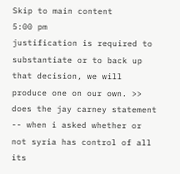Skip to main content
5:00 pm
justification is required to substantiate or to back up that decision, we will produce one on our own. >> does the jay carney statement -- when i asked whether or not syria has control of all its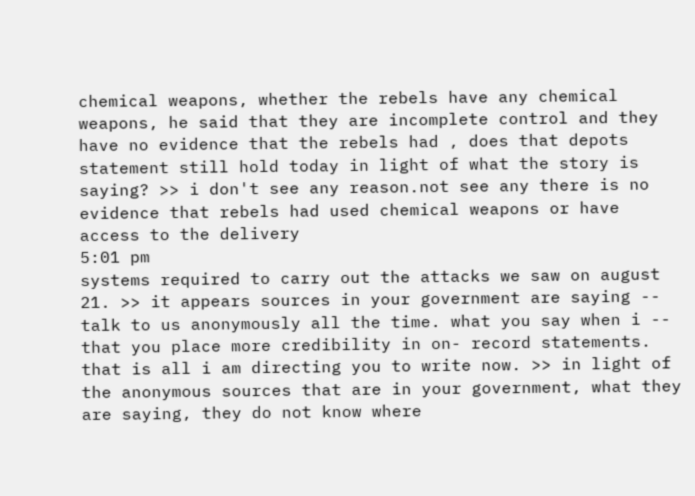chemical weapons, whether the rebels have any chemical weapons, he said that they are incomplete control and they have no evidence that the rebels had , does that depots statement still hold today in light of what the story is saying? >> i don't see any reason.not see any there is no evidence that rebels had used chemical weapons or have access to the delivery
5:01 pm
systems required to carry out the attacks we saw on august 21. >> it appears sources in your government are saying -- talk to us anonymously all the time. what you say when i -- that you place more credibility in on- record statements. that is all i am directing you to write now. >> in light of the anonymous sources that are in your government, what they are saying, they do not know where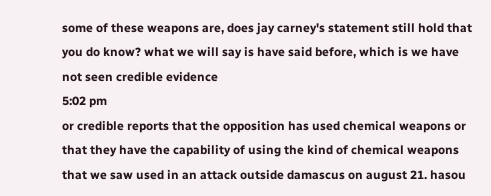some of these weapons are, does jay carney's statement still hold that you do know? what we will say is have said before, which is we have not seen credible evidence
5:02 pm
or credible reports that the opposition has used chemical weapons or that they have the capability of using the kind of chemical weapons that we saw used in an attack outside damascus on august 21. hasou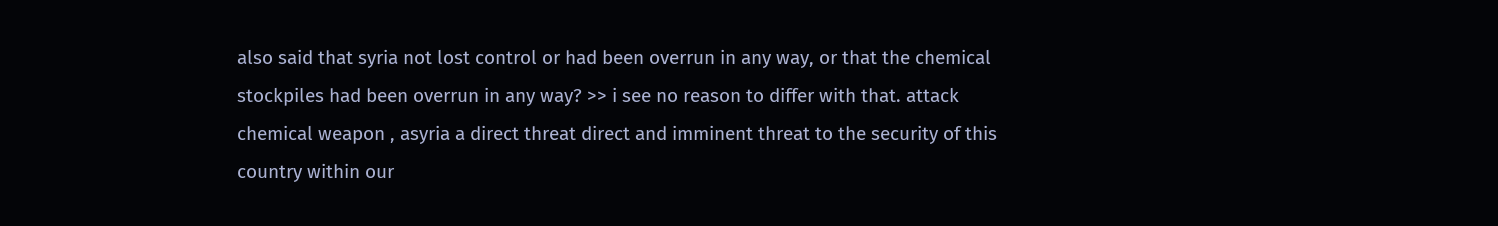also said that syria not lost control or had been overrun in any way, or that the chemical stockpiles had been overrun in any way? >> i see no reason to differ with that. attack chemical weapon , asyria a direct threat direct and imminent threat to the security of this country within our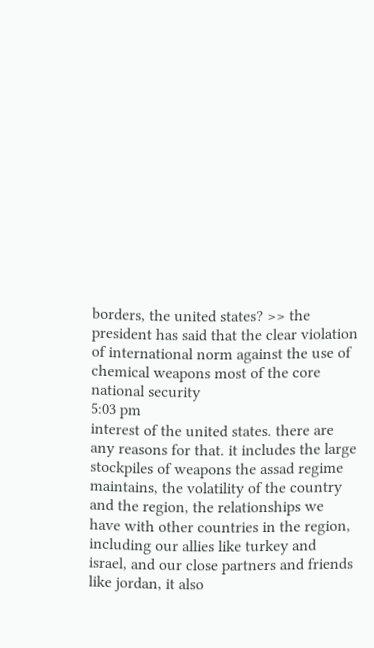borders, the united states? >> the president has said that the clear violation of international norm against the use of chemical weapons most of the core national security
5:03 pm
interest of the united states. there are any reasons for that. it includes the large stockpiles of weapons the assad regime maintains, the volatility of the country and the region, the relationships we have with other countries in the region, including our allies like turkey and israel, and our close partners and friends like jordan, it also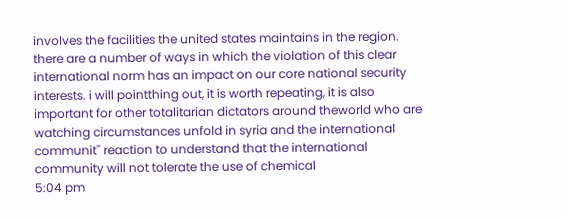involves the facilities the united states maintains in the region. there are a number of ways in which the violation of this clear international norm has an impact on our core national security interests. i will pointthing out, it is worth repeating, it is also important for other totalitarian dictators around theworld who are watching circumstances unfold in syria and the international communit'' reaction to understand that the international community will not tolerate the use of chemical
5:04 pm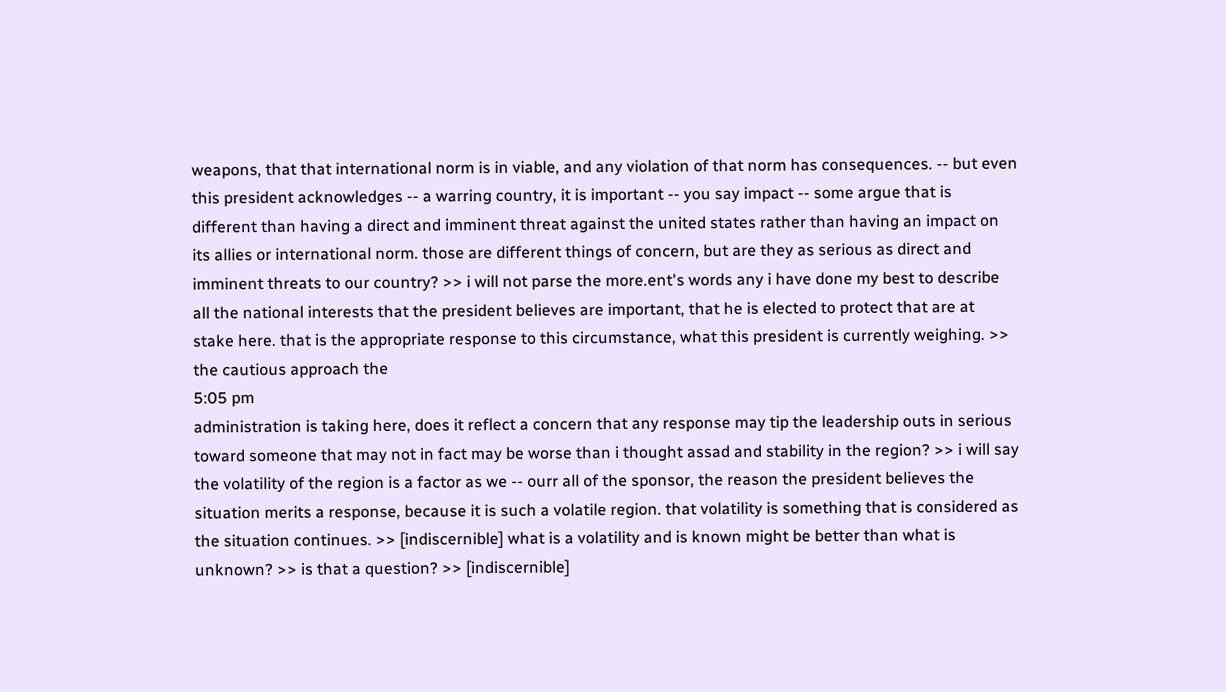weapons, that that international norm is in viable, and any violation of that norm has consequences. -- but even this president acknowledges -- a warring country, it is important -- you say impact -- some argue that is different than having a direct and imminent threat against the united states rather than having an impact on its allies or international norm. those are different things of concern, but are they as serious as direct and imminent threats to our country? >> i will not parse the more.ent's words any i have done my best to describe all the national interests that the president believes are important, that he is elected to protect that are at stake here. that is the appropriate response to this circumstance, what this president is currently weighing. >> the cautious approach the
5:05 pm
administration is taking here, does it reflect a concern that any response may tip the leadership outs in serious toward someone that may not in fact may be worse than i thought assad and stability in the region? >> i will say the volatility of the region is a factor as we -- ourr all of the sponsor, the reason the president believes the situation merits a response, because it is such a volatile region. that volatility is something that is considered as the situation continues. >> [indiscernible] what is a volatility and is known might be better than what is unknown? >> is that a question? >> [indiscernible]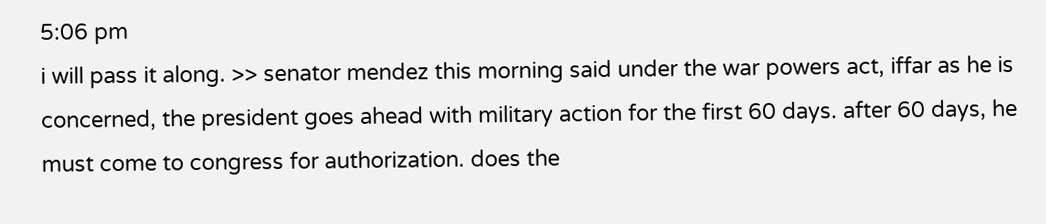5:06 pm
i will pass it along. >> senator mendez this morning said under the war powers act, iffar as he is concerned, the president goes ahead with military action for the first 60 days. after 60 days, he must come to congress for authorization. does the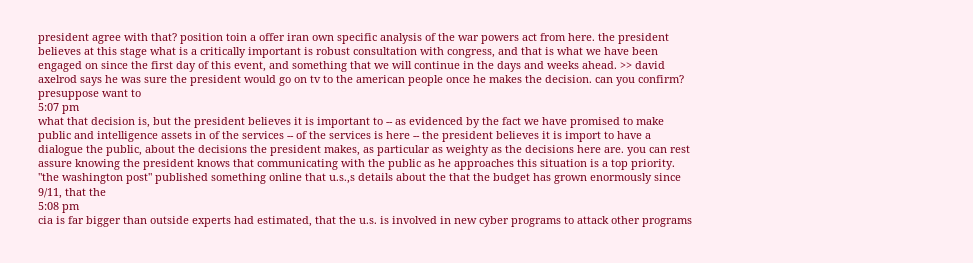president agree with that? position toin a offer iran own specific analysis of the war powers act from here. the president believes at this stage what is a critically important is robust consultation with congress, and that is what we have been engaged on since the first day of this event, and something that we will continue in the days and weeks ahead. >> david axelrod says he was sure the president would go on tv to the american people once he makes the decision. can you confirm? presuppose want to
5:07 pm
what that decision is, but the president believes it is important to -- as evidenced by the fact we have promised to make public and intelligence assets in of the services -- of the services is here -- the president believes it is import to have a dialogue the public, about the decisions the president makes, as particular as weighty as the decisions here are. you can rest assure knowing the president knows that communicating with the public as he approaches this situation is a top priority. "the washington post" published something online that u.s.,s details about the that the budget has grown enormously since 9/11, that the
5:08 pm
cia is far bigger than outside experts had estimated, that the u.s. is involved in new cyber programs to attack other programs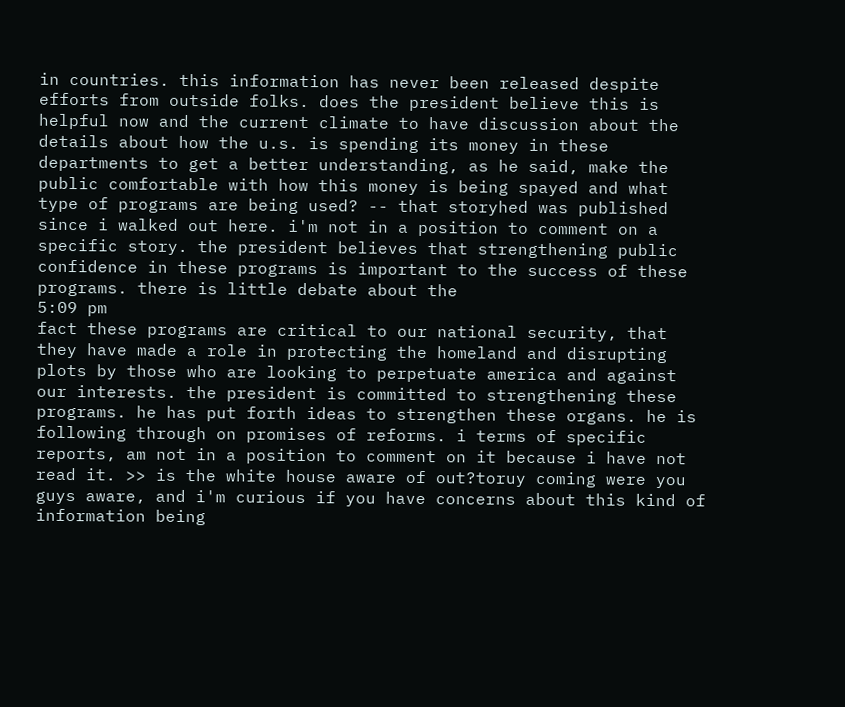in countries. this information has never been released despite efforts from outside folks. does the president believe this is helpful now and the current climate to have discussion about the details about how the u.s. is spending its money in these departments to get a better understanding, as he said, make the public comfortable with how this money is being spayed and what type of programs are being used? -- that storyhed was published since i walked out here. i'm not in a position to comment on a specific story. the president believes that strengthening public confidence in these programs is important to the success of these programs. there is little debate about the
5:09 pm
fact these programs are critical to our national security, that they have made a role in protecting the homeland and disrupting plots by those who are looking to perpetuate america and against our interests. the president is committed to strengthening these programs. he has put forth ideas to strengthen these organs. he is following through on promises of reforms. i terms of specific reports, am not in a position to comment on it because i have not read it. >> is the white house aware of out?toruy coming were you guys aware, and i'm curious if you have concerns about this kind of information being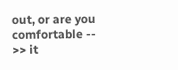out, or are you comfortable -- >> it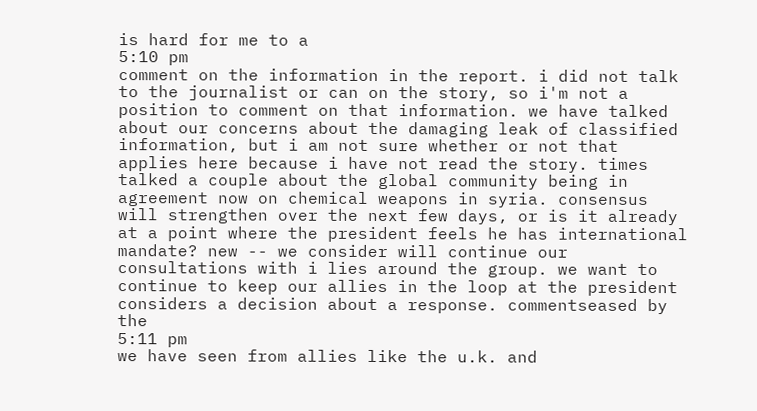is hard for me to a
5:10 pm
comment on the information in the report. i did not talk to the journalist or can on the story, so i'm not a position to comment on that information. we have talked about our concerns about the damaging leak of classified information, but i am not sure whether or not that applies here because i have not read the story. times talked a couple about the global community being in agreement now on chemical weapons in syria. consensus will strengthen over the next few days, or is it already at a point where the president feels he has international mandate? new -- we consider will continue our consultations with i lies around the group. we want to continue to keep our allies in the loop at the president considers a decision about a response. commentseased by the
5:11 pm
we have seen from allies like the u.k. and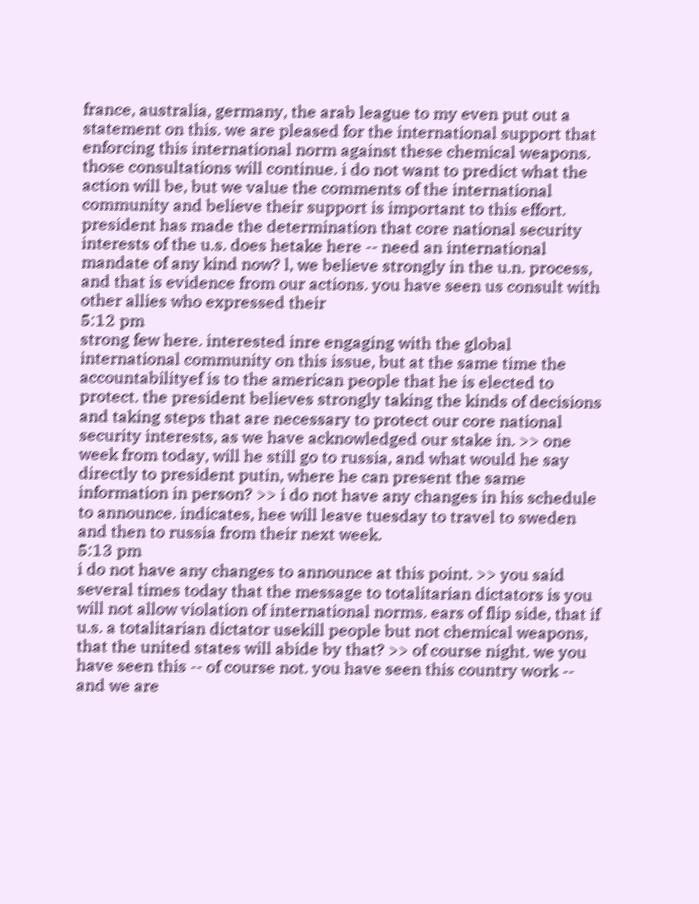france, australia, germany, the arab league to my even put out a statement on this. we are pleased for the international support that enforcing this international norm against these chemical weapons. those consultations will continue. i do not want to predict what the action will be, but we value the comments of the international community and believe their support is important to this effort. president has made the determination that core national security interests of the u.s. does hetake here -- need an international mandate of any kind now? l, we believe strongly in the u.n. process, and that is evidence from our actions. you have seen us consult with other allies who expressed their
5:12 pm
strong few here. interested inre engaging with the global international community on this issue, but at the same time the accountabilityef is to the american people that he is elected to protect. the president believes strongly taking the kinds of decisions and taking steps that are necessary to protect our core national security interests, as we have acknowledged our stake in. >> one week from today, will he still go to russia, and what would he say directly to president putin, where he can present the same information in person? >> i do not have any changes in his schedule to announce. indicates, hee will leave tuesday to travel to sweden and then to russia from their next week.
5:13 pm
i do not have any changes to announce at this point. >> you said several times today that the message to totalitarian dictators is you will not allow violation of international norms. ears of flip side, that if u.s. a totalitarian dictator usekill people but not chemical weapons, that the united states will abide by that? >> of course night. we you have seen this -- of course not. you have seen this country work -- and we are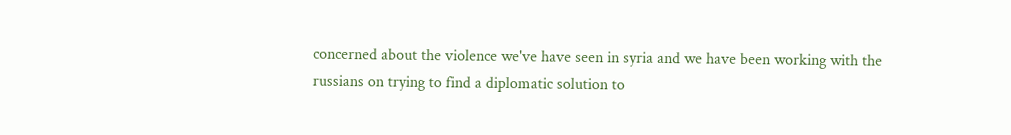concerned about the violence we've have seen in syria and we have been working with the russians on trying to find a diplomatic solution to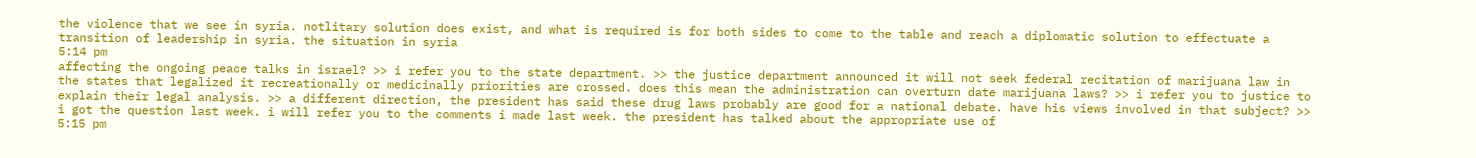the violence that we see in syria. notlitary solution does exist, and what is required is for both sides to come to the table and reach a diplomatic solution to effectuate a transition of leadership in syria. the situation in syria
5:14 pm
affecting the ongoing peace talks in israel? >> i refer you to the state department. >> the justice department announced it will not seek federal recitation of marijuana law in the states that legalized it recreationally or medicinally priorities are crossed. does this mean the administration can overturn date marijuana laws? >> i refer you to justice to explain their legal analysis. >> a different direction, the president has said these drug laws probably are good for a national debate. have his views involved in that subject? >> i got the question last week. i will refer you to the comments i made last week. the president has talked about the appropriate use of
5:15 pm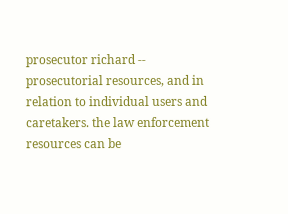prosecutor richard -- prosecutorial resources, and in relation to individual users and caretakers. the law enforcement resources can be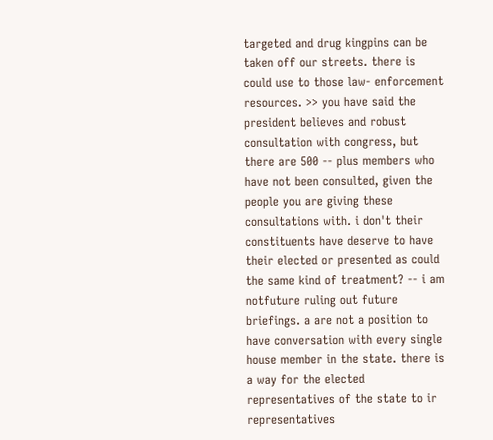targeted and drug kingpins can be taken off our streets. there is could use to those law- enforcement resources. >> you have said the president believes and robust consultation with congress, but there are 500 -- plus members who have not been consulted, given the people you are giving these consultations with. i don't their constituents have deserve to have their elected or presented as could the same kind of treatment? -- i am notfuture ruling out future briefings. a are not a position to have conversation with every single house member in the state. there is a way for the elected representatives of the state to ir representatives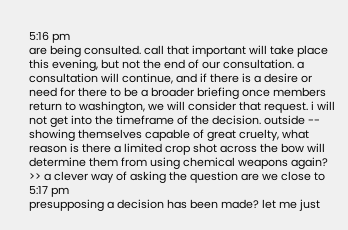5:16 pm
are being consulted. call that important will take place this evening, but not the end of our consultation. a consultation will continue, and if there is a desire or need for there to be a broader briefing once members return to washington, we will consider that request. i will not get into the timeframe of the decision. outside -- showing themselves capable of great cruelty, what reason is there a limited crop shot across the bow will determine them from using chemical weapons again? >> a clever way of asking the question are we close to
5:17 pm
presupposing a decision has been made? let me just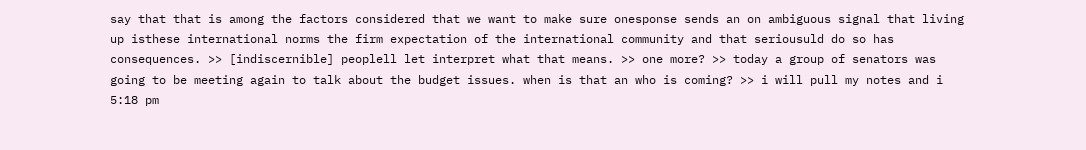say that that is among the factors considered that we want to make sure onesponse sends an on ambiguous signal that living up isthese international norms the firm expectation of the international community and that seriousuld do so has consequences. >> [indiscernible] peoplell let interpret what that means. >> one more? >> today a group of senators was going to be meeting again to talk about the budget issues. when is that an who is coming? >> i will pull my notes and i
5:18 pm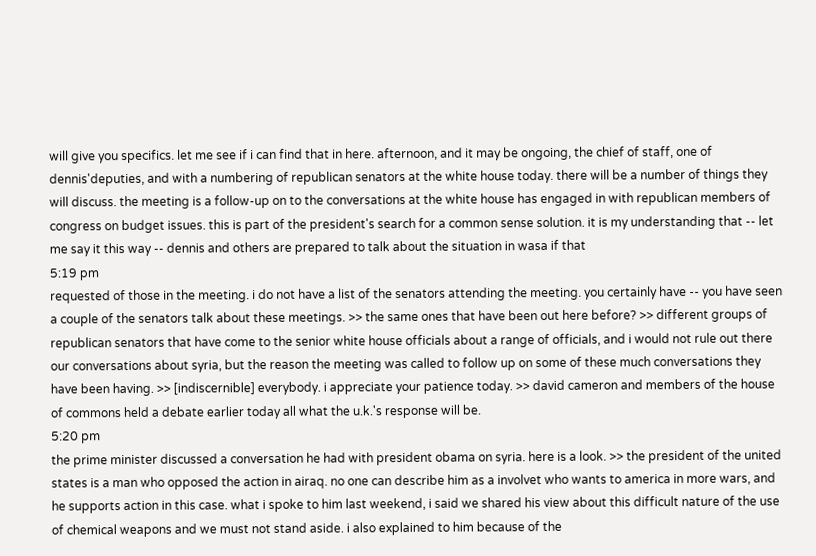will give you specifics. let me see if i can find that in here. afternoon, and it may be ongoing, the chief of staff, one of dennis'deputies, and with a numbering of republican senators at the white house today. there will be a number of things they will discuss. the meeting is a follow-up on to the conversations at the white house has engaged in with republican members of congress on budget issues. this is part of the president's search for a common sense solution. it is my understanding that -- let me say it this way -- dennis and others are prepared to talk about the situation in wasa if that
5:19 pm
requested of those in the meeting. i do not have a list of the senators attending the meeting. you certainly have -- you have seen a couple of the senators talk about these meetings. >> the same ones that have been out here before? >> different groups of republican senators that have come to the senior white house officials about a range of officials, and i would not rule out there our conversations about syria, but the reason the meeting was called to follow up on some of these much conversations they have been having. >> [indiscernible] everybody. i appreciate your patience today. >> david cameron and members of the house of commons held a debate earlier today all what the u.k.'s response will be.
5:20 pm
the prime minister discussed a conversation he had with president obama on syria. here is a look. >> the president of the united states is a man who opposed the action in airaq. no one can describe him as a involvet who wants to america in more wars, and he supports action in this case. what i spoke to him last weekend, i said we shared his view about this difficult nature of the use of chemical weapons and we must not stand aside. i also explained to him because of the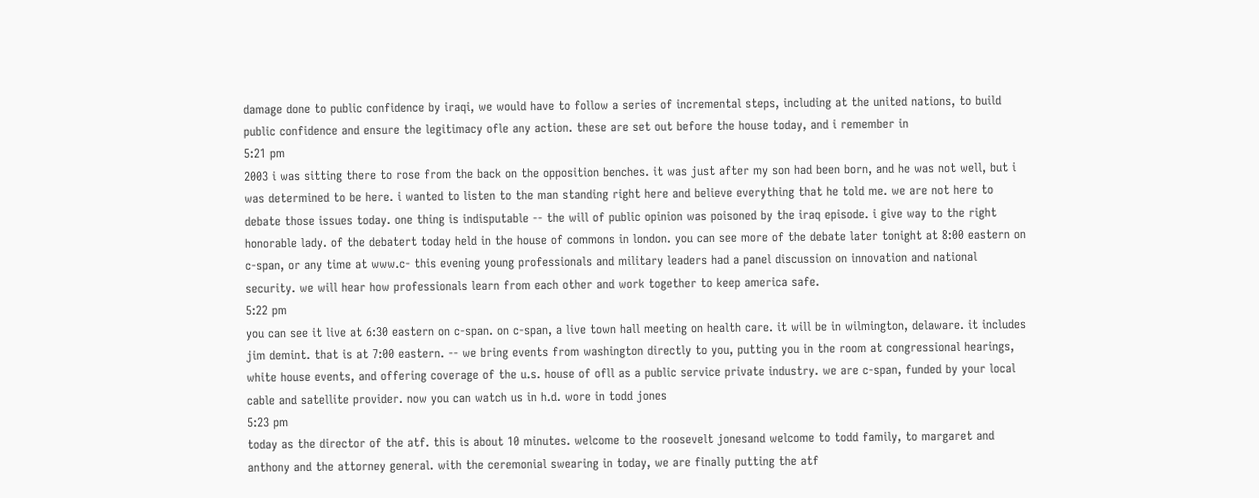damage done to public confidence by iraqi, we would have to follow a series of incremental steps, including at the united nations, to build public confidence and ensure the legitimacy ofle any action. these are set out before the house today, and i remember in
5:21 pm
2003 i was sitting there to rose from the back on the opposition benches. it was just after my son had been born, and he was not well, but i was determined to be here. i wanted to listen to the man standing right here and believe everything that he told me. we are not here to debate those issues today. one thing is indisputable -- the will of public opinion was poisoned by the iraq episode. i give way to the right honorable lady. of the debatert today held in the house of commons in london. you can see more of the debate later tonight at 8:00 eastern on c-span, or any time at www.c- this evening young professionals and military leaders had a panel discussion on innovation and national security. we will hear how professionals learn from each other and work together to keep america safe.
5:22 pm
you can see it live at 6:30 eastern on c-span. on c-span, a live town hall meeting on health care. it will be in wilmington, delaware. it includes jim demint. that is at 7:00 eastern. -- we bring events from washington directly to you, putting you in the room at congressional hearings, white house events, and offering coverage of the u.s. house of ofll as a public service private industry. we are c-span, funded by your local cable and satellite provider. now you can watch us in h.d. wore in todd jones
5:23 pm
today as the director of the atf. this is about 10 minutes. welcome to the roosevelt jonesand welcome to todd family, to margaret and anthony and the attorney general. with the ceremonial swearing in today, we are finally putting the atf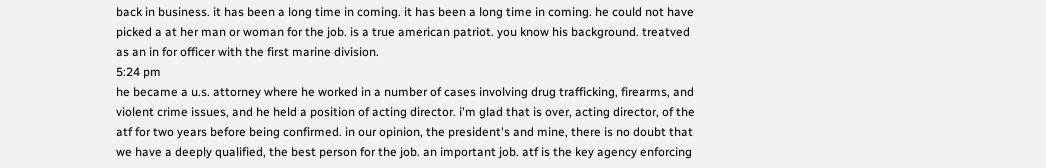back in business. it has been a long time in coming. it has been a long time in coming. he could not have picked a at her man or woman for the job. is a true american patriot. you know his background. treatved as an in for officer with the first marine division.
5:24 pm
he became a u.s. attorney where he worked in a number of cases involving drug trafficking, firearms, and violent crime issues, and he held a position of acting director. i'm glad that is over, acting director, of the atf for two years before being confirmed. in our opinion, the president's and mine, there is no doubt that we have a deeply qualified, the best person for the job. an important job. atf is the key agency enforcing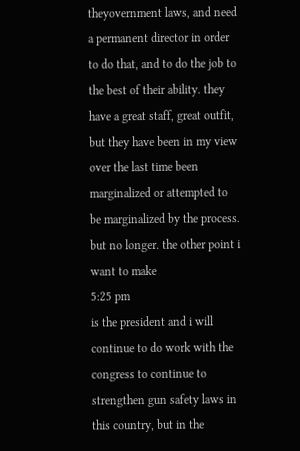theyovernment laws, and need a permanent director in order to do that, and to do the job to the best of their ability. they have a great staff, great outfit, but they have been in my view over the last time been marginalized or attempted to be marginalized by the process. but no longer. the other point i want to make
5:25 pm
is the president and i will continue to do work with the congress to continue to strengthen gun safety laws in this country, but in the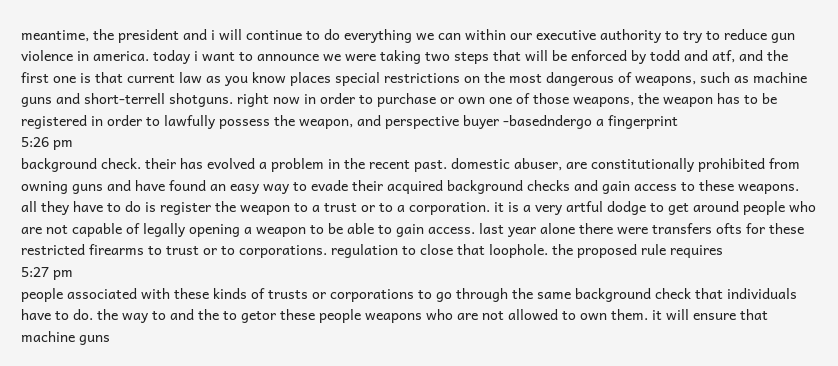meantime, the president and i will continue to do everything we can within our executive authority to try to reduce gun violence in america. today i want to announce we were taking two steps that will be enforced by todd and atf, and the first one is that current law as you know places special restrictions on the most dangerous of weapons, such as machine guns and short-terrell shotguns. right now in order to purchase or own one of those weapons, the weapon has to be registered in order to lawfully possess the weapon, and perspective buyer -basedndergo a fingerprint
5:26 pm
background check. their has evolved a problem in the recent past. domestic abuser, are constitutionally prohibited from owning guns and have found an easy way to evade their acquired background checks and gain access to these weapons. all they have to do is register the weapon to a trust or to a corporation. it is a very artful dodge to get around people who are not capable of legally opening a weapon to be able to gain access. last year alone there were transfers ofts for these restricted firearms to trust or to corporations. regulation to close that loophole. the proposed rule requires
5:27 pm
people associated with these kinds of trusts or corporations to go through the same background check that individuals have to do. the way to and the to getor these people weapons who are not allowed to own them. it will ensure that machine guns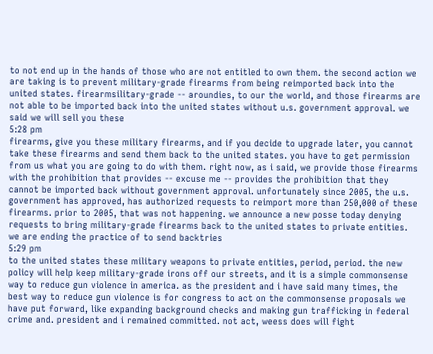to not end up in the hands of those who are not entitled to own them. the second action we are taking is to prevent military-grade firearms from being reimported back into the united states. firearmsilitary-grade -- aroundies, to our the world, and those firearms are not able to be imported back into the united states without u.s. government approval. we said we will sell you these
5:28 pm
firearms, give you these military firearms, and if you decide to upgrade later, you cannot take these firearms and send them back to the united states. you have to get permission from us what you are going to do with them. right now, as i said, we provide those firearms with the prohibition that provides -- excuse me -- provides the prohibition that they cannot be imported back without government approval. unfortunately since 2005, the u.s. government has approved, has authorized requests to reimport more than 250,000 of these firearms. prior to 2005, that was not happening. we announce a new posse today denying requests to bring military-grade firearms back to the united states to private entities. we are ending the practice of to send backtries
5:29 pm
to the united states these military weapons to private entities, period, period. the new policy will help keep military-grade irons off our streets, and it is a simple commonsense way to reduce gun violence in america. as the president and i have said many times, the best way to reduce gun violence is for congress to act on the commonsense proposals we have put forward, like expanding background checks and making gun trafficking in federal crime and. president and i remained committed. not act, weess does will fight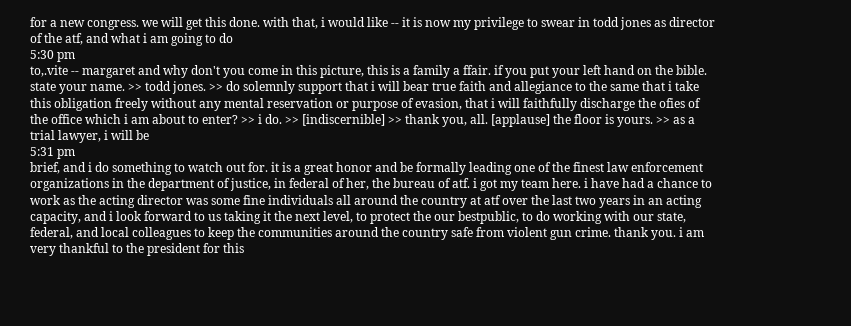for a new congress. we will get this done. with that, i would like -- it is now my privilege to swear in todd jones as director of the atf, and what i am going to do
5:30 pm
to,.vite -- margaret and why don't you come in this picture, this is a family a ffair. if you put your left hand on the bible. state your name. >> todd jones. >> do solemnly support that i will bear true faith and allegiance to the same that i take this obligation freely without any mental reservation or purpose of evasion, that i will faithfully discharge the ofies of the office which i am about to enter? >> i do. >> [indiscernible] >> thank you, all. [applause] the floor is yours. >> as a trial lawyer, i will be
5:31 pm
brief, and i do something to watch out for. it is a great honor and be formally leading one of the finest law enforcement organizations in the department of justice, in federal of her, the bureau of atf. i got my team here. i have had a chance to work as the acting director was some fine individuals all around the country at atf over the last two years in an acting capacity, and i look forward to us taking it the next level, to protect the our bestpublic, to do working with our state, federal, and local colleagues to keep the communities around the country safe from violent gun crime. thank you. i am very thankful to the president for this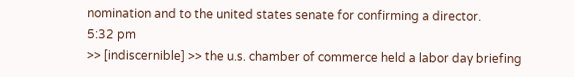nomination and to the united states senate for confirming a director.
5:32 pm
>> [indiscernible] >> the u.s. chamber of commerce held a labor day briefing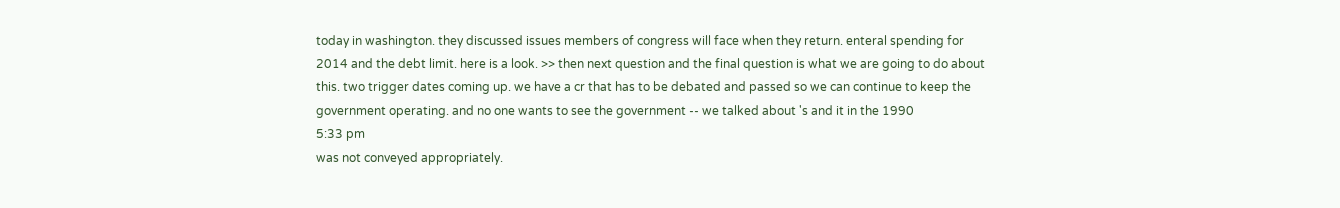today in washington. they discussed issues members of congress will face when they return. enteral spending for 2014 and the debt limit. here is a look. >> then next question and the final question is what we are going to do about this. two trigger dates coming up. we have a cr that has to be debated and passed so we can continue to keep the government operating. and no one wants to see the government -- we talked about 's and it in the 1990
5:33 pm
was not conveyed appropriately.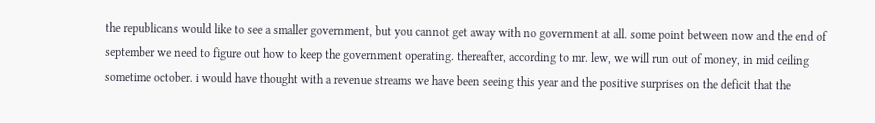the republicans would like to see a smaller government, but you cannot get away with no government at all. some point between now and the end of september we need to figure out how to keep the government operating. thereafter, according to mr. lew, we will run out of money, in mid ceiling sometime october. i would have thought with a revenue streams we have been seeing this year and the positive surprises on the deficit that the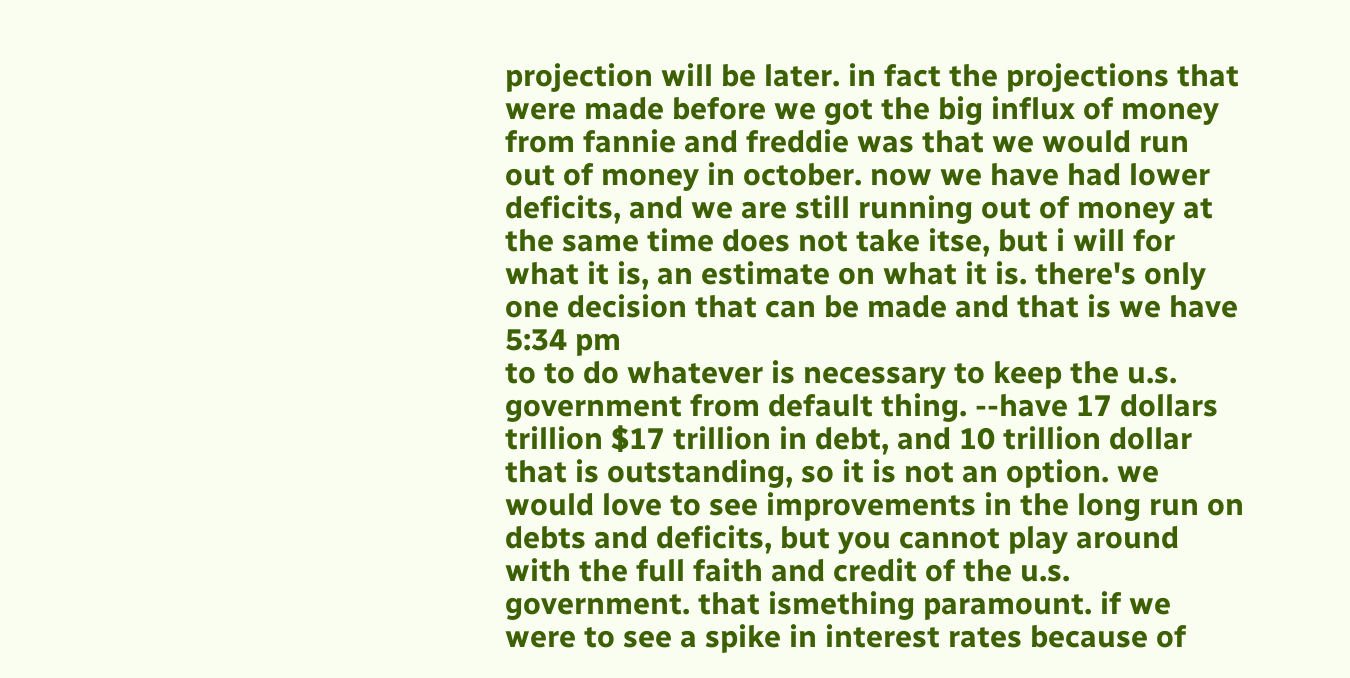projection will be later. in fact the projections that were made before we got the big influx of money from fannie and freddie was that we would run out of money in october. now we have had lower deficits, and we are still running out of money at the same time does not take itse, but i will for what it is, an estimate on what it is. there's only one decision that can be made and that is we have
5:34 pm
to to do whatever is necessary to keep the u.s. government from default thing. --have 17 dollars trillion $17 trillion in debt, and 10 trillion dollar that is outstanding, so it is not an option. we would love to see improvements in the long run on debts and deficits, but you cannot play around with the full faith and credit of the u.s. government. that ismething paramount. if we were to see a spike in interest rates because of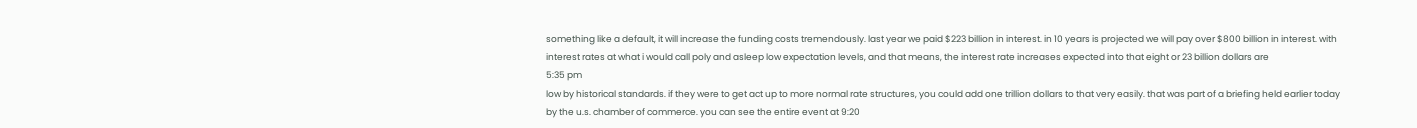something like a default, it will increase the funding costs tremendously. last year we paid $223 billion in interest. in 10 years is projected we will pay over $800 billion in interest. with interest rates at what i would call poly and asleep low expectation levels, and that means, the interest rate increases expected into that eight or 23 billion dollars are
5:35 pm
low by historical standards. if they were to get act up to more normal rate structures, you could add one trillion dollars to that very easily. that was part of a briefing held earlier today by the u.s. chamber of commerce. you can see the entire event at 9:20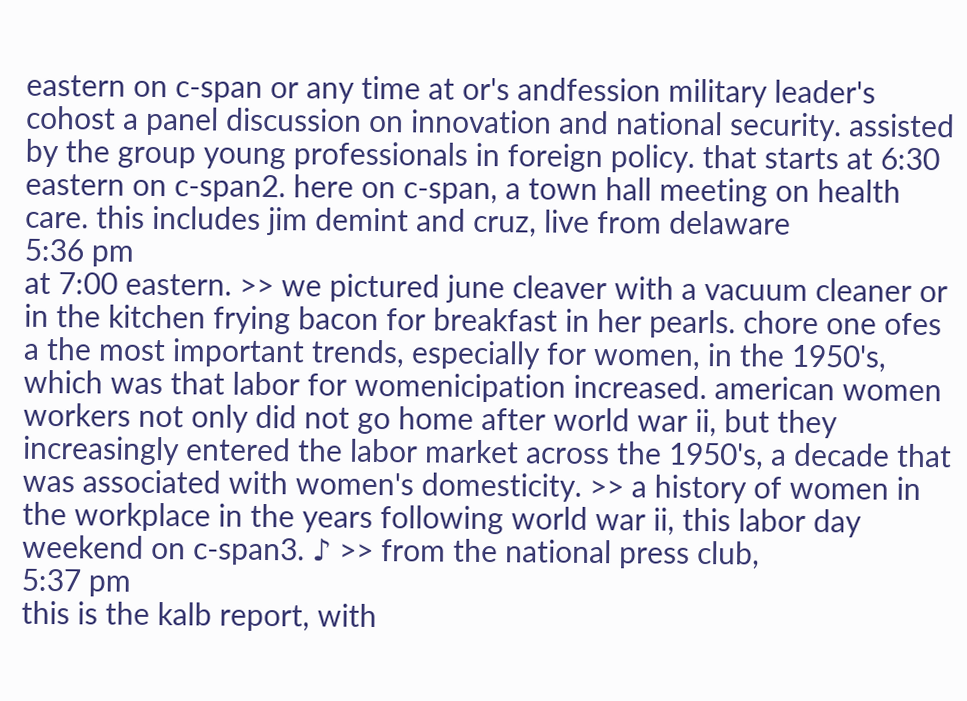eastern on c-span or any time at or's andfession military leader's cohost a panel discussion on innovation and national security. assisted by the group young professionals in foreign policy. that starts at 6:30 eastern on c-span2. here on c-span, a town hall meeting on health care. this includes jim demint and cruz, live from delaware
5:36 pm
at 7:00 eastern. >> we pictured june cleaver with a vacuum cleaner or in the kitchen frying bacon for breakfast in her pearls. chore one ofes a the most important trends, especially for women, in the 1950's, which was that labor for womenicipation increased. american women workers not only did not go home after world war ii, but they increasingly entered the labor market across the 1950's, a decade that was associated with women's domesticity. >> a history of women in the workplace in the years following world war ii, this labor day weekend on c-span3. ♪ >> from the national press club,
5:37 pm
this is the kalb report, with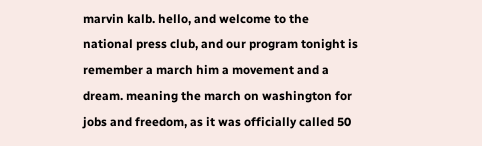marvin kalb. hello, and welcome to the national press club, and our program tonight is remember a march him a movement and a dream. meaning the march on washington for jobs and freedom, as it was officially called 50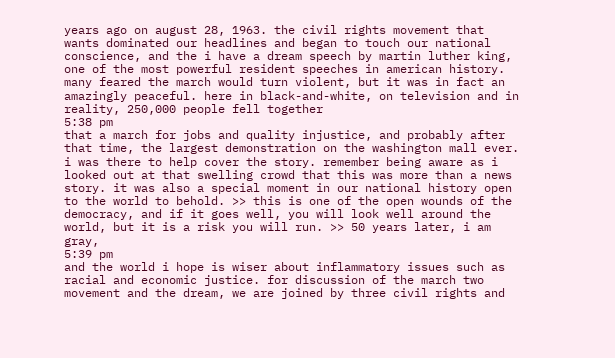years ago on august 28, 1963. the civil rights movement that wants dominated our headlines and began to touch our national conscience, and the i have a dream speech by martin luther king, one of the most powerful resident speeches in american history. many feared the march would turn violent, but it was in fact an amazingly peaceful. here in black-and-white, on television and in reality, 250,000 people fell together
5:38 pm
that a march for jobs and quality injustice, and probably after that time, the largest demonstration on the washington mall ever. i was there to help cover the story. remember being aware as i looked out at that swelling crowd that this was more than a news story. it was also a special moment in our national history open to the world to behold. >> this is one of the open wounds of the democracy, and if it goes well, you will look well around the world, but it is a risk you will run. >> 50 years later, i am gray,
5:39 pm
and the world i hope is wiser about inflammatory issues such as racial and economic justice. for discussion of the march two movement and the dream, we are joined by three civil rights and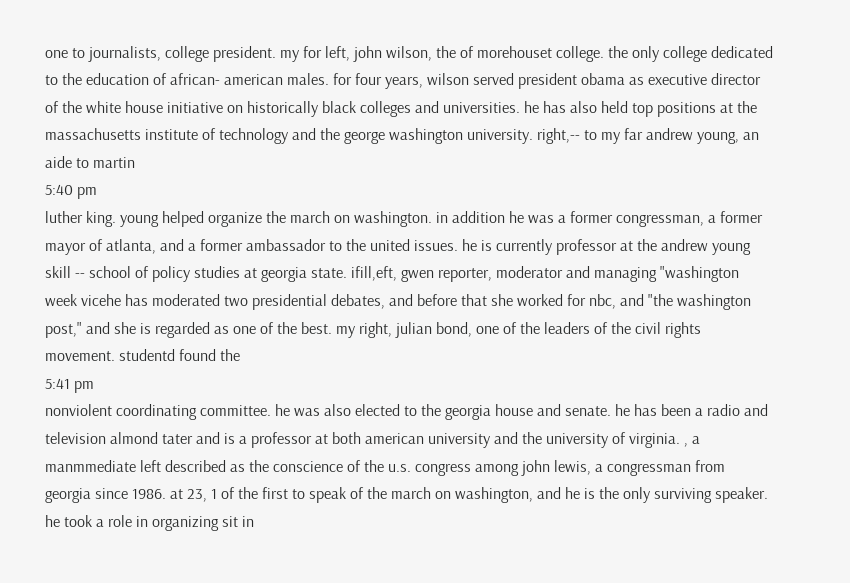one to journalists, college president. my for left, john wilson, the of morehouset college. the only college dedicated to the education of african- american males. for four years, wilson served president obama as executive director of the white house initiative on historically black colleges and universities. he has also held top positions at the massachusetts institute of technology and the george washington university. right,-- to my far andrew young, an aide to martin
5:40 pm
luther king. young helped organize the march on washington. in addition he was a former congressman, a former mayor of atlanta, and a former ambassador to the united issues. he is currently professor at the andrew young skill -- school of policy studies at georgia state. ifill,eft, gwen reporter, moderator and managing "washington week vicehe has moderated two presidential debates, and before that she worked for nbc, and "the washington post," and she is regarded as one of the best. my right, julian bond, one of the leaders of the civil rights movement. studentd found the
5:41 pm
nonviolent coordinating committee. he was also elected to the georgia house and senate. he has been a radio and television almond tater and is a professor at both american university and the university of virginia. , a manmmediate left described as the conscience of the u.s. congress among john lewis, a congressman from georgia since 1986. at 23, 1 of the first to speak of the march on washington, and he is the only surviving speaker. he took a role in organizing sit in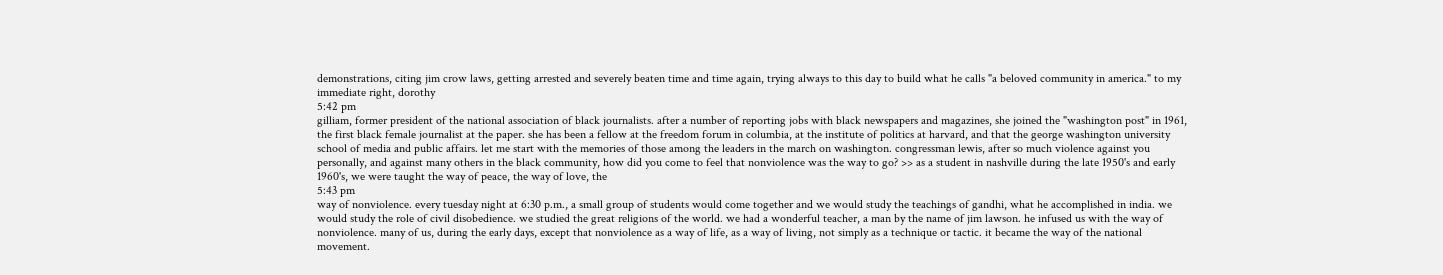demonstrations, citing jim crow laws, getting arrested and severely beaten time and time again, trying always to this day to build what he calls "a beloved community in america." to my immediate right, dorothy
5:42 pm
gilliam, former president of the national association of black journalists. after a number of reporting jobs with black newspapers and magazines, she joined the "washington post" in 1961, the first black female journalist at the paper. she has been a fellow at the freedom forum in columbia, at the institute of politics at harvard, and that the george washington university school of media and public affairs. let me start with the memories of those among the leaders in the march on washington. congressman lewis, after so much violence against you personally, and against many others in the black community, how did you come to feel that nonviolence was the way to go? >> as a student in nashville during the late 1950's and early 1960's, we were taught the way of peace, the way of love, the
5:43 pm
way of nonviolence. every tuesday night at 6:30 p.m., a small group of students would come together and we would study the teachings of gandhi, what he accomplished in india. we would study the role of civil disobedience. we studied the great religions of the world. we had a wonderful teacher, a man by the name of jim lawson. he infused us with the way of nonviolence. many of us, during the early days, except that nonviolence as a way of life, as a way of living, not simply as a technique or tactic. it became the way of the national movement.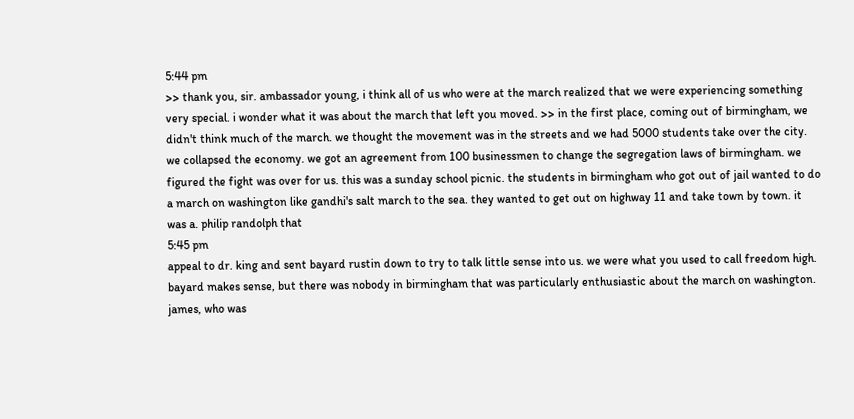5:44 pm
>> thank you, sir. ambassador young, i think all of us who were at the march realized that we were experiencing something very special. i wonder what it was about the march that left you moved. >> in the first place, coming out of birmingham, we didn't think much of the march. we thought the movement was in the streets and we had 5000 students take over the city. we collapsed the economy. we got an agreement from 100 businessmen to change the segregation laws of birmingham. we figured the fight was over for us. this was a sunday school picnic. the students in birmingham who got out of jail wanted to do a march on washington like gandhi's salt march to the sea. they wanted to get out on highway 11 and take town by town. it was a. philip randolph that
5:45 pm
appeal to dr. king and sent bayard rustin down to try to talk little sense into us. we were what you used to call freedom high. bayard makes sense, but there was nobody in birmingham that was particularly enthusiastic about the march on washington. james, who was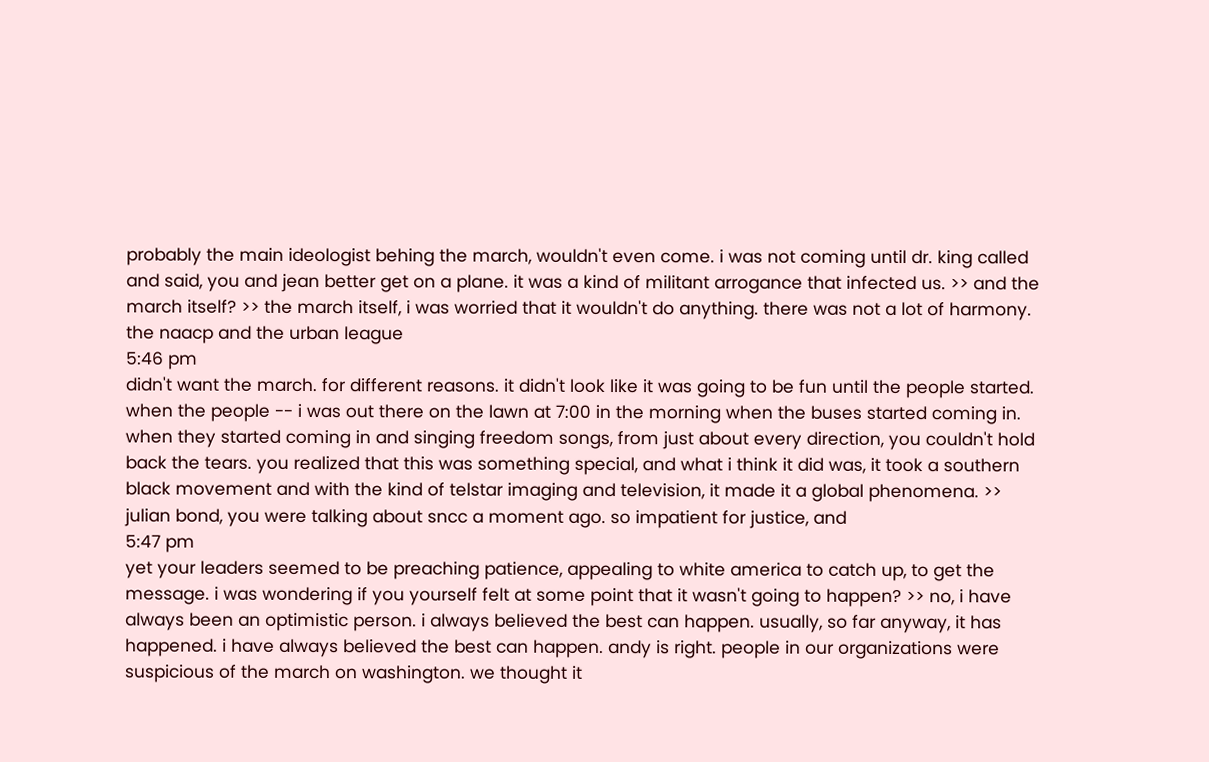probably the main ideologist behing the march, wouldn't even come. i was not coming until dr. king called and said, you and jean better get on a plane. it was a kind of militant arrogance that infected us. >> and the march itself? >> the march itself, i was worried that it wouldn't do anything. there was not a lot of harmony. the naacp and the urban league
5:46 pm
didn't want the march. for different reasons. it didn't look like it was going to be fun until the people started. when the people -- i was out there on the lawn at 7:00 in the morning when the buses started coming in. when they started coming in and singing freedom songs, from just about every direction, you couldn't hold back the tears. you realized that this was something special, and what i think it did was, it took a southern black movement and with the kind of telstar imaging and television, it made it a global phenomena. >> julian bond, you were talking about sncc a moment ago. so impatient for justice, and
5:47 pm
yet your leaders seemed to be preaching patience, appealing to white america to catch up, to get the message. i was wondering if you yourself felt at some point that it wasn't going to happen? >> no, i have always been an optimistic person. i always believed the best can happen. usually, so far anyway, it has happened. i have always believed the best can happen. andy is right. people in our organizations were suspicious of the march on washington. we thought it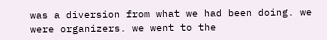was a diversion from what we had been doing. we were organizers. we went to the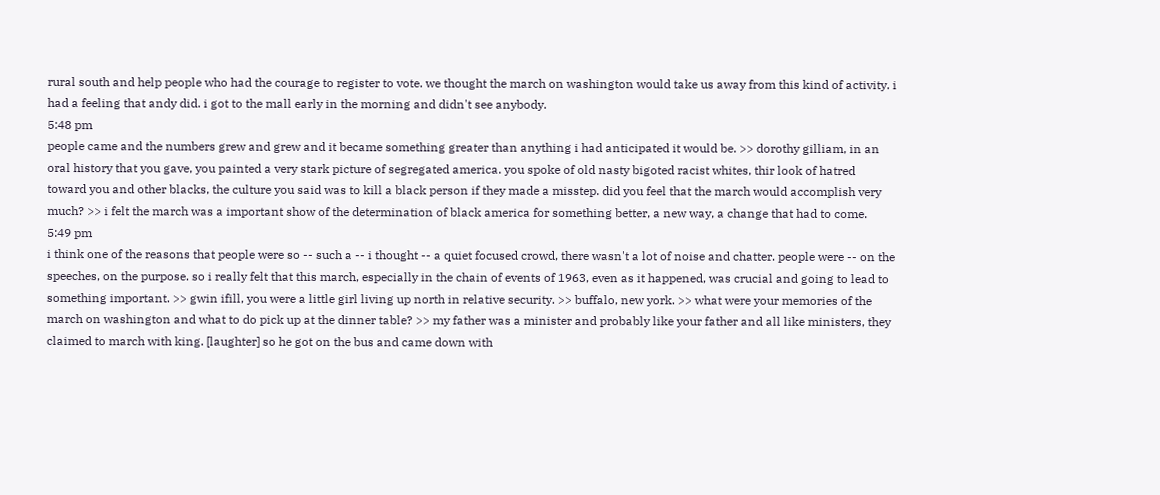rural south and help people who had the courage to register to vote. we thought the march on washington would take us away from this kind of activity. i had a feeling that andy did. i got to the mall early in the morning and didn't see anybody.
5:48 pm
people came and the numbers grew and grew and it became something greater than anything i had anticipated it would be. >> dorothy gilliam, in an oral history that you gave, you painted a very stark picture of segregated america. you spoke of old nasty bigoted racist whites, thir look of hatred toward you and other blacks, the culture you said was to kill a black person if they made a misstep. did you feel that the march would accomplish very much? >> i felt the march was a important show of the determination of black america for something better, a new way, a change that had to come.
5:49 pm
i think one of the reasons that people were so -- such a -- i thought -- a quiet focused crowd, there wasn't a lot of noise and chatter. people were -- on the speeches, on the purpose. so i really felt that this march, especially in the chain of events of 1963, even as it happened, was crucial and going to lead to something important. >> gwin ifill, you were a little girl living up north in relative security. >> buffalo, new york. >> what were your memories of the march on washington and what to do pick up at the dinner table? >> my father was a minister and probably like your father and all like ministers, they claimed to march with king. [laughter] so he got on the bus and came down with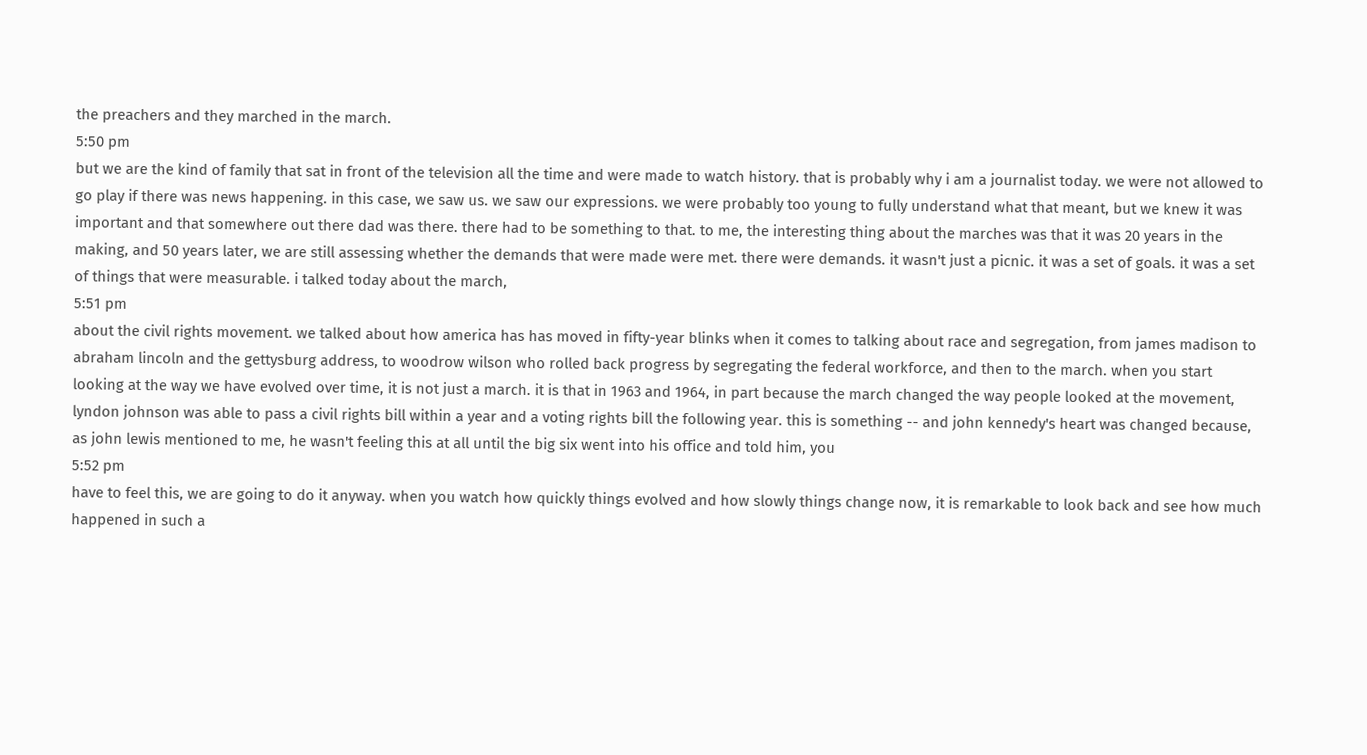the preachers and they marched in the march.
5:50 pm
but we are the kind of family that sat in front of the television all the time and were made to watch history. that is probably why i am a journalist today. we were not allowed to go play if there was news happening. in this case, we saw us. we saw our expressions. we were probably too young to fully understand what that meant, but we knew it was important and that somewhere out there dad was there. there had to be something to that. to me, the interesting thing about the marches was that it was 20 years in the making, and 50 years later, we are still assessing whether the demands that were made were met. there were demands. it wasn't just a picnic. it was a set of goals. it was a set of things that were measurable. i talked today about the march,
5:51 pm
about the civil rights movement. we talked about how america has has moved in fifty-year blinks when it comes to talking about race and segregation, from james madison to abraham lincoln and the gettysburg address, to woodrow wilson who rolled back progress by segregating the federal workforce, and then to the march. when you start looking at the way we have evolved over time, it is not just a march. it is that in 1963 and 1964, in part because the march changed the way people looked at the movement, lyndon johnson was able to pass a civil rights bill within a year and a voting rights bill the following year. this is something -- and john kennedy's heart was changed because, as john lewis mentioned to me, he wasn't feeling this at all until the big six went into his office and told him, you
5:52 pm
have to feel this, we are going to do it anyway. when you watch how quickly things evolved and how slowly things change now, it is remarkable to look back and see how much happened in such a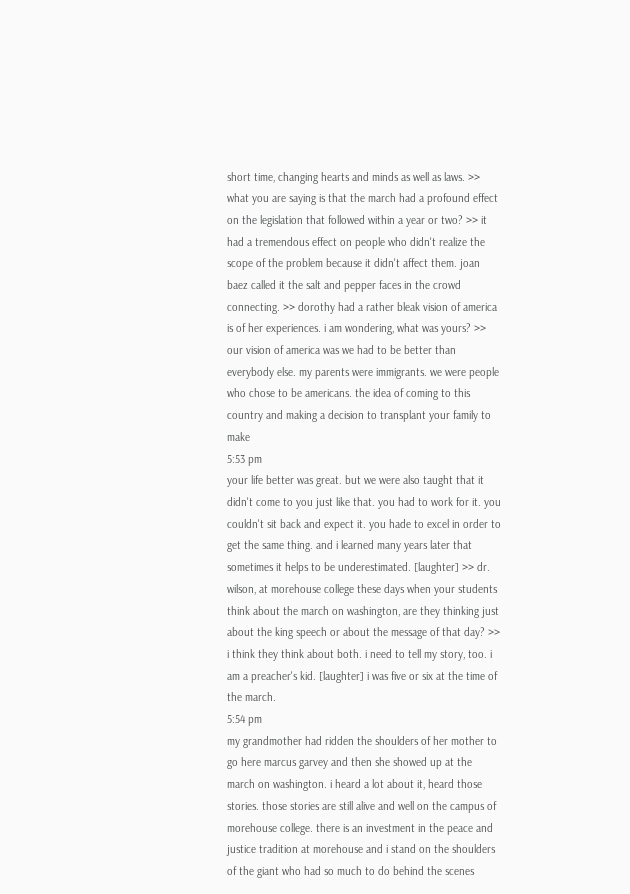short time, changing hearts and minds as well as laws. >> what you are saying is that the march had a profound effect on the legislation that followed within a year or two? >> it had a tremendous effect on people who didn't realize the scope of the problem because it didn't affect them. joan baez called it the salt and pepper faces in the crowd connecting. >> dorothy had a rather bleak vision of america is of her experiences. i am wondering, what was yours? >> our vision of america was we had to be better than everybody else. my parents were immigrants. we were people who chose to be americans. the idea of coming to this country and making a decision to transplant your family to make
5:53 pm
your life better was great. but we were also taught that it didn't come to you just like that. you had to work for it. you couldn't sit back and expect it. you hade to excel in order to get the same thing. and i learned many years later that sometimes it helps to be underestimated. [laughter] >> dr. wilson, at morehouse college these days when your students think about the march on washington, are they thinking just about the king speech or about the message of that day? >> i think they think about both. i need to tell my story, too. i am a preacher's kid. [laughter] i was five or six at the time of the march.
5:54 pm
my grandmother had ridden the shoulders of her mother to go here marcus garvey and then she showed up at the march on washington. i heard a lot about it, heard those stories. those stories are still alive and well on the campus of morehouse college. there is an investment in the peace and justice tradition at morehouse and i stand on the shoulders of the giant who had so much to do behind the scenes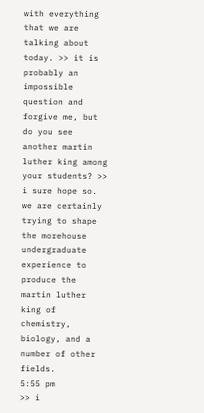with everything that we are talking about today. >> it is probably an impossible question and forgive me, but do you see another martin luther king among your students? >> i sure hope so. we are certainly trying to shape the morehouse undergraduate experience to produce the martin luther king of chemistry, biology, and a number of other fields.
5:55 pm
>> i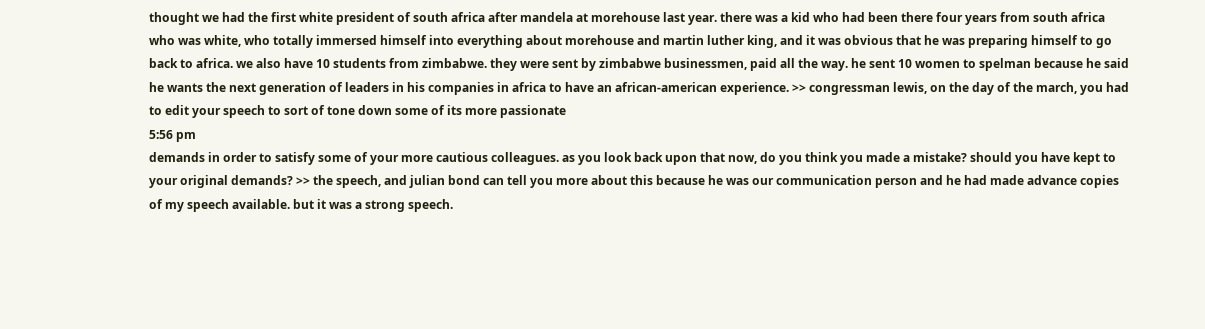thought we had the first white president of south africa after mandela at morehouse last year. there was a kid who had been there four years from south africa who was white, who totally immersed himself into everything about morehouse and martin luther king, and it was obvious that he was preparing himself to go back to africa. we also have 10 students from zimbabwe. they were sent by zimbabwe businessmen, paid all the way. he sent 10 women to spelman because he said he wants the next generation of leaders in his companies in africa to have an african-american experience. >> congressman lewis, on the day of the march, you had to edit your speech to sort of tone down some of its more passionate
5:56 pm
demands in order to satisfy some of your more cautious colleagues. as you look back upon that now, do you think you made a mistake? should you have kept to your original demands? >> the speech, and julian bond can tell you more about this because he was our communication person and he had made advance copies of my speech available. but it was a strong speech.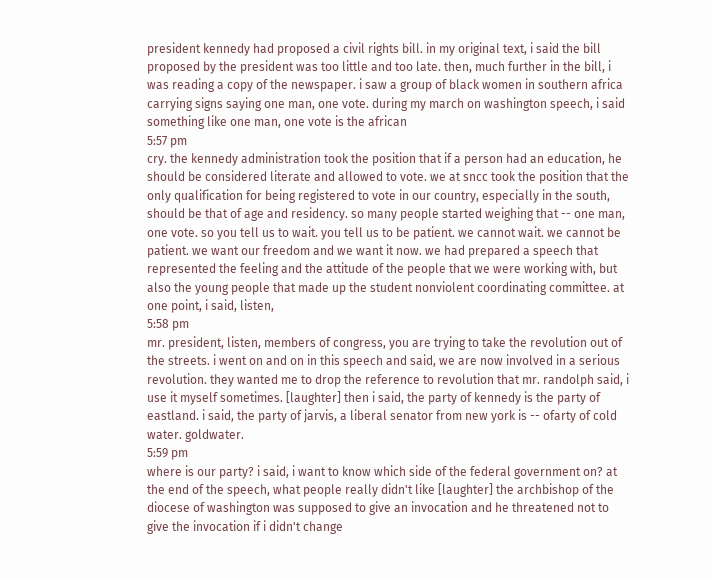president kennedy had proposed a civil rights bill. in my original text, i said the bill proposed by the president was too little and too late. then, much further in the bill, i was reading a copy of the newspaper. i saw a group of black women in southern africa carrying signs saying one man, one vote. during my march on washington speech, i said something like one man, one vote is the african
5:57 pm
cry. the kennedy administration took the position that if a person had an education, he should be considered literate and allowed to vote. we at sncc took the position that the only qualification for being registered to vote in our country, especially in the south, should be that of age and residency. so many people started weighing that -- one man, one vote. so you tell us to wait. you tell us to be patient. we cannot wait. we cannot be patient. we want our freedom and we want it now. we had prepared a speech that represented the feeling and the attitude of the people that we were working with, but also the young people that made up the student nonviolent coordinating committee. at one point, i said, listen,
5:58 pm
mr. president, listen, members of congress, you are trying to take the revolution out of the streets. i went on and on in this speech and said, we are now involved in a serious revolution. they wanted me to drop the reference to revolution that mr. randolph said, i use it myself sometimes. [laughter] then i said, the party of kennedy is the party of eastland. i said, the party of jarvis, a liberal senator from new york is -- ofarty of cold water. goldwater.
5:59 pm
where is our party? i said, i want to know which side of the federal government on? at the end of the speech, what people really didn't like [laughter] the archbishop of the diocese of washington was supposed to give an invocation and he threatened not to give the invocation if i didn't change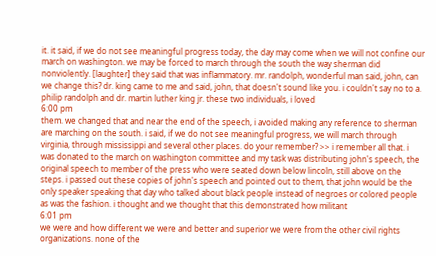it. it said, if we do not see meaningful progress today, the day may come when we will not confine our march on washington. we may be forced to march through the south the way sherman did nonviolently. [laughter] they said that was inflammatory. mr. randolph, wonderful man said, john, can we change this? dr. king came to me and said, john, that doesn't sound like you. i couldn't say no to a. philip randolph and dr. martin luther king jr. these two individuals, i loved
6:00 pm
them. we changed that and near the end of the speech, i avoided making any reference to sherman are marching on the south. i said, if we do not see meaningful progress, we will march through virginia, through mississippi and several other places. do your remember? >> i remember all that. i was donated to the march on washington committee and my task was distributing john's speech, the original speech to member of the press who were seated down below lincoln, still above on the steps. i passed out these copies of john's speech and pointed out to them, that john would be the only speaker speaking that day who talked about black people instead of negroes or colored people as was the fashion. i thought and we thought that this demonstrated how militant
6:01 pm
we were and how different we were and better and superior we were from the other civil rights organizations. none of the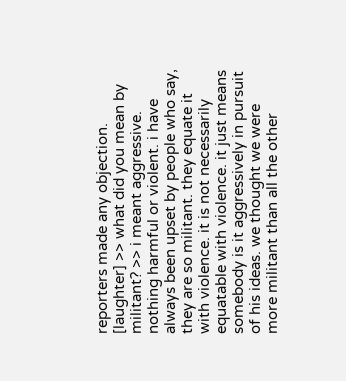reporters made any objection. [laughter] >> what did you mean by militant? >> i meant aggressive. nothing harmful or violent. i have always been upset by people who say, they are so militant. they equate it with violence. it is not necessarily equatable with violence. it just means somebody is it aggressively in pursuit of his ideas. we thought we were more militant than all the other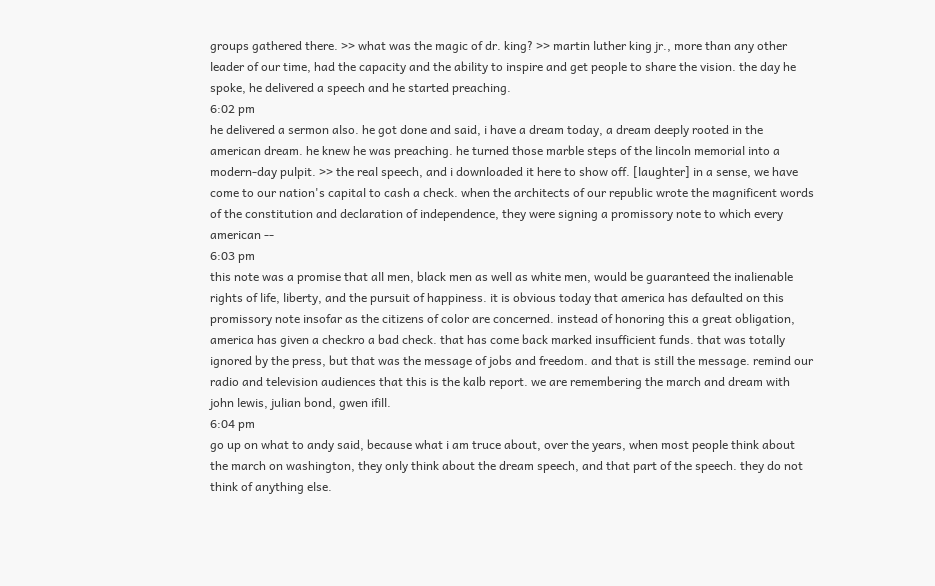groups gathered there. >> what was the magic of dr. king? >> martin luther king jr., more than any other leader of our time, had the capacity and the ability to inspire and get people to share the vision. the day he spoke, he delivered a speech and he started preaching.
6:02 pm
he delivered a sermon also. he got done and said, i have a dream today, a dream deeply rooted in the american dream. he knew he was preaching. he turned those marble steps of the lincoln memorial into a modern-day pulpit. >> the real speech, and i downloaded it here to show off. [laughter] in a sense, we have come to our nation's capital to cash a check. when the architects of our republic wrote the magnificent words of the constitution and declaration of independence, they were signing a promissory note to which every american --
6:03 pm
this note was a promise that all men, black men as well as white men, would be guaranteed the inalienable rights of life, liberty, and the pursuit of happiness. it is obvious today that america has defaulted on this promissory note insofar as the citizens of color are concerned. instead of honoring this a great obligation, america has given a checkro a bad check. that has come back marked insufficient funds. that was totally ignored by the press, but that was the message of jobs and freedom. and that is still the message. remind our radio and television audiences that this is the kalb report. we are remembering the march and dream with john lewis, julian bond, gwen ifill.
6:04 pm
go up on what to andy said, because what i am truce about, over the years, when most people think about the march on washington, they only think about the dream speech, and that part of the speech. they do not think of anything else.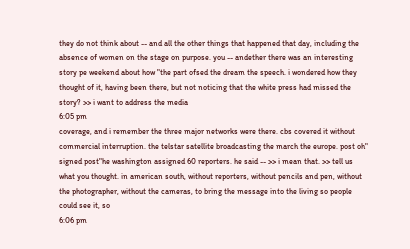they do not think about -- and all the other things that happened that day, including the absence of women on the stage on purpose. you -- andether there was an interesting story pe weekend about how "the part ofsed the dream the speech. i wondered how they thought of it, having been there, but not noticing that the white press had missed the story? >> i want to address the media
6:05 pm
coverage, and i remember the three major networks were there. cbs covered it without commercial interruption. the telstar satellite broadcasting the march the europe. post oh" signed post"he washington assigned 60 reporters. he said -- >> i mean that. >> tell us what you thought. in american south, without reporters, without pencils and pen, without the photographer, without the cameras, to bring the message into the living so people could see it, so
6:06 pm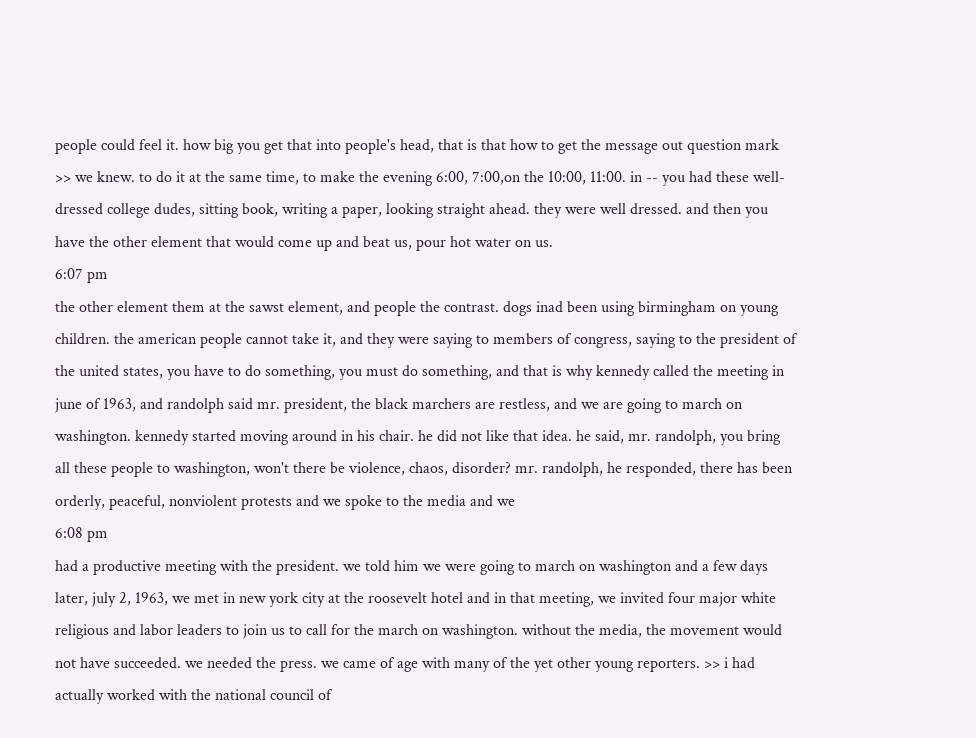people could feel it. how big you get that into people's head, that is that how to get the message out question mark >> we knew. to do it at the same time, to make the evening 6:00, 7:00,on the 10:00, 11:00. in -- you had these well- dressed college dudes, sitting book, writing a paper, looking straight ahead. they were well dressed. and then you have the other element that would come up and beat us, pour hot water on us.
6:07 pm
the other element them at the sawst element, and people the contrast. dogs inad been using birmingham on young children. the american people cannot take it, and they were saying to members of congress, saying to the president of the united states, you have to do something, you must do something, and that is why kennedy called the meeting in june of 1963, and randolph said mr. president, the black marchers are restless, and we are going to march on washington. kennedy started moving around in his chair. he did not like that idea. he said, mr. randolph, you bring all these people to washington, won't there be violence, chaos, disorder? mr. randolph, he responded, there has been orderly, peaceful, nonviolent protests and we spoke to the media and we
6:08 pm
had a productive meeting with the president. we told him we were going to march on washington and a few days later, july 2, 1963, we met in new york city at the roosevelt hotel and in that meeting, we invited four major white religious and labor leaders to join us to call for the march on washington. without the media, the movement would not have succeeded. we needed the press. we came of age with many of the yet other young reporters. >> i had actually worked with the national council of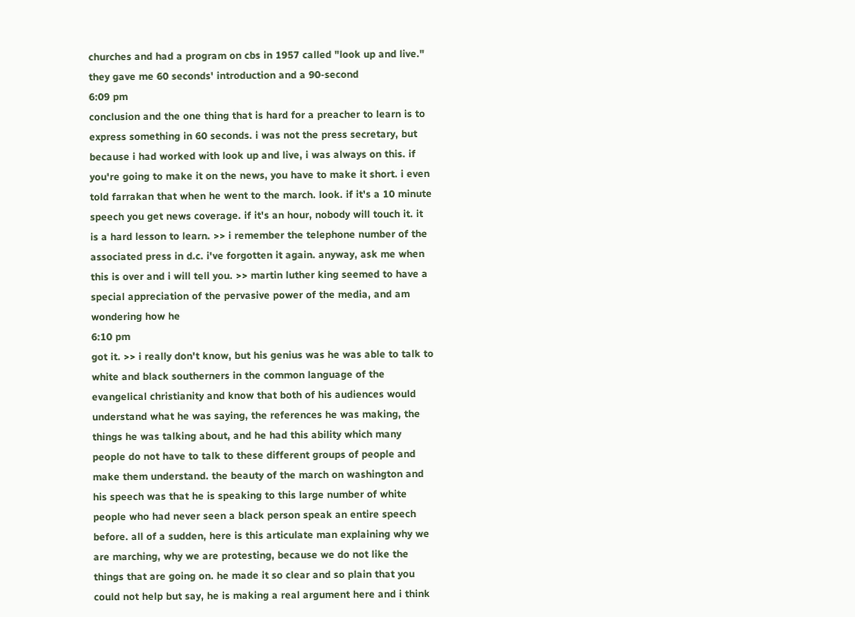churches and had a program on cbs in 1957 called "look up and live." they gave me 60 seconds' introduction and a 90-second
6:09 pm
conclusion and the one thing that is hard for a preacher to learn is to express something in 60 seconds. i was not the press secretary, but because i had worked with look up and live, i was always on this. if you're going to make it on the news, you have to make it short. i even told farrakan that when he went to the march. look. if it's a 10 minute speech you get news coverage. if it's an hour, nobody will touch it. it is a hard lesson to learn. >> i remember the telephone number of the associated press in d.c. i've forgotten it again. anyway, ask me when this is over and i will tell you. >> martin luther king seemed to have a special appreciation of the pervasive power of the media, and am wondering how he
6:10 pm
got it. >> i really don't know, but his genius was he was able to talk to white and black southerners in the common language of the evangelical christianity and know that both of his audiences would understand what he was saying, the references he was making, the things he was talking about, and he had this ability which many people do not have to talk to these different groups of people and make them understand. the beauty of the march on washington and his speech was that he is speaking to this large number of white people who had never seen a black person speak an entire speech before. all of a sudden, here is this articulate man explaining why we are marching, why we are protesting, because we do not like the things that are going on. he made it so clear and so plain that you could not help but say, he is making a real argument here and i think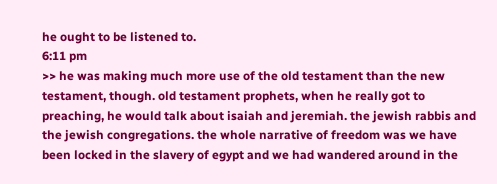he ought to be listened to.
6:11 pm
>> he was making much more use of the old testament than the new testament, though. old testament prophets, when he really got to preaching, he would talk about isaiah and jeremiah. the jewish rabbis and the jewish congregations. the whole narrative of freedom was we have been locked in the slavery of egypt and we had wandered around in the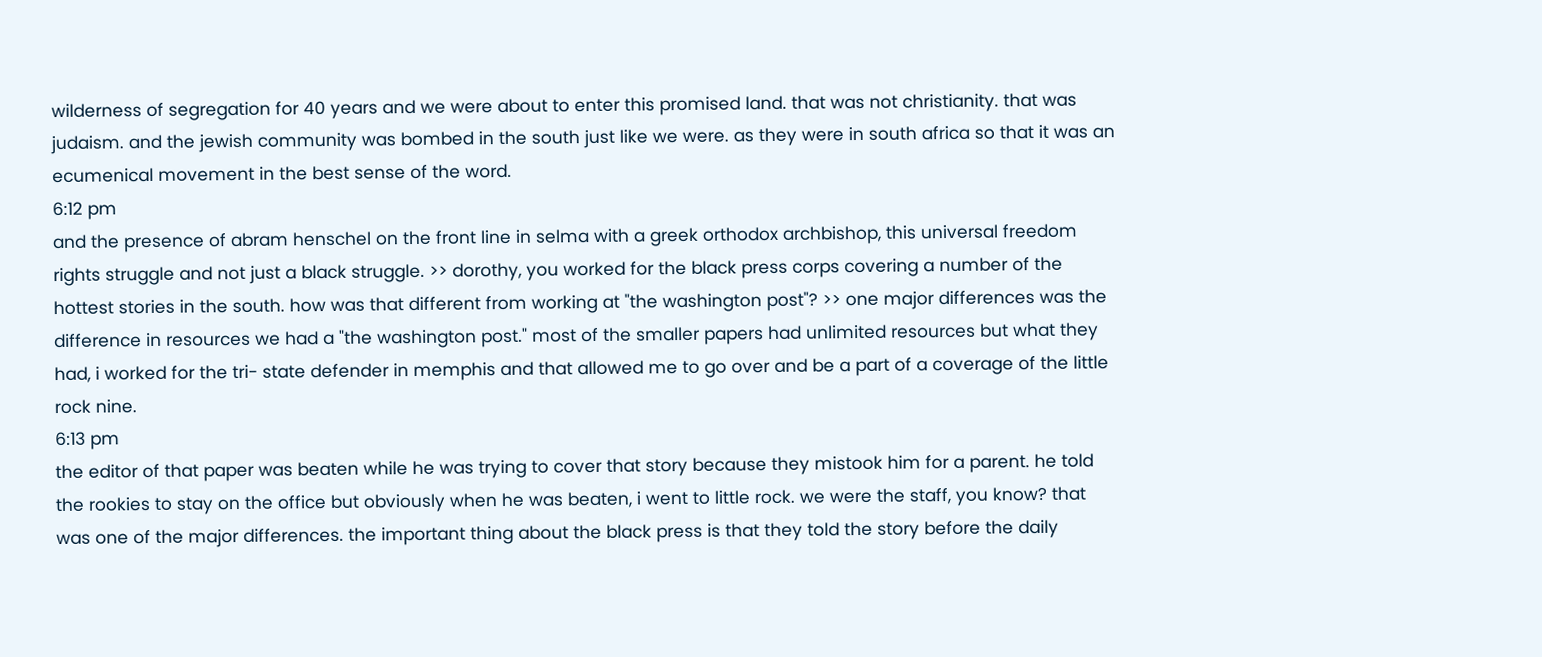wilderness of segregation for 40 years and we were about to enter this promised land. that was not christianity. that was judaism. and the jewish community was bombed in the south just like we were. as they were in south africa so that it was an ecumenical movement in the best sense of the word.
6:12 pm
and the presence of abram henschel on the front line in selma with a greek orthodox archbishop, this universal freedom rights struggle and not just a black struggle. >> dorothy, you worked for the black press corps covering a number of the hottest stories in the south. how was that different from working at "the washington post"? >> one major differences was the difference in resources we had a "the washington post." most of the smaller papers had unlimited resources but what they had, i worked for the tri- state defender in memphis and that allowed me to go over and be a part of a coverage of the little rock nine.
6:13 pm
the editor of that paper was beaten while he was trying to cover that story because they mistook him for a parent. he told the rookies to stay on the office but obviously when he was beaten, i went to little rock. we were the staff, you know? that was one of the major differences. the important thing about the black press is that they told the story before the daily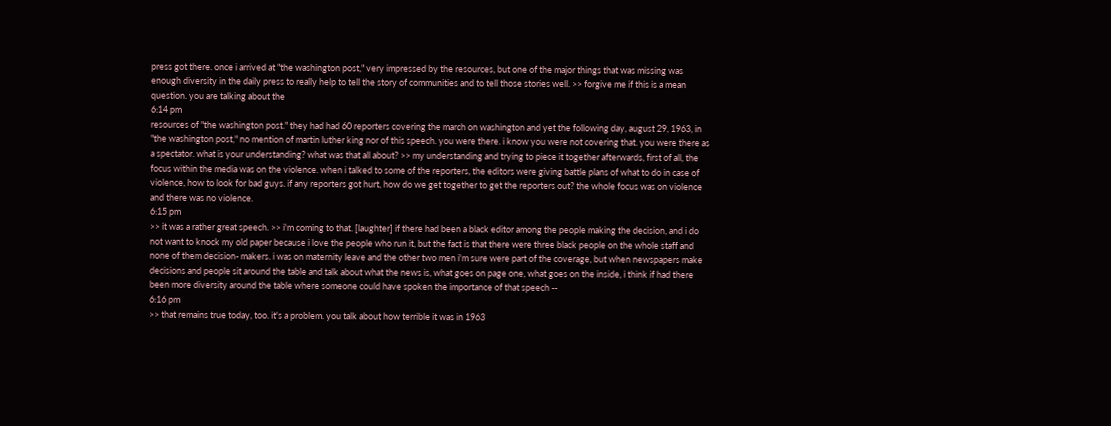press got there. once i arrived at "the washington post," very impressed by the resources, but one of the major things that was missing was enough diversity in the daily press to really help to tell the story of communities and to tell those stories well. >> forgive me if this is a mean question. you are talking about the
6:14 pm
resources of "the washington post." they had had 60 reporters covering the march on washington and yet the following day, august 29, 1963, in "the washington post," no mention of martin luther king nor of this speech. you were there. i know you were not covering that. you were there as a spectator. what is your understanding? what was that all about? >> my understanding and trying to piece it together afterwards, first of all, the focus within the media was on the violence. when i talked to some of the reporters, the editors were giving battle plans of what to do in case of violence, how to look for bad guys. if any reporters got hurt, how do we get together to get the reporters out? the whole focus was on violence and there was no violence.
6:15 pm
>> it was a rather great speech. >> i'm coming to that. [laughter] if there had been a black editor among the people making the decision, and i do not want to knock my old paper because i love the people who run it, but the fact is that there were three black people on the whole staff and none of them decision- makers. i was on maternity leave and the other two men i'm sure were part of the coverage, but when newspapers make decisions and people sit around the table and talk about what the news is, what goes on page one, what goes on the inside, i think if had there been more diversity around the table where someone could have spoken the importance of that speech --
6:16 pm
>> that remains true today, too. it's a problem. you talk about how terrible it was in 1963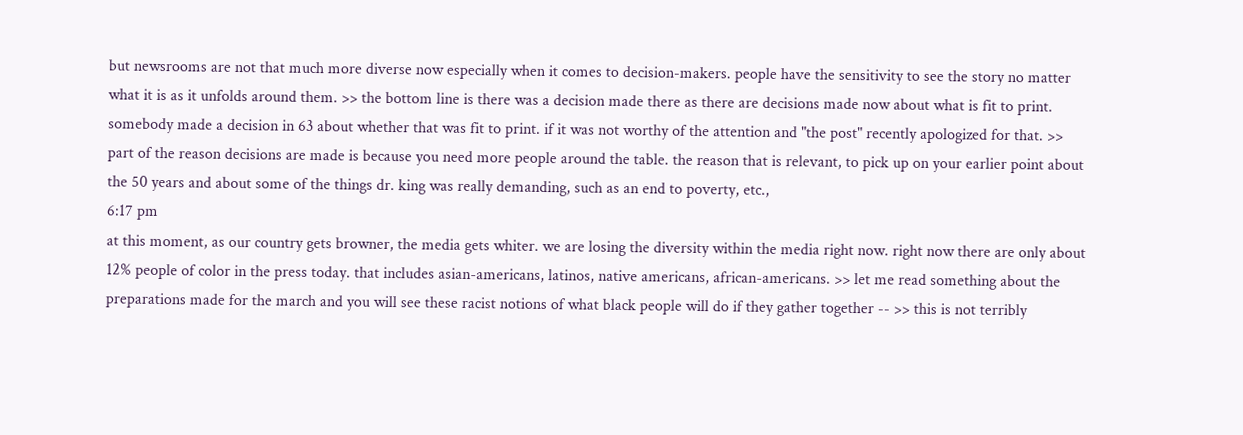but newsrooms are not that much more diverse now especially when it comes to decision-makers. people have the sensitivity to see the story no matter what it is as it unfolds around them. >> the bottom line is there was a decision made there as there are decisions made now about what is fit to print. somebody made a decision in 63 about whether that was fit to print. if it was not worthy of the attention and "the post" recently apologized for that. >> part of the reason decisions are made is because you need more people around the table. the reason that is relevant, to pick up on your earlier point about the 50 years and about some of the things dr. king was really demanding, such as an end to poverty, etc.,
6:17 pm
at this moment, as our country gets browner, the media gets whiter. we are losing the diversity within the media right now. right now there are only about 12% people of color in the press today. that includes asian-americans, latinos, native americans, african-americans. >> let me read something about the preparations made for the march and you will see these racist notions of what black people will do if they gather together -- >> this is not terribly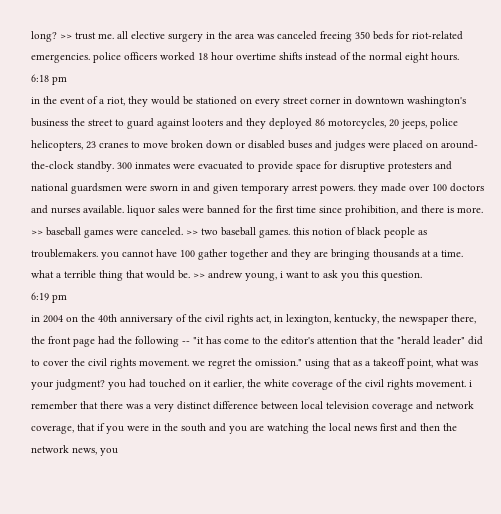long? >> trust me. all elective surgery in the area was canceled freeing 350 beds for riot-related emergencies. police officers worked 18 hour overtime shifts instead of the normal eight hours.
6:18 pm
in the event of a riot, they would be stationed on every street corner in downtown washington's business the street to guard against looters and they deployed 86 motorcycles, 20 jeeps, police helicopters, 23 cranes to move broken down or disabled buses and judges were placed on around-the-clock standby. 300 inmates were evacuated to provide space for disruptive protesters and national guardsmen were sworn in and given temporary arrest powers. they made over 100 doctors and nurses available. liquor sales were banned for the first time since prohibition, and there is more. >> baseball games were canceled. >> two baseball games. this notion of black people as troublemakers. you cannot have 100 gather together and they are bringing thousands at a time. what a terrible thing that would be. >> andrew young, i want to ask you this question.
6:19 pm
in 2004 on the 40th anniversary of the civil rights act, in lexington, kentucky, the newspaper there, the front page had the following -- "it has come to the editor's attention that the "herald leader" did to cover the civil rights movement. we regret the omission." using that as a takeoff point, what was your judgment? you had touched on it earlier, the white coverage of the civil rights movement. i remember that there was a very distinct difference between local television coverage and network coverage, that if you were in the south and you are watching the local news first and then the network news, you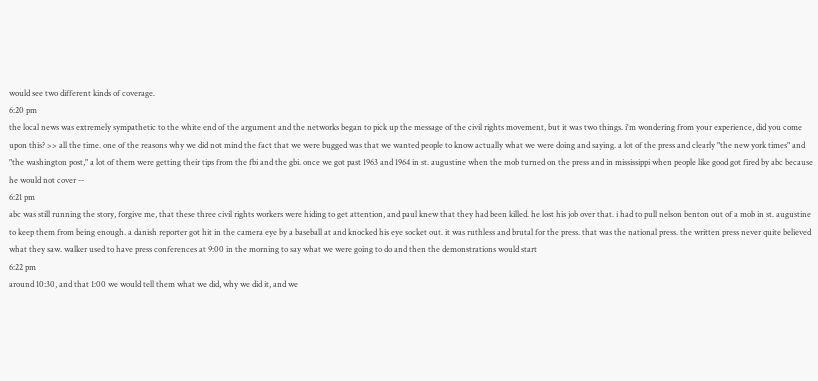would see two different kinds of coverage.
6:20 pm
the local news was extremely sympathetic to the white end of the argument and the networks began to pick up the message of the civil rights movement, but it was two things. i'm wondering from your experience, did you come upon this? >> all the time. one of the reasons why we did not mind the fact that we were bugged was that we wanted people to know actually what we were doing and saying. a lot of the press and clearly "the new york times" and "the washington post," a lot of them were getting their tips from the fbi and the gbi. once we got past 1963 and 1964 in st. augustine when the mob turned on the press and in mississippi when people like good got fired by abc because he would not cover --
6:21 pm
abc was still running the story, forgive me, that these three civil rights workers were hiding to get attention, and paul knew that they had been killed. he lost his job over that. i had to pull nelson benton out of a mob in st. augustine to keep them from being enough. a danish reporter got hit in the camera eye by a baseball at and knocked his eye socket out. it was ruthless and brutal for the press. that was the national press. the written press never quite believed what they saw. walker used to have press conferences at 9:00 in the morning to say what we were going to do and then the demonstrations would start
6:22 pm
around 10:30, and that 1:00 we would tell them what we did, why we did it, and we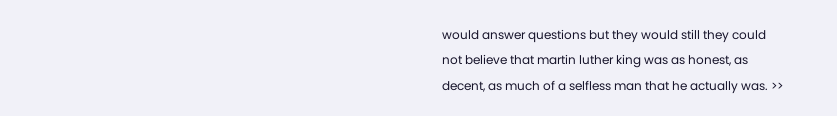would answer questions but they would still they could not believe that martin luther king was as honest, as decent, as much of a selfless man that he actually was. >>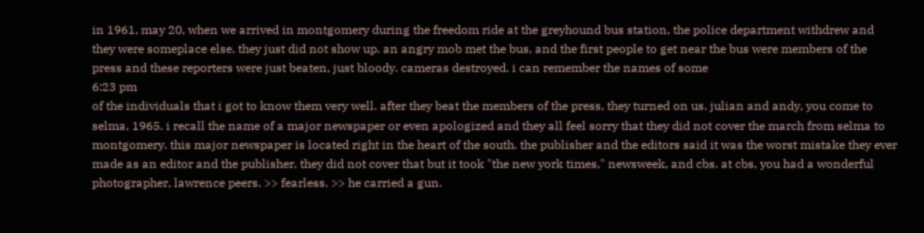in 1961, may 20, when we arrived in montgomery during the freedom ride at the greyhound bus station, the police department withdrew and they were someplace else. they just did not show up. an angry mob met the bus, and the first people to get near the bus were members of the press and these reporters were just beaten, just bloody. cameras destroyed. i can remember the names of some
6:23 pm
of the individuals that i got to know them very well. after they beat the members of the press, they turned on us. julian and andy, you come to selma, 1965. i recall the name of a major newspaper or even apologized and they all feel sorry that they did not cover the march from selma to montgomery. this major newspaper is located right in the heart of the south. the publisher and the editors said it was the worst mistake they ever made as an editor and the publisher. they did not cover that but it took "the new york times," newsweek, and cbs. at cbs, you had a wonderful photographer, lawrence peers. >> fearless. >> he carried a gun.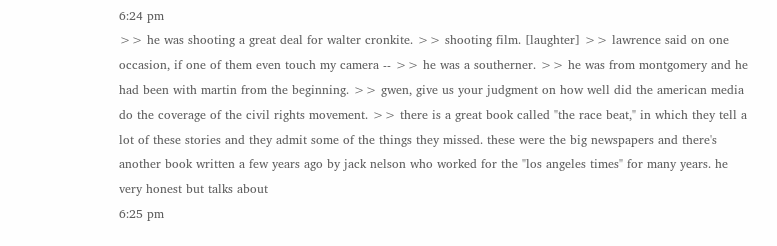6:24 pm
>> he was shooting a great deal for walter cronkite. >> shooting film. [laughter] >> lawrence said on one occasion, if one of them even touch my camera -- >> he was a southerner. >> he was from montgomery and he had been with martin from the beginning. >> gwen, give us your judgment on how well did the american media do the coverage of the civil rights movement. >> there is a great book called "the race beat," in which they tell a lot of these stories and they admit some of the things they missed. these were the big newspapers and there's another book written a few years ago by jack nelson who worked for the "los angeles times" for many years. he very honest but talks about
6:25 pm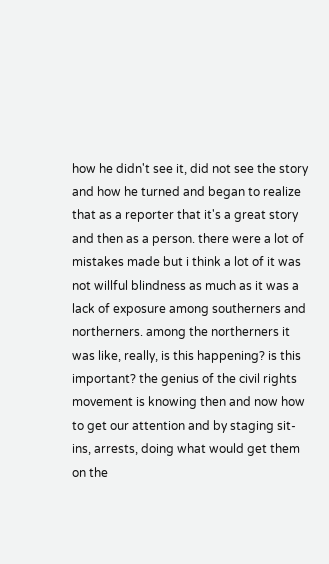how he didn't see it, did not see the story and how he turned and began to realize that as a reporter that it's a great story and then as a person. there were a lot of mistakes made but i think a lot of it was not willful blindness as much as it was a lack of exposure among southerners and northerners. among the northerners it was like, really, is this happening? is this important? the genius of the civil rights movement is knowing then and now how to get our attention and by staging sit-ins, arrests, doing what would get them on the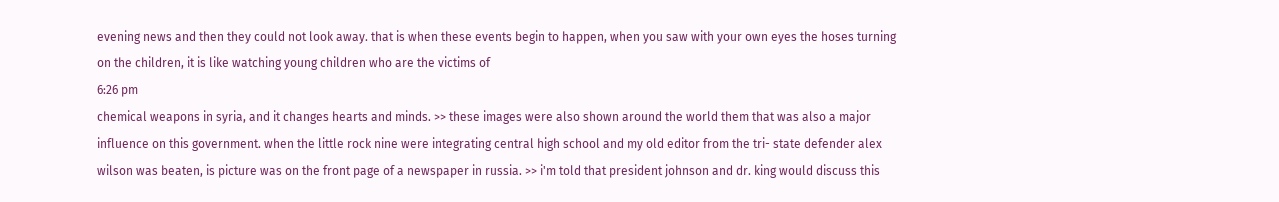evening news and then they could not look away. that is when these events begin to happen, when you saw with your own eyes the hoses turning on the children, it is like watching young children who are the victims of
6:26 pm
chemical weapons in syria, and it changes hearts and minds. >> these images were also shown around the world them that was also a major influence on this government. when the little rock nine were integrating central high school and my old editor from the tri- state defender alex wilson was beaten, is picture was on the front page of a newspaper in russia. >> i'm told that president johnson and dr. king would discuss this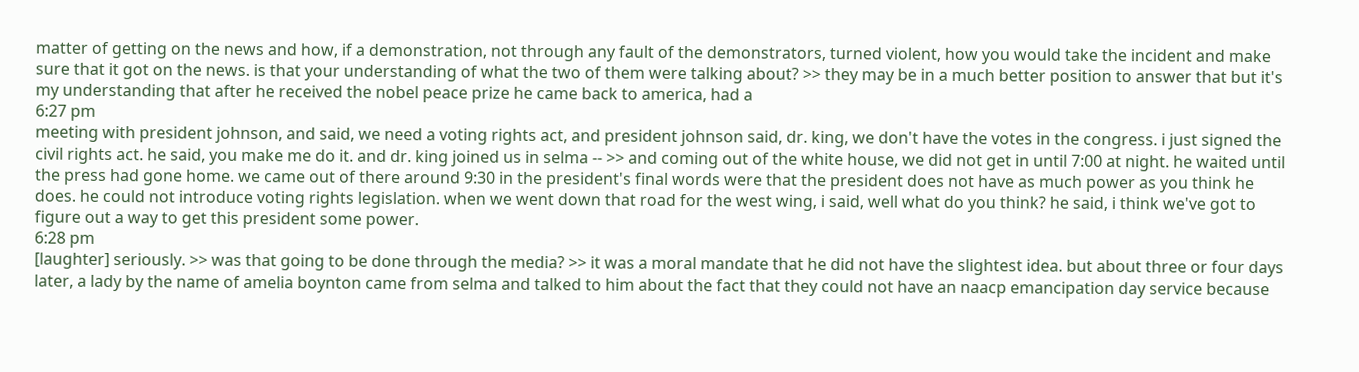matter of getting on the news and how, if a demonstration, not through any fault of the demonstrators, turned violent, how you would take the incident and make sure that it got on the news. is that your understanding of what the two of them were talking about? >> they may be in a much better position to answer that but it's my understanding that after he received the nobel peace prize he came back to america, had a
6:27 pm
meeting with president johnson, and said, we need a voting rights act, and president johnson said, dr. king, we don't have the votes in the congress. i just signed the civil rights act. he said, you make me do it. and dr. king joined us in selma -- >> and coming out of the white house, we did not get in until 7:00 at night. he waited until the press had gone home. we came out of there around 9:30 in the president's final words were that the president does not have as much power as you think he does. he could not introduce voting rights legislation. when we went down that road for the west wing, i said, well what do you think? he said, i think we've got to figure out a way to get this president some power.
6:28 pm
[laughter] seriously. >> was that going to be done through the media? >> it was a moral mandate that he did not have the slightest idea. but about three or four days later, a lady by the name of amelia boynton came from selma and talked to him about the fact that they could not have an naacp emancipation day service because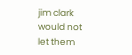jim clark would not let them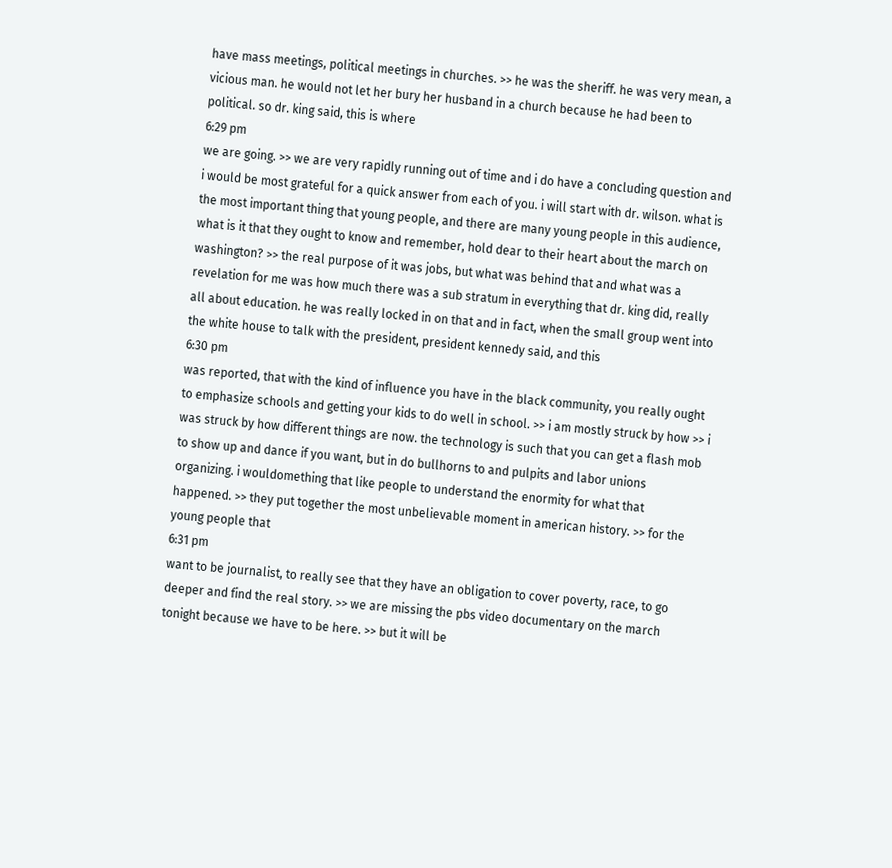have mass meetings, political meetings in churches. >> he was the sheriff. he was very mean, a vicious man. he would not let her bury her husband in a church because he had been to political. so dr. king said, this is where
6:29 pm
we are going. >> we are very rapidly running out of time and i do have a concluding question and i would be most grateful for a quick answer from each of you. i will start with dr. wilson. what is the most important thing that young people, and there are many young people in this audience, what is it that they ought to know and remember, hold dear to their heart about the march on washington? >> the real purpose of it was jobs, but what was behind that and what was a revelation for me was how much there was a sub stratum in everything that dr. king did, really all about education. he was really locked in on that and in fact, when the small group went into the white house to talk with the president, president kennedy said, and this
6:30 pm
was reported, that with the kind of influence you have in the black community, you really ought to emphasize schools and getting your kids to do well in school. >> i am mostly struck by how >> i was struck by how different things are now. the technology is such that you can get a flash mob to show up and dance if you want, but in do bullhorns to and pulpits and labor unions organizing. i wouldomething that like people to understand the enormity for what that happened. >> they put together the most unbelievable moment in american history. >> for the young people that
6:31 pm
want to be journalist, to really see that they have an obligation to cover poverty, race, to go deeper and find the real story. >> we are missing the pbs video documentary on the march tonight because we have to be here. >> but it will be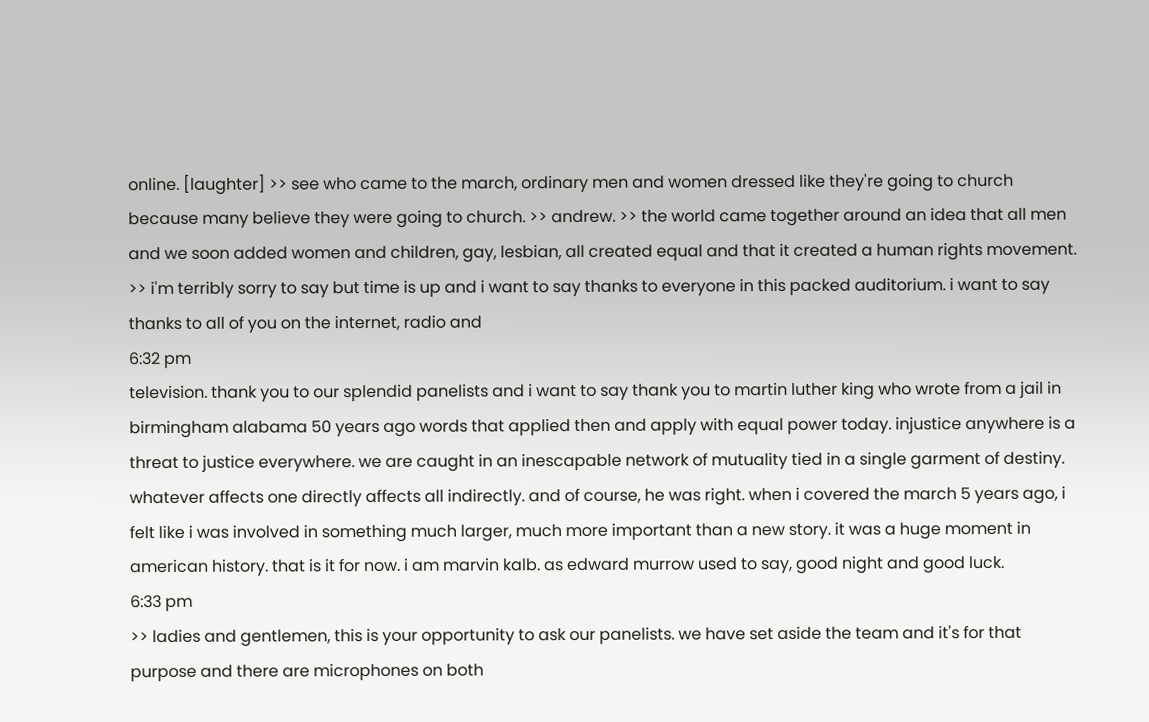online. [laughter] >> see who came to the march, ordinary men and women dressed like they're going to church because many believe they were going to church. >> andrew. >> the world came together around an idea that all men and we soon added women and children, gay, lesbian, all created equal and that it created a human rights movement. >> i'm terribly sorry to say but time is up and i want to say thanks to everyone in this packed auditorium. i want to say thanks to all of you on the internet, radio and
6:32 pm
television. thank you to our splendid panelists and i want to say thank you to martin luther king who wrote from a jail in birmingham alabama 50 years ago words that applied then and apply with equal power today. injustice anywhere is a threat to justice everywhere. we are caught in an inescapable network of mutuality tied in a single garment of destiny. whatever affects one directly affects all indirectly. and of course, he was right. when i covered the march 5 years ago, i felt like i was involved in something much larger, much more important than a new story. it was a huge moment in american history. that is it for now. i am marvin kalb. as edward murrow used to say, good night and good luck.
6:33 pm
>> ladies and gentlemen, this is your opportunity to ask our panelists. we have set aside the team and it's for that purpose and there are microphones on both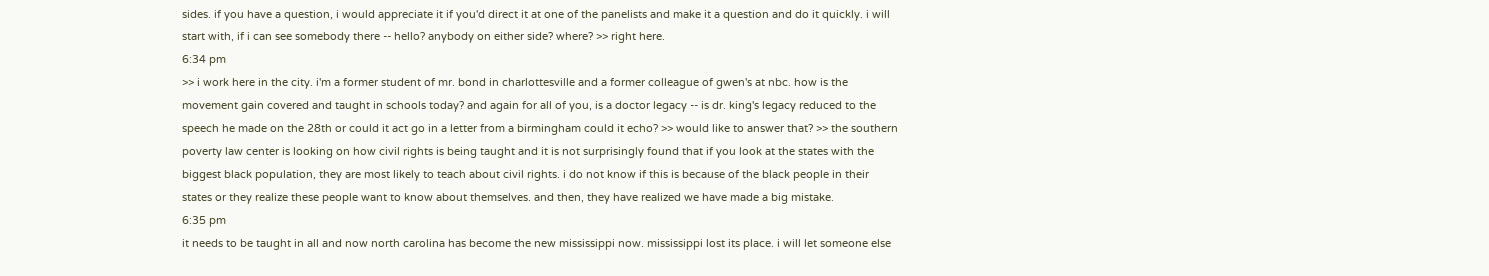sides. if you have a question, i would appreciate it if you'd direct it at one of the panelists and make it a question and do it quickly. i will start with, if i can see somebody there -- hello? anybody on either side? where? >> right here.
6:34 pm
>> i work here in the city. i'm a former student of mr. bond in charlottesville and a former colleague of gwen's at nbc. how is the movement gain covered and taught in schools today? and again for all of you, is a doctor legacy -- is dr. king's legacy reduced to the speech he made on the 28th or could it act go in a letter from a birmingham could it echo? >> would like to answer that? >> the southern poverty law center is looking on how civil rights is being taught and it is not surprisingly found that if you look at the states with the biggest black population, they are most likely to teach about civil rights. i do not know if this is because of the black people in their states or they realize these people want to know about themselves. and then, they have realized we have made a big mistake.
6:35 pm
it needs to be taught in all and now north carolina has become the new mississippi now. mississippi lost its place. i will let someone else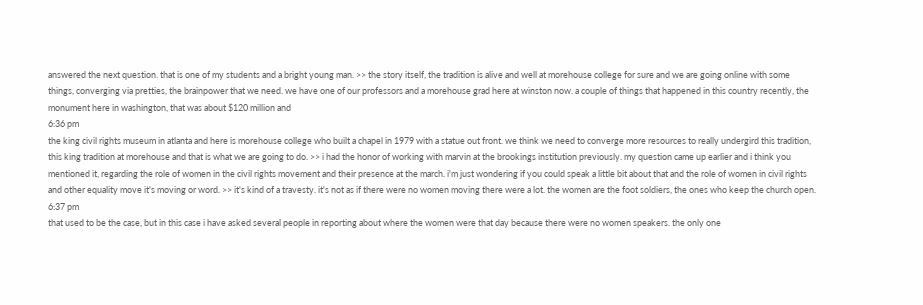answered the next question. that is one of my students and a bright young man. >> the story itself, the tradition is alive and well at morehouse college for sure and we are going online with some things, converging via pretties, the brainpower that we need. we have one of our professors and a morehouse grad here at winston now. a couple of things that happened in this country recently, the monument here in washington, that was about $120 million and
6:36 pm
the king civil rights museum in atlanta and here is morehouse college who built a chapel in 1979 with a statue out front. we think we need to converge more resources to really undergird this tradition, this king tradition at morehouse and that is what we are going to do. >> i had the honor of working with marvin at the brookings institution previously. my question came up earlier and i think you mentioned it, regarding the role of women in the civil rights movement and their presence at the march. i'm just wondering if you could speak a little bit about that and the role of women in civil rights and other equality move it's moving or word. >> it's kind of a travesty. it's not as if there were no women moving there were a lot. the women are the foot soldiers, the ones who keep the church open.
6:37 pm
that used to be the case, but in this case i have asked several people in reporting about where the women were that day because there were no women speakers. the only one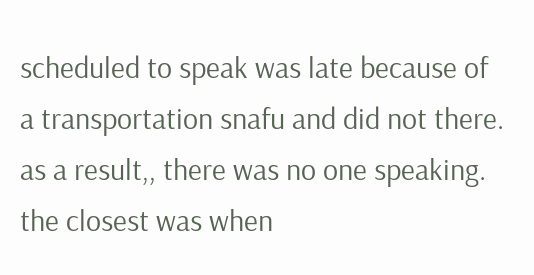scheduled to speak was late because of a transportation snafu and did not there. as a result,, there was no one speaking. the closest was when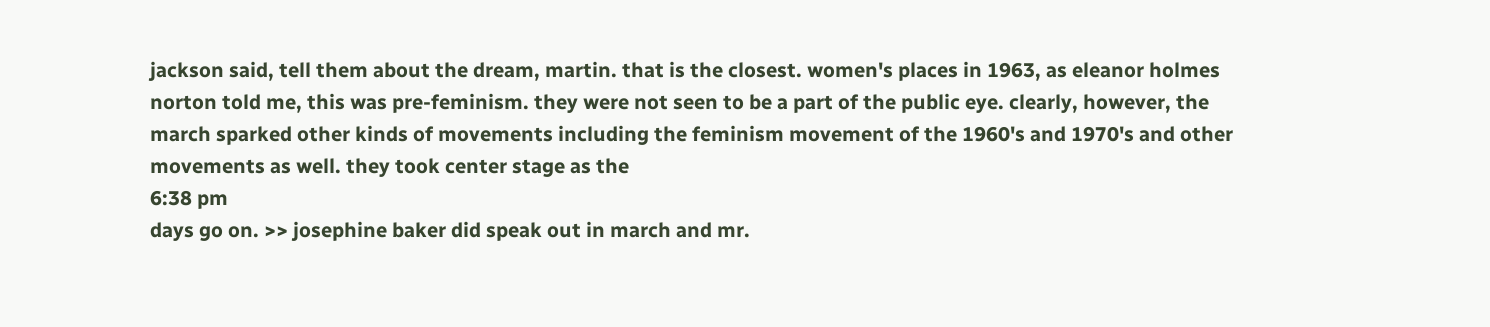jackson said, tell them about the dream, martin. that is the closest. women's places in 1963, as eleanor holmes norton told me, this was pre-feminism. they were not seen to be a part of the public eye. clearly, however, the march sparked other kinds of movements including the feminism movement of the 1960's and 1970's and other movements as well. they took center stage as the
6:38 pm
days go on. >> josephine baker did speak out in march and mr.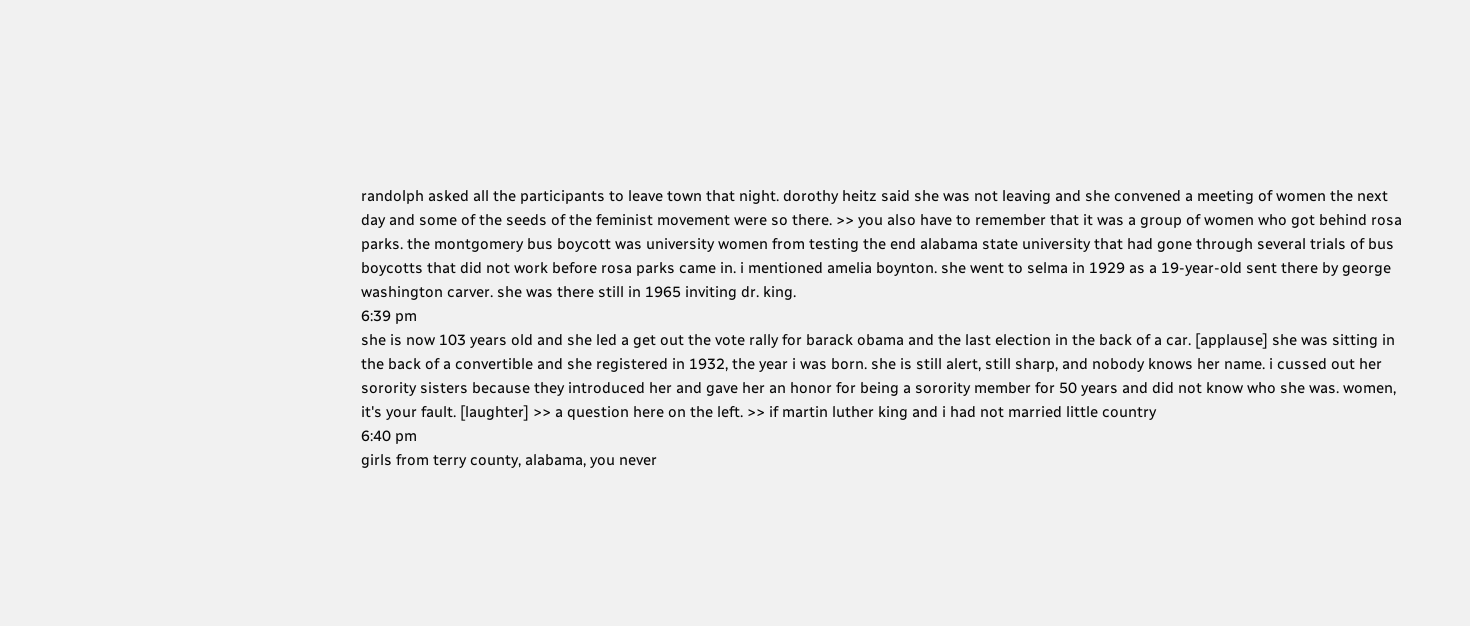randolph asked all the participants to leave town that night. dorothy heitz said she was not leaving and she convened a meeting of women the next day and some of the seeds of the feminist movement were so there. >> you also have to remember that it was a group of women who got behind rosa parks. the montgomery bus boycott was university women from testing the end alabama state university that had gone through several trials of bus boycotts that did not work before rosa parks came in. i mentioned amelia boynton. she went to selma in 1929 as a 19-year-old sent there by george washington carver. she was there still in 1965 inviting dr. king.
6:39 pm
she is now 103 years old and she led a get out the vote rally for barack obama and the last election in the back of a car. [applause] she was sitting in the back of a convertible and she registered in 1932, the year i was born. she is still alert, still sharp, and nobody knows her name. i cussed out her sorority sisters because they introduced her and gave her an honor for being a sorority member for 50 years and did not know who she was. women, it's your fault. [laughter] >> a question here on the left. >> if martin luther king and i had not married little country
6:40 pm
girls from terry county, alabama, you never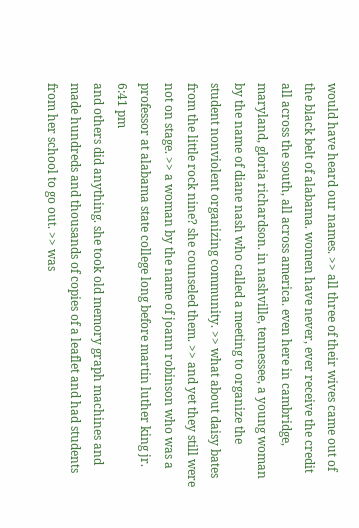would have heard our names. >> all three of their wives came out of the black belt of alabama. women have never, ever receive the credit all across the south, all across america. even here in cambridge, maryland, gloria richardson. in nashville, tennessee, a young woman by the name of diane nash who called a meeting to organize the student nonviolent organizing community. >> what about daisy bates from the little rock nine? she counseled them. >> and yet they still were not on stage. >> a woman by the name of joann robinson who was a professor at alabama state college long before martin luther king jr.
6:41 pm
and others did anything. she took old memory graph machines and made hundreds and thousands of copies of a leaflet and had students from her school to go out. >> was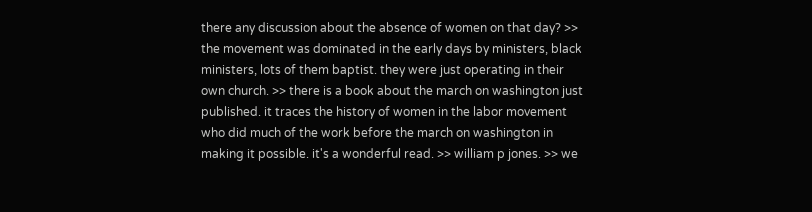there any discussion about the absence of women on that day? >> the movement was dominated in the early days by ministers, black ministers, lots of them baptist. they were just operating in their own church. >> there is a book about the march on washington just published. it traces the history of women in the labor movement who did much of the work before the march on washington in making it possible. it's a wonderful read. >> william p jones. >> we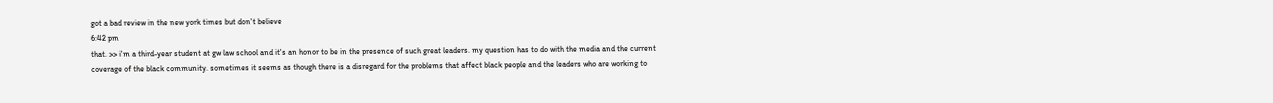got a bad review in the new york times but don't believe
6:42 pm
that. >> i'm a third-year student at gw law school and it's an honor to be in the presence of such great leaders. my question has to do with the media and the current coverage of the black community. sometimes it seems as though there is a disregard for the problems that affect black people and the leaders who are working to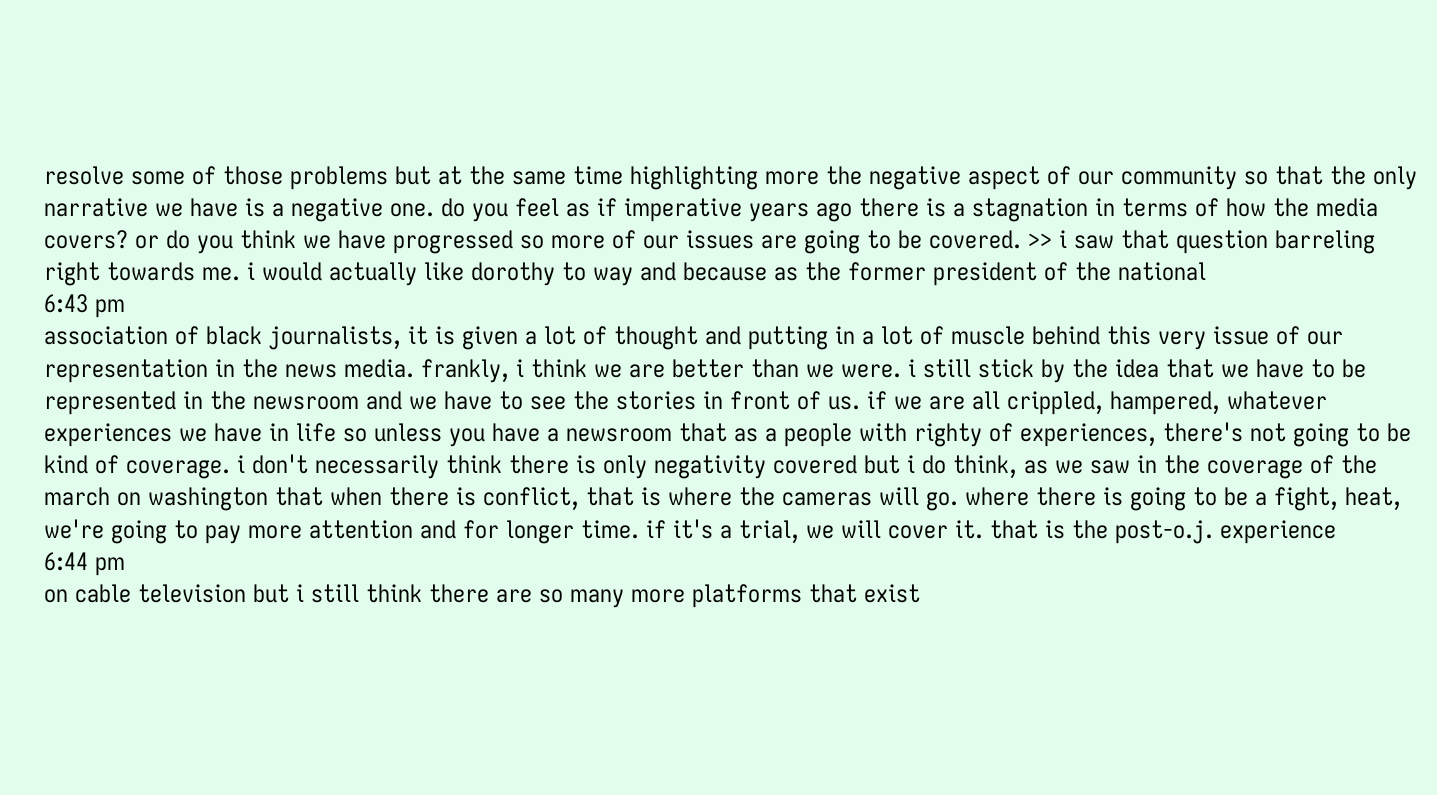resolve some of those problems but at the same time highlighting more the negative aspect of our community so that the only narrative we have is a negative one. do you feel as if imperative years ago there is a stagnation in terms of how the media covers? or do you think we have progressed so more of our issues are going to be covered. >> i saw that question barreling right towards me. i would actually like dorothy to way and because as the former president of the national
6:43 pm
association of black journalists, it is given a lot of thought and putting in a lot of muscle behind this very issue of our representation in the news media. frankly, i think we are better than we were. i still stick by the idea that we have to be represented in the newsroom and we have to see the stories in front of us. if we are all crippled, hampered, whatever experiences we have in life so unless you have a newsroom that as a people with righty of experiences, there's not going to be kind of coverage. i don't necessarily think there is only negativity covered but i do think, as we saw in the coverage of the march on washington that when there is conflict, that is where the cameras will go. where there is going to be a fight, heat, we're going to pay more attention and for longer time. if it's a trial, we will cover it. that is the post-o.j. experience
6:44 pm
on cable television but i still think there are so many more platforms that exist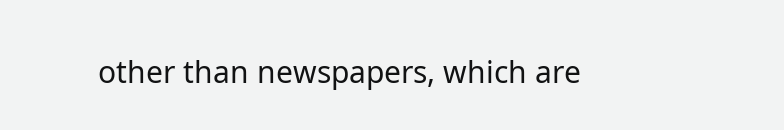other than newspapers, which are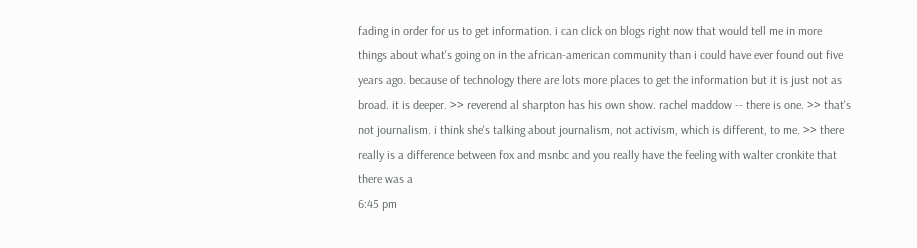fading in order for us to get information. i can click on blogs right now that would tell me in more things about what's going on in the african-american community than i could have ever found out five years ago. because of technology there are lots more places to get the information but it is just not as broad. it is deeper. >> reverend al sharpton has his own show. rachel maddow -- there is one. >> that's not journalism. i think she's talking about journalism, not activism, which is different, to me. >> there really is a difference between fox and msnbc and you really have the feeling with walter cronkite that there was a
6:45 pm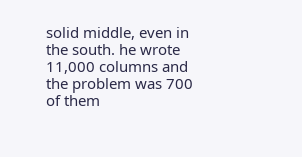solid middle, even in the south. he wrote 11,000 columns and the problem was 700 of them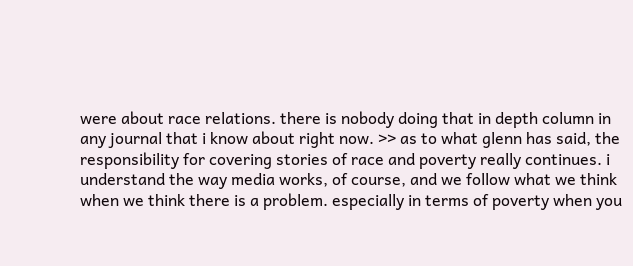were about race relations. there is nobody doing that in depth column in any journal that i know about right now. >> as to what glenn has said, the responsibility for covering stories of race and poverty really continues. i understand the way media works, of course, and we follow what we think when we think there is a problem. especially in terms of poverty when you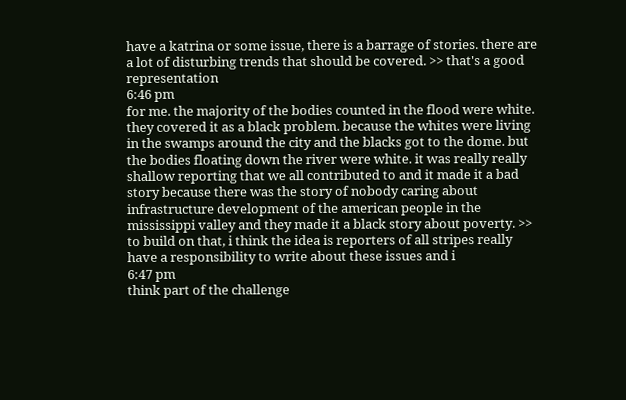have a katrina or some issue, there is a barrage of stories. there are a lot of disturbing trends that should be covered. >> that's a good representation
6:46 pm
for me. the majority of the bodies counted in the flood were white. they covered it as a black problem. because the whites were living in the swamps around the city and the blacks got to the dome. but the bodies floating down the river were white. it was really really shallow reporting that we all contributed to and it made it a bad story because there was the story of nobody caring about infrastructure development of the american people in the mississippi valley and they made it a black story about poverty. >> to build on that, i think the idea is reporters of all stripes really have a responsibility to write about these issues and i
6:47 pm
think part of the challenge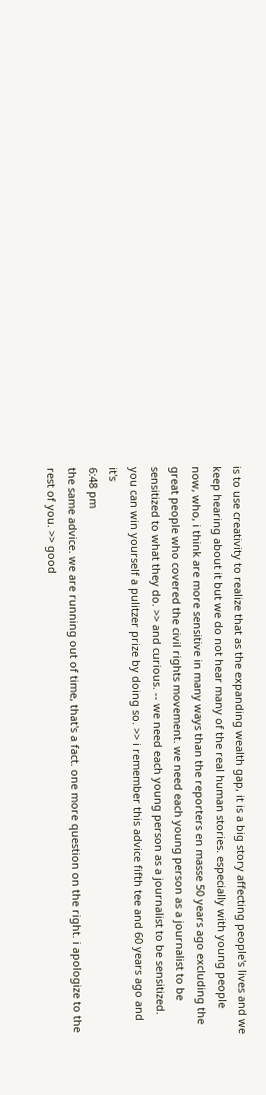is to use creativity to realize that as the expanding wealth gap, it is a big story affecting people's lives and we keep hearing about it but we do not hear many of the real human stories. especially with young people now, who, i think are more sensitive in many ways than the reporters en masse 50 years ago excluding the great people who covered the civil rights movement. we need each young person as a journalist to be sensitized to what they do. >> and curious. -- we need each young person as a journalist to be sensitized. you can win yourself a pulitzer prize by doing so. >> i remember this advice fifth tee and 60 years ago and it's
6:48 pm
the same advice. we are running out of time, that's a fact. one more question on the right. i apologize to the rest of you. >> good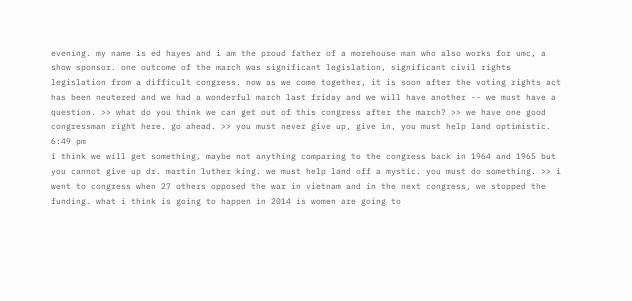evening. my name is ed hayes and i am the proud father of a morehouse man who also works for umc, a show sponsor. one outcome of the march was significant legislation, significant civil rights legislation from a difficult congress. now as we come together, it is soon after the voting rights act has been neutered and we had a wonderful march last friday and we will have another -- we must have a question. >> what do you think we can get out of this congress after the march? >> we have one good congressman right here. go ahead. >> you must never give up, give in, you must help land optimistic.
6:49 pm
i think we will get something, maybe not anything comparing to the congress back in 1964 and 1965 but you cannot give up dr. martin luther king. we must help land off a mystic. you must do something. >> i went to congress when 27 others opposed the war in vietnam and in the next congress, we stopped the funding. what i think is going to happen in 2014 is women are going to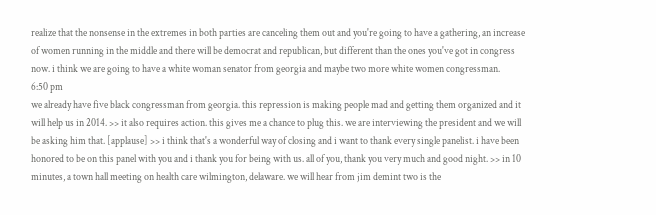realize that the nonsense in the extremes in both parties are canceling them out and you're going to have a gathering, an increase of women running in the middle and there will be democrat and republican, but different than the ones you've got in congress now. i think we are going to have a white woman senator from georgia and maybe two more white women congressman.
6:50 pm
we already have five black congressman from georgia. this repression is making people mad and getting them organized and it will help us in 2014. >> it also requires action. this gives me a chance to plug this. we are interviewing the president and we will be asking him that. [applause] >> i think that's a wonderful way of closing and i want to thank every single panelist. i have been honored to be on this panel with you and i thank you for being with us. all of you, thank you very much and good night. >> in 10 minutes, a town hall meeting on health care wilmington, delaware. we will hear from jim demint two is the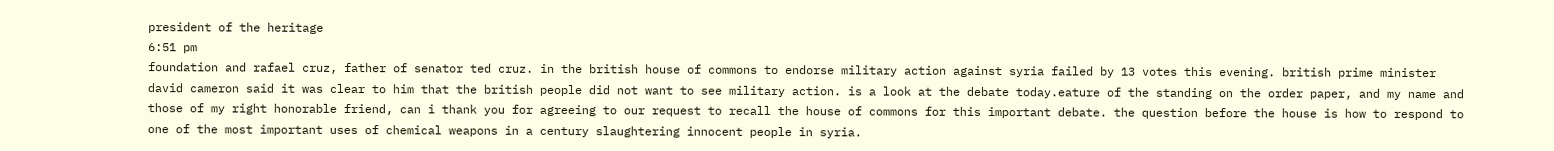president of the heritage
6:51 pm
foundation and rafael cruz, father of senator ted cruz. in the british house of commons to endorse military action against syria failed by 13 votes this evening. british prime minister david cameron said it was clear to him that the british people did not want to see military action. is a look at the debate today.eature of the standing on the order paper, and my name and those of my right honorable friend, can i thank you for agreeing to our request to recall the house of commons for this important debate. the question before the house is how to respond to one of the most important uses of chemical weapons in a century slaughtering innocent people in syria.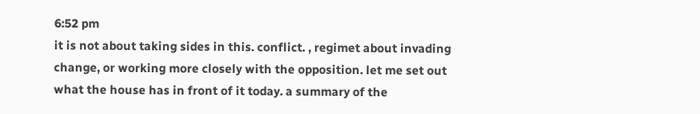6:52 pm
it is not about taking sides in this. conflict. , regimet about invading change, or working more closely with the opposition. let me set out what the house has in front of it today. a summary of the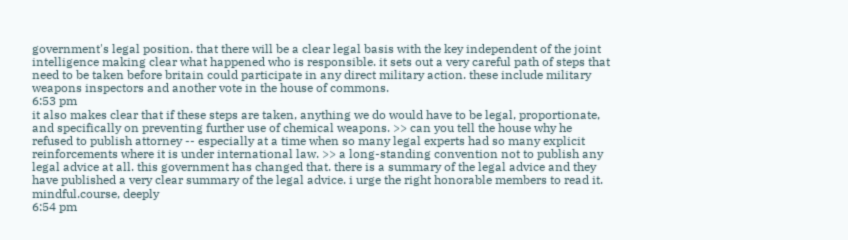government's legal position. that there will be a clear legal basis with the key independent of the joint intelligence making clear what happened who is responsible. it sets out a very careful path of steps that need to be taken before britain could participate in any direct military action. these include military weapons inspectors and another vote in the house of commons.
6:53 pm
it also makes clear that if these steps are taken, anything we do would have to be legal, proportionate, and specifically on preventing further use of chemical weapons. >> can you tell the house why he refused to publish attorney -- especially at a time when so many legal experts had so many explicit reinforcements where it is under international law. >> a long-standing convention not to publish any legal advice at all. this government has changed that. there is a summary of the legal advice and they have published a very clear summary of the legal advice. i urge the right honorable members to read it. mindful.course, deeply
6:54 pm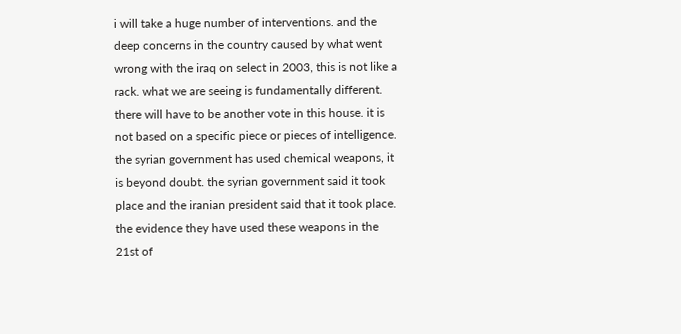i will take a huge number of interventions. and the deep concerns in the country caused by what went wrong with the iraq on select in 2003, this is not like a rack. what we are seeing is fundamentally different. there will have to be another vote in this house. it is not based on a specific piece or pieces of intelligence. the syrian government has used chemical weapons, it is beyond doubt. the syrian government said it took place and the iranian president said that it took place. the evidence they have used these weapons in the 21st of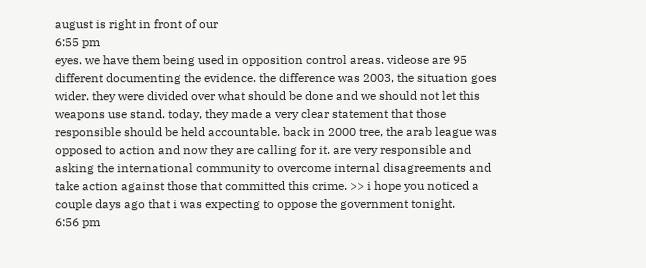august is right in front of our
6:55 pm
eyes. we have them being used in opposition control areas. videose are 95 different documenting the evidence. the difference was 2003, the situation goes wider. they were divided over what should be done and we should not let this weapons use stand. today, they made a very clear statement that those responsible should be held accountable. back in 2000 tree, the arab league was opposed to action and now they are calling for it. are very responsible and asking the international community to overcome internal disagreements and take action against those that committed this crime. >> i hope you noticed a couple days ago that i was expecting to oppose the government tonight.
6:56 pm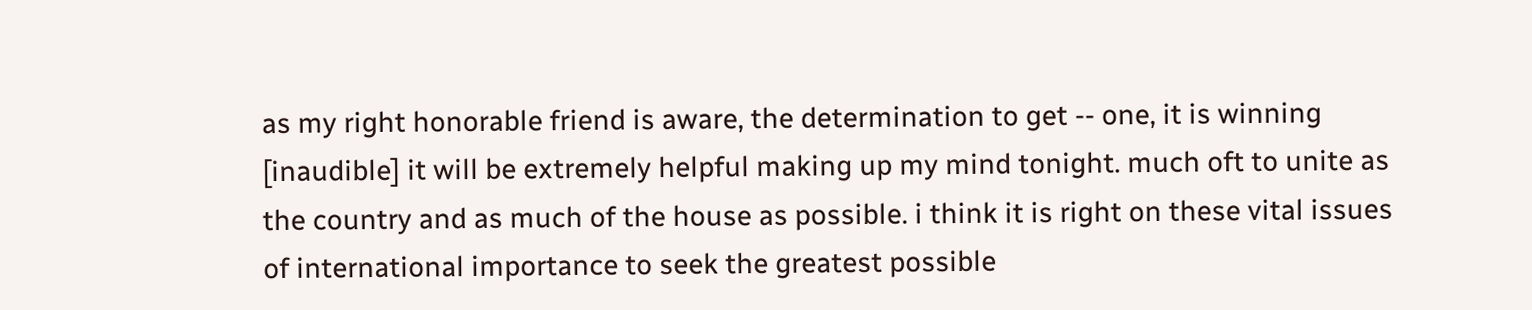as my right honorable friend is aware, the determination to get -- one, it is winning [inaudible] it will be extremely helpful making up my mind tonight. much oft to unite as the country and as much of the house as possible. i think it is right on these vital issues of international importance to seek the greatest possible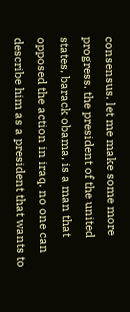consensus. let me make some more progress. the president of the united states, barack obama, is a man that opposed the action in iraq. no one can describe him as a president that wants to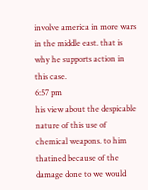involve america in more wars in the middle east. that is why he supports action in this case.
6:57 pm
his view about the despicable nature of this use of chemical weapons. to him thatined because of the damage done to we would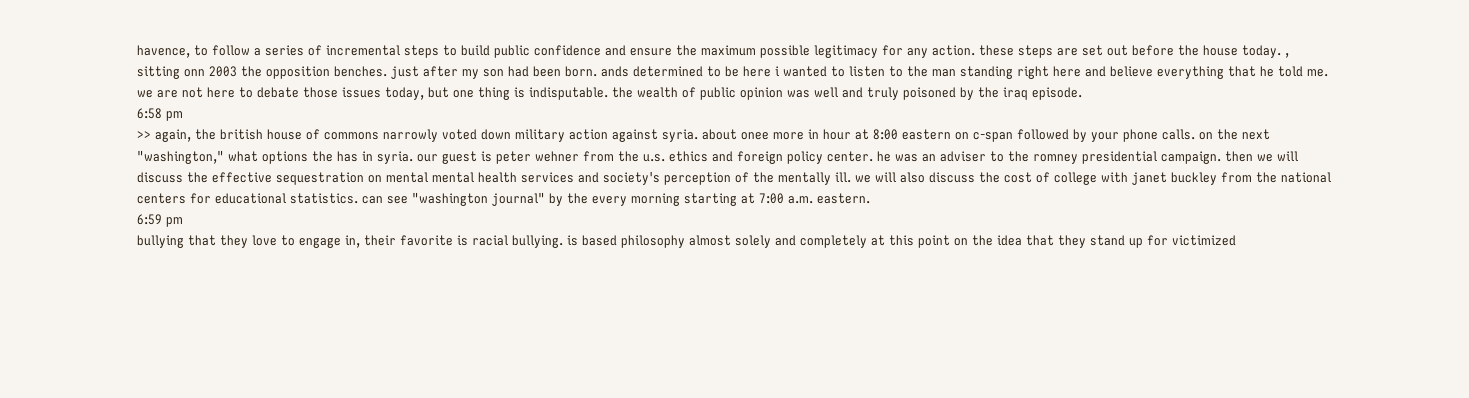havence, to follow a series of incremental steps to build public confidence and ensure the maximum possible legitimacy for any action. these steps are set out before the house today. , sitting onn 2003 the opposition benches. just after my son had been born. ands determined to be here i wanted to listen to the man standing right here and believe everything that he told me. we are not here to debate those issues today, but one thing is indisputable. the wealth of public opinion was well and truly poisoned by the iraq episode.
6:58 pm
>> again, the british house of commons narrowly voted down military action against syria. about onee more in hour at 8:00 eastern on c-span followed by your phone calls. on the next "washington," what options the has in syria. our guest is peter wehner from the u.s. ethics and foreign policy center. he was an adviser to the romney presidential campaign. then we will discuss the effective sequestration on mental mental health services and society's perception of the mentally ill. we will also discuss the cost of college with janet buckley from the national centers for educational statistics. can see "washington journal" by the every morning starting at 7:00 a.m. eastern.
6:59 pm
bullying that they love to engage in, their favorite is racial bullying. is based philosophy almost solely and completely at this point on the idea that they stand up for victimized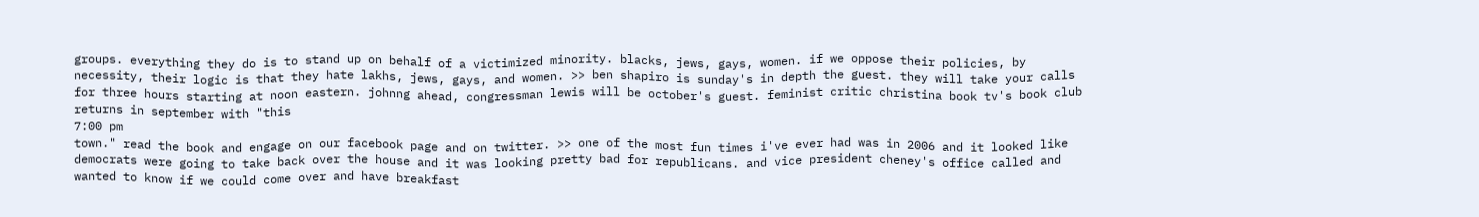groups. everything they do is to stand up on behalf of a victimized minority. blacks, jews, gays, women. if we oppose their policies, by necessity, their logic is that they hate lakhs, jews, gays, and women. >> ben shapiro is sunday's in depth the guest. they will take your calls for three hours starting at noon eastern. johnng ahead, congressman lewis will be october's guest. feminist critic christina book tv's book club returns in september with "this
7:00 pm
town." read the book and engage on our facebook page and on twitter. >> one of the most fun times i've ever had was in 2006 and it looked like democrats were going to take back over the house and it was looking pretty bad for republicans. and vice president cheney's office called and wanted to know if we could come over and have breakfast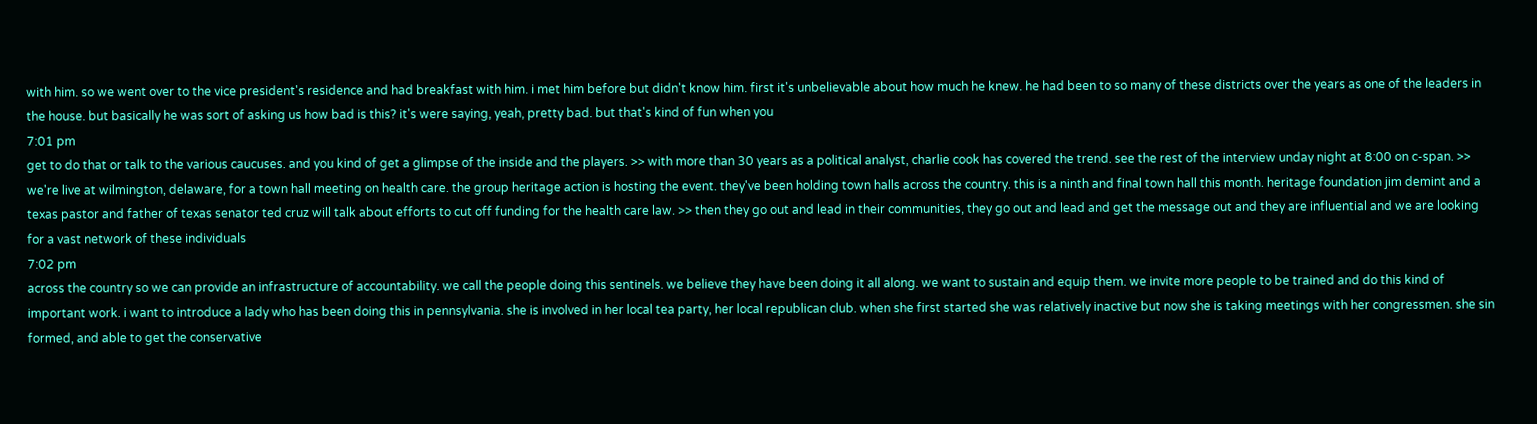with him. so we went over to the vice president's residence and had breakfast with him. i met him before but didn't know him. first it's unbelievable about how much he knew. he had been to so many of these districts over the years as one of the leaders in the house. but basically he was sort of asking us how bad is this? it's were saying, yeah, pretty bad. but that's kind of fun when you
7:01 pm
get to do that or talk to the various caucuses. and you kind of get a glimpse of the inside and the players. >> with more than 30 years as a political analyst, charlie cook has covered the trend. see the rest of the interview unday night at 8:00 on c-span. >> we're live at wilmington, delaware, for a town hall meeting on health care. the group heritage action is hosting the event. they've been holding town halls across the country. this is a ninth and final town hall this month. heritage foundation jim demint and a texas pastor and father of texas senator ted cruz will talk about efforts to cut off funding for the health care law. >> then they go out and lead in their communities, they go out and lead and get the message out and they are influential and we are looking for a vast network of these individuals
7:02 pm
across the country so we can provide an infrastructure of accountability. we call the people doing this sentinels. we believe they have been doing it all along. we want to sustain and equip them. we invite more people to be trained and do this kind of important work. i want to introduce a lady who has been doing this in pennsylvania. she is involved in her local tea party, her local republican club. when she first started she was relatively inactive but now she is taking meetings with her congressmen. she sin formed, and able to get the conservative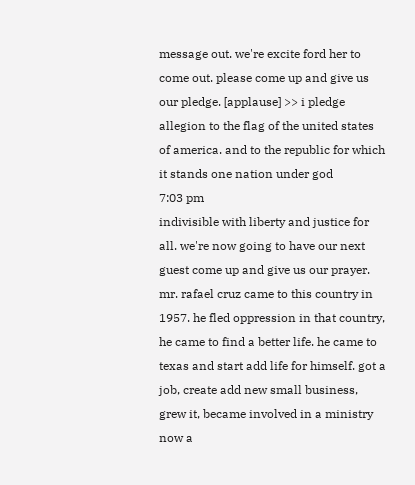message out. we're excite ford her to come out. please come up and give us our pledge. [applause] >> i pledge allegion to the flag of the united states of america. and to the republic for which it stands one nation under god
7:03 pm
indivisible with liberty and justice for all. we're now going to have our next guest come up and give us our prayer. mr. rafael cruz came to this country in 1957. he fled oppression in that country, he came to find a better life. he came to texas and start add life for himself. got a job, create add new small business, grew it, became involved in a ministry now a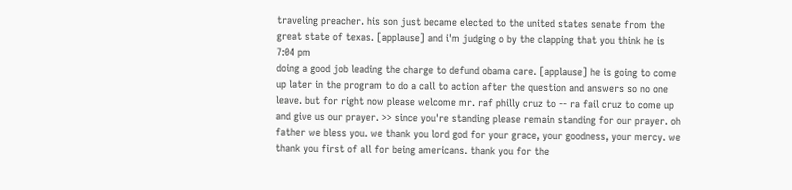traveling preacher. his son just became elected to the united states senate from the great state of texas. [applause] and i'm judging o by the clapping that you think he is
7:04 pm
doing a good job leading the charge to defund obama care. [applause] he is going to come up later in the program to do a call to action after the question and answers so no one leave. but for right now please welcome mr. raf philly cruz to -- ra fail cruz to come up and give us our prayer. >> since you're standing please remain standing for our prayer. oh father we bless you. we thank you lord god for your grace, your goodness, your mercy. we thank you first of all for being americans. thank you for the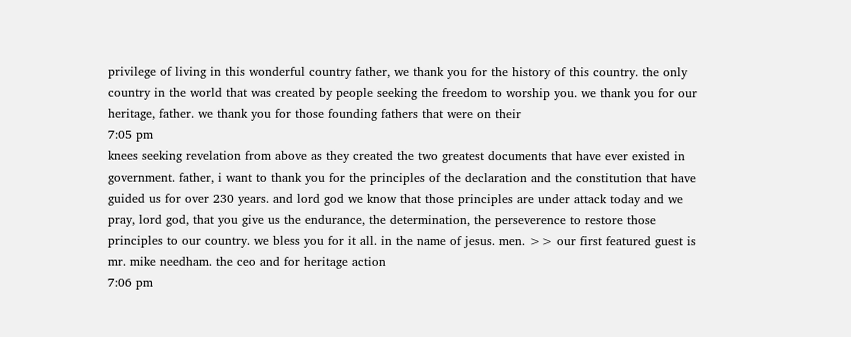privilege of living in this wonderful country father, we thank you for the history of this country. the only country in the world that was created by people seeking the freedom to worship you. we thank you for our heritage, father. we thank you for those founding fathers that were on their
7:05 pm
knees seeking revelation from above as they created the two greatest documents that have ever existed in government. father, i want to thank you for the principles of the declaration and the constitution that have guided us for over 230 years. and lord god we know that those principles are under attack today and we pray, lord god, that you give us the endurance, the determination, the perseverence to restore those principles to our country. we bless you for it all. in the name of jesus. men. >> our first featured guest is mr. mike needham. the ceo and for heritage action
7:06 pm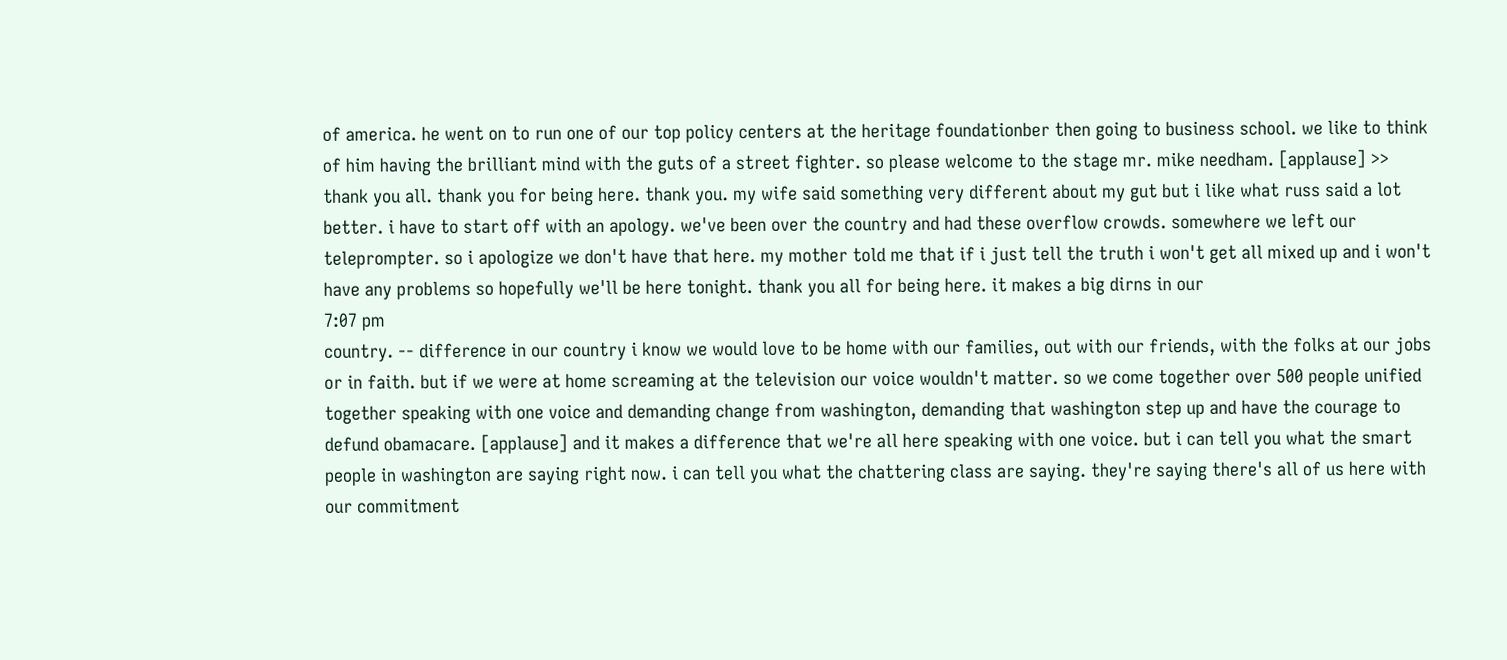of america. he went on to run one of our top policy centers at the heritage foundationber then going to business school. we like to think of him having the brilliant mind with the guts of a street fighter. so please welcome to the stage mr. mike needham. [applause] >> thank you all. thank you for being here. thank you. my wife said something very different about my gut but i like what russ said a lot better. i have to start off with an apology. we've been over the country and had these overflow crowds. somewhere we left our teleprompter. so i apologize we don't have that here. my mother told me that if i just tell the truth i won't get all mixed up and i won't have any problems so hopefully we'll be here tonight. thank you all for being here. it makes a big dirns in our
7:07 pm
country. -- difference in our country i know we would love to be home with our families, out with our friends, with the folks at our jobs or in faith. but if we were at home screaming at the television our voice wouldn't matter. so we come together over 500 people unified together speaking with one voice and demanding change from washington, demanding that washington step up and have the courage to defund obamacare. [applause] and it makes a difference that we're all here speaking with one voice. but i can tell you what the smart people in washington are saying right now. i can tell you what the chattering class are saying. they're saying there's all of us here with our commitment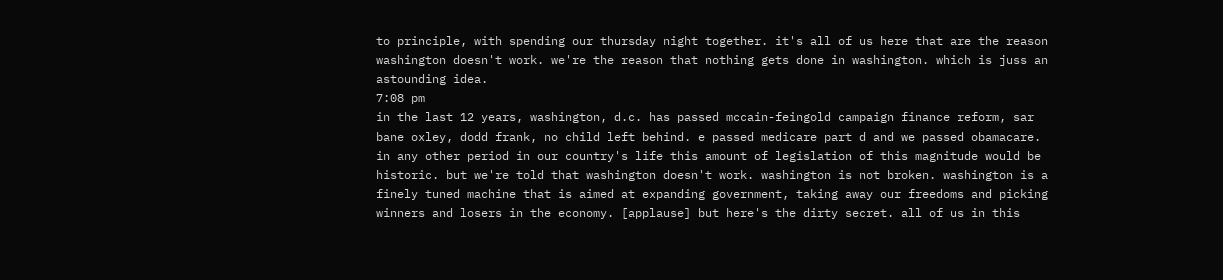to principle, with spending our thursday night together. it's all of us here that are the reason washington doesn't work. we're the reason that nothing gets done in washington. which is juss an astounding idea.
7:08 pm
in the last 12 years, washington, d.c. has passed mccain-feingold campaign finance reform, sar bane oxley, dodd frank, no child left behind. e passed medicare part d and we passed obamacare. in any other period in our country's life this amount of legislation of this magnitude would be historic. but we're told that washington doesn't work. washington is not broken. washington is a finely tuned machine that is aimed at expanding government, taking away our freedoms and picking winners and losers in the economy. [applause] but here's the dirty secret. all of us in this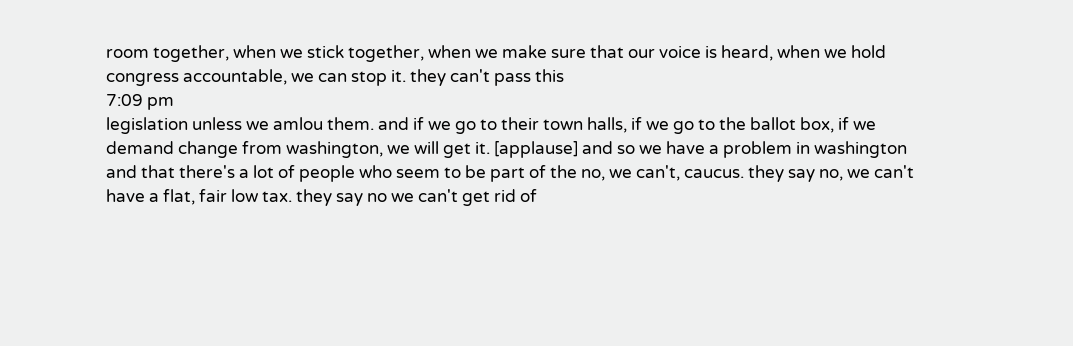room together, when we stick together, when we make sure that our voice is heard, when we hold congress accountable, we can stop it. they can't pass this
7:09 pm
legislation unless we amlou them. and if we go to their town halls, if we go to the ballot box, if we demand change from washington, we will get it. [applause] and so we have a problem in washington and that there's a lot of people who seem to be part of the no, we can't, caucus. they say no, we can't have a flat, fair low tax. they say no we can't get rid of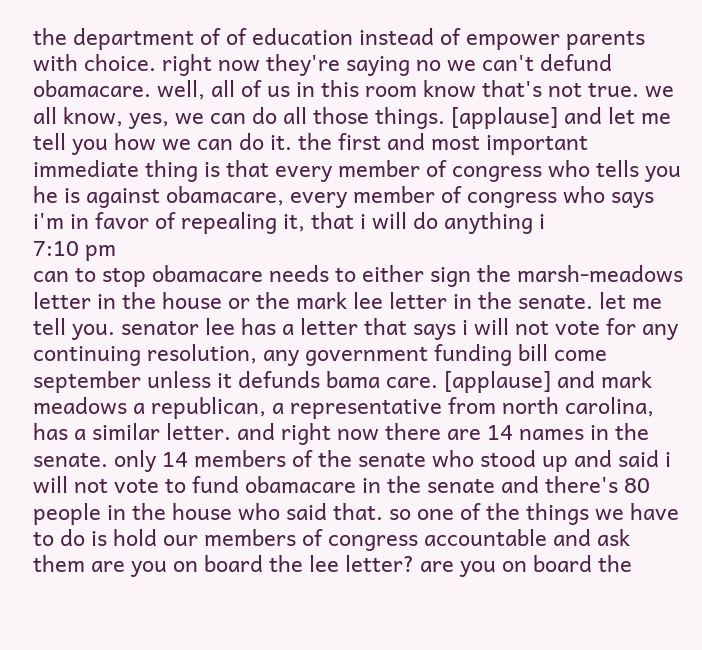the department of of education instead of empower parents with choice. right now they're saying no we can't defund obamacare. well, all of us in this room know that's not true. we all know, yes, we can do all those things. [applause] and let me tell you how we can do it. the first and most important immediate thing is that every member of congress who tells you he is against obamacare, every member of congress who says i'm in favor of repealing it, that i will do anything i
7:10 pm
can to stop obamacare needs to either sign the marsh-meadows letter in the house or the mark lee letter in the senate. let me tell you. senator lee has a letter that says i will not vote for any continuing resolution, any government funding bill come september unless it defunds bama care. [applause] and mark meadows a republican, a representative from north carolina, has a similar letter. and right now there are 14 names in the senate. only 14 members of the senate who stood up and said i will not vote to fund obamacare in the senate and there's 80 people in the house who said that. so one of the things we have to do is hold our members of congress accountable and ask them are you on board the lee letter? are you on board the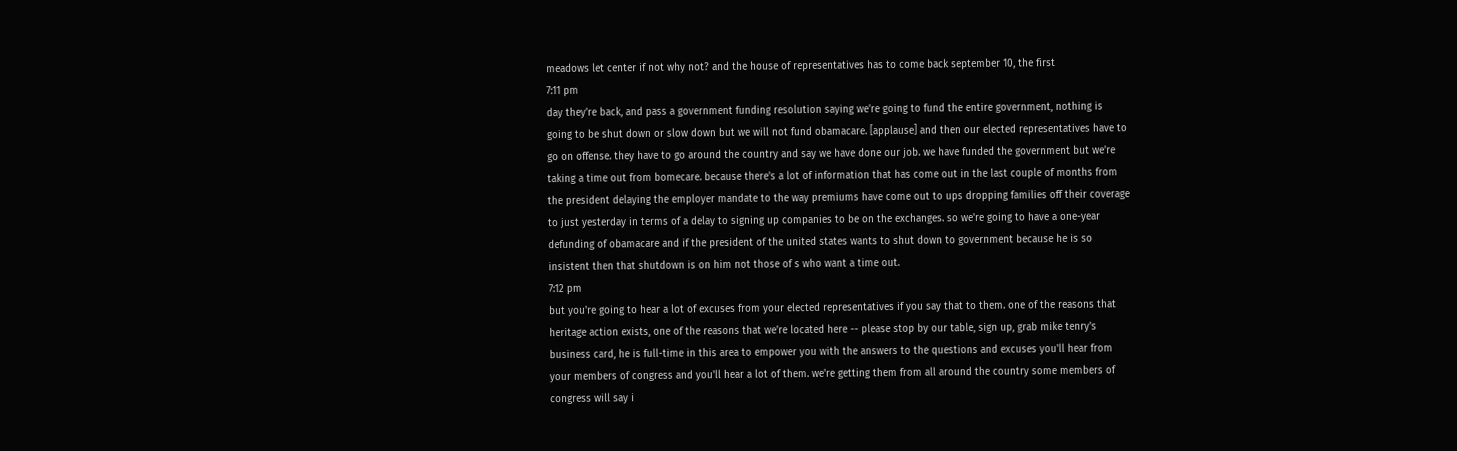meadows let center if not why not? and the house of representatives has to come back september 10, the first
7:11 pm
day they're back, and pass a government funding resolution saying we're going to fund the entire government, nothing is going to be shut down or slow down but we will not fund obamacare. [applause] and then our elected representatives have to go on offense. they have to go around the country and say we have done our job. we have funded the government but we're taking a time out from bomecare. because there's a lot of information that has come out in the last couple of months from the president delaying the employer mandate to the way premiums have come out to ups dropping families off their coverage to just yesterday in terms of a delay to signing up companies to be on the exchanges. so we're going to have a one-year defunding of obamacare and if the president of the united states wants to shut down to government because he is so insistent then that shutdown is on him not those of s who want a time out.
7:12 pm
but you're going to hear a lot of excuses from your elected representatives if you say that to them. one of the reasons that heritage action exists, one of the reasons that we're located here -- please stop by our table, sign up, grab mike tenry's business card, he is full-time in this area to empower you with the answers to the questions and excuses you'll hear from your members of congress and you'll hear a lot of them. we're getting them from all around the country some members of congress will say i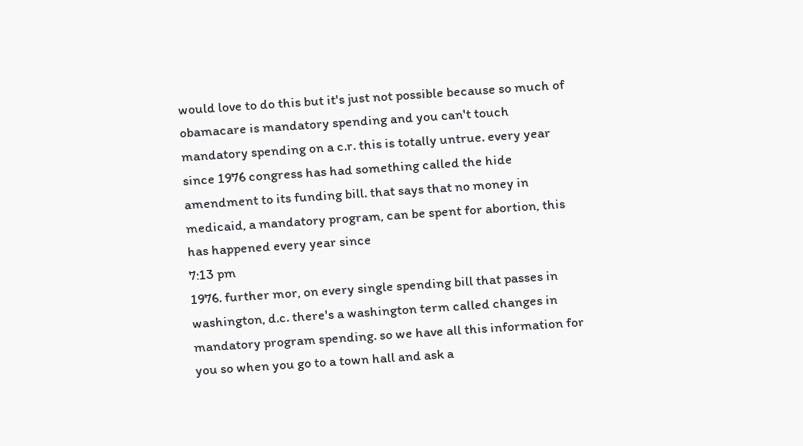would love to do this but it's just not possible because so much of obamacare is mandatory spending and you can't touch mandatory spending on a c.r. this is totally untrue. every year since 1976 congress has had something called the hide amendment to its funding bill. that says that no money in medicaid, a mandatory program, can be spent for abortion, this has happened every year since
7:13 pm
1976. further mor, on every single spending bill that passes in washington, d.c. there's a washington term called changes in mandatory program spending. so we have all this information for you so when you go to a town hall and ask a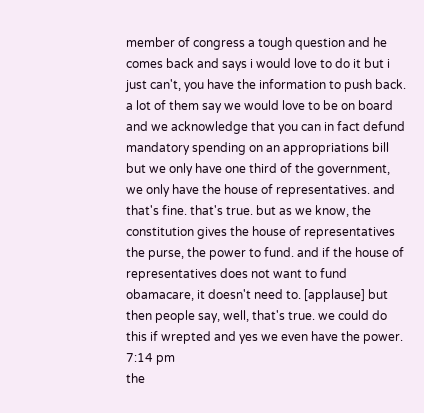member of congress a tough question and he comes back and says i would love to do it but i just can't, you have the information to push back. a lot of them say we would love to be on board and we acknowledge that you can in fact defund mandatory spending on an appropriations bill but we only have one third of the government, we only have the house of representatives. and that's fine. that's true. but as we know, the constitution gives the house of representatives the purse, the power to fund. and if the house of representatives does not want to fund obamacare, it doesn't need to. [applause] but then people say, well, that's true. we could do this if wrepted and yes we even have the power.
7:14 pm
the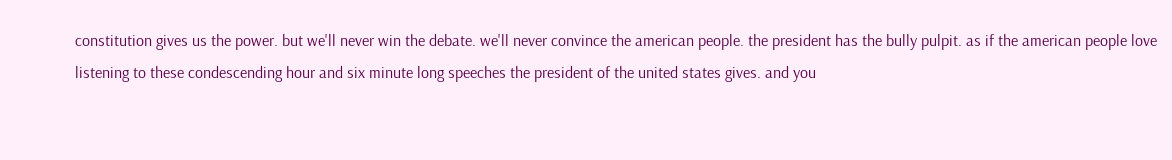constitution gives us the power. but we'll never win the debate. we'll never convince the american people. the president has the bully pulpit. as if the american people love listening to these condescending hour and six minute long speeches the president of the united states gives. and you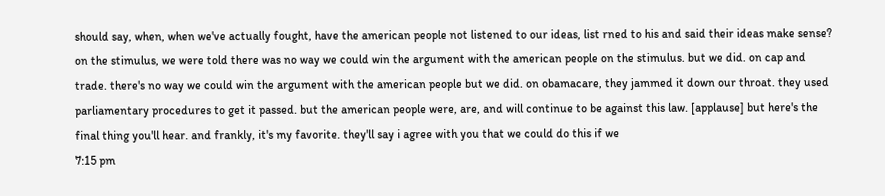should say, when, when we've actually fought, have the american people not listened to our ideas, list rned to his and said their ideas make sense? on the stimulus, we were told there was no way we could win the argument with the american people on the stimulus. but we did. on cap and trade. there's no way we could win the argument with the american people but we did. on obamacare, they jammed it down our throat. they used parliamentary procedures to get it passed. but the american people were, are, and will continue to be against this law. [applause] but here's the final thing you'll hear. and frankly, it's my favorite. they'll say i agree with you that we could do this if we
7:15 pm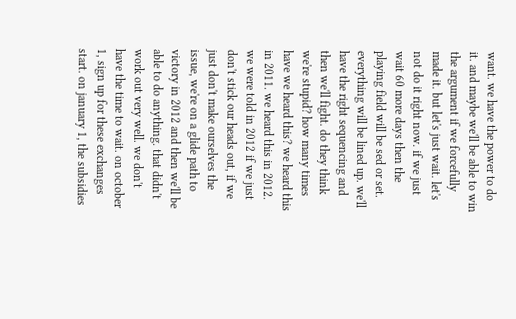want. we have the power to do it. and maybe we'll be able to win the argument if we forcefully made it. but let's just wait. let's not do it right now. if we just wait 60 more days then the playing field will be sed or set. everything will be lined up. we'll have the right sequencing and then we'll fight. do they think we're stupid? how many times have we heard this? we heard this in 2011. we heard this in 2012. we were told in 2012 if we just don't stick our heads out, if we just don't make ourselves the issue, we're on a glide path to victory in 2012 and then we'll be able to do anything. that didn't work out very well. we don't have the time to wait. on october 1, sign up for these exchanges start. on january 1, the subsidies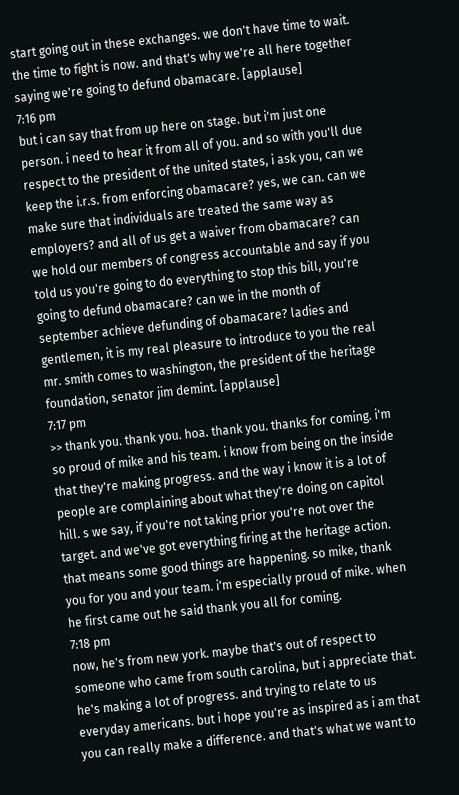start going out in these exchanges. we don't have time to wait. the time to fight is now. and that's why we're all here together saying we're going to defund obamacare. [applause]
7:16 pm
but i can say that from up here on stage. but i'm just one person. i need to hear it from all of you. and so with you'll due respect to the president of the united states, i ask you, can we keep the i.r.s. from enforcing obamacare? yes, we can. can we make sure that individuals are treated the same way as employers? and all of us get a waiver from obamacare? can we hold our members of congress accountable and say if you told us you're going to do everything to stop this bill, you're going to defund obamacare? can we in the month of september achieve defunding of obamacare? ladies and gentlemen, it is my real pleasure to introduce to you the real mr. smith comes to washington, the president of the heritage foundation, senator jim demint. [applause]
7:17 pm
>> thank you. thank you. hoa. thank you. thanks for coming. i'm so proud of mike and his team. i know from being on the inside that they're making progress. and the way i know it is a lot of people are complaining about what they're doing on capitol hill. s we say, if you're not taking prior you're not over the target. and we've got everything firing at the heritage action. that means some good things are happening. so mike, thank you for you and your team. i'm especially proud of mike. when he first came out he said thank you all for coming.
7:18 pm
now, he's from new york. maybe that's out of respect to someone who came from south carolina, but i appreciate that. he's making a lot of progress. and trying to relate to us everyday americans. but i hope you're as inspired as i am that you can really make a difference. and that's what we want to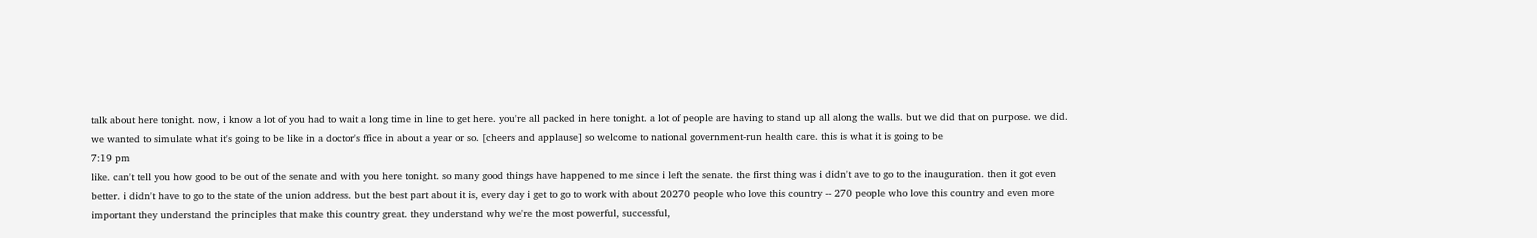talk about here tonight. now, i know a lot of you had to wait a long time in line to get here. you're all packed in here tonight. a lot of people are having to stand up all along the walls. but we did that on purpose. we did. we wanted to simulate what it's going to be like in a doctor's ffice in about a year or so. [cheers and applause] so welcome to national government-run health care. this is what it is going to be
7:19 pm
like. can't tell you how good to be out of the senate and with you here tonight. so many good things have happened to me since i left the senate. the first thing was i didn't ave to go to the inauguration. then it got even better. i didn't have to go to the state of the union address. but the best part about it is, every day i get to go to work with about 20270 people who love this country -- 270 people who love this country and even more important they understand the principles that make this country great. they understand why we're the most powerful, successful,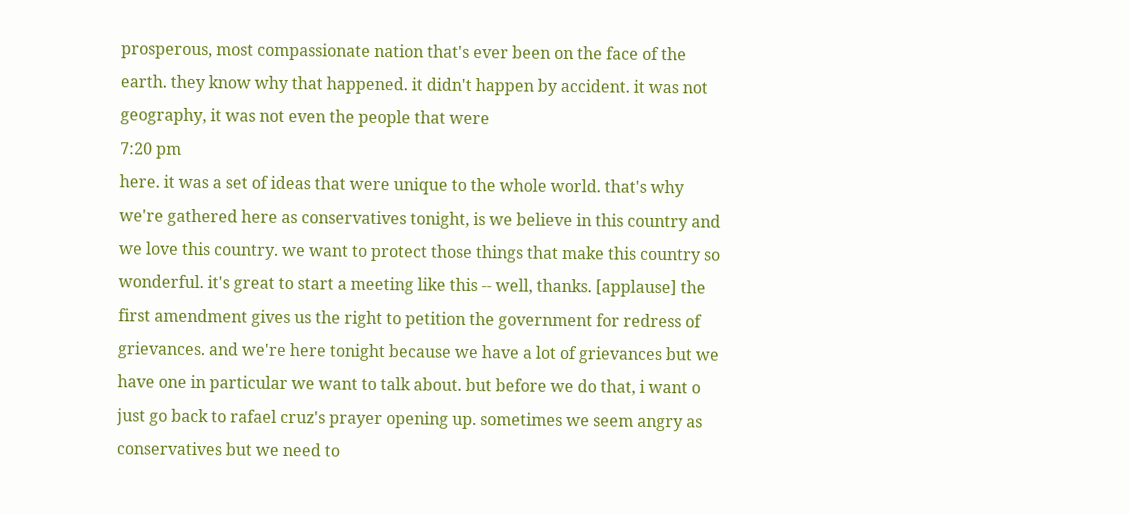prosperous, most compassionate nation that's ever been on the face of the earth. they know why that happened. it didn't happen by accident. it was not geography, it was not even the people that were
7:20 pm
here. it was a set of ideas that were unique to the whole world. that's why we're gathered here as conservatives tonight, is we believe in this country and we love this country. we want to protect those things that make this country so wonderful. it's great to start a meeting like this -- well, thanks. [applause] the first amendment gives us the right to petition the government for redress of grievances. and we're here tonight because we have a lot of grievances but we have one in particular we want to talk about. but before we do that, i want o just go back to rafael cruz's prayer opening up. sometimes we seem angry as conservatives but we need to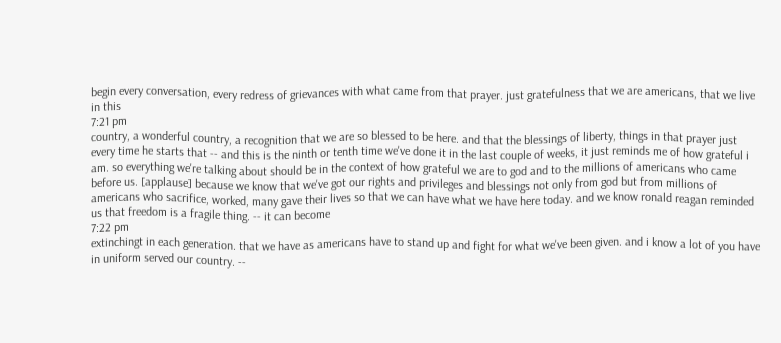begin every conversation, every redress of grievances with what came from that prayer. just gratefulness that we are americans, that we live in this
7:21 pm
country, a wonderful country, a recognition that we are so blessed to be here. and that the blessings of liberty, things in that prayer just every time he starts that -- and this is the ninth or tenth time we've done it in the last couple of weeks, it just reminds me of how grateful i am. so everything we're talking about should be in the context of how grateful we are to god and to the millions of americans who came before us. [applause] because we know that we've got our rights and privileges and blessings not only from god but from millions of americans who sacrifice, worked, many gave their lives so that we can have what we have here today. and we know ronald reagan reminded us that freedom is a fragile thing. -- it can become
7:22 pm
extinchingt in each generation. that we have as americans have to stand up and fight for what we've been given. and i know a lot of you have in uniform served our country. --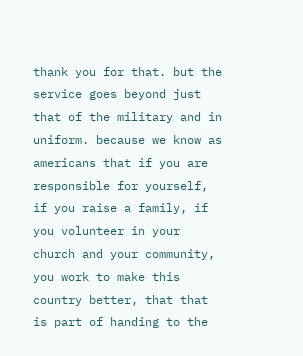thank you for that. but the service goes beyond just that of the military and in uniform. because we know as americans that if you are responsible for yourself, if you raise a family, if you volunteer in your church and your community, you work to make this country better, that that is part of handing to the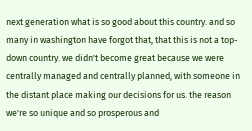next generation what is so good about this country. and so many in washington have forgot that, that this is not a top-down country. we didn't become great because we were centrally managed and centrally planned, with someone in the distant place making our decisions for us. the reason we're so unique and so prosperous and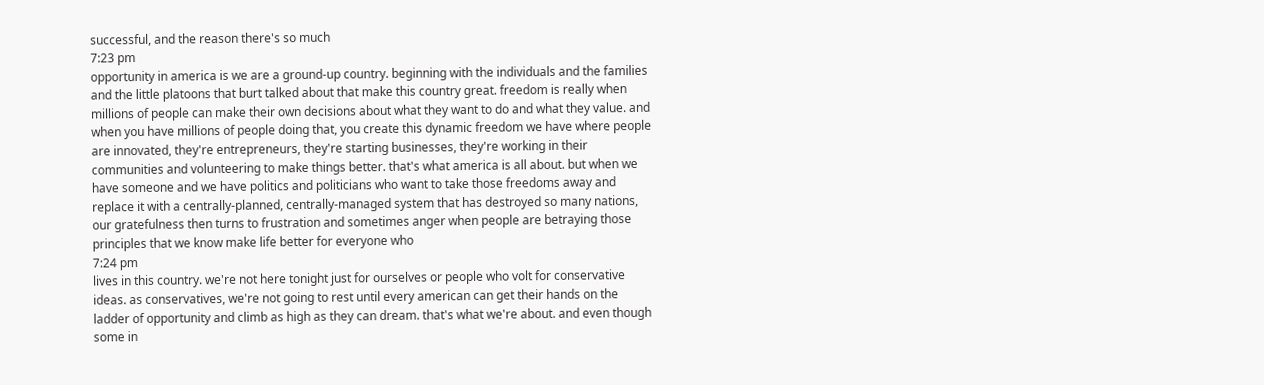successful, and the reason there's so much
7:23 pm
opportunity in america is we are a ground-up country. beginning with the individuals and the families and the little platoons that burt talked about that make this country great. freedom is really when millions of people can make their own decisions about what they want to do and what they value. and when you have millions of people doing that, you create this dynamic freedom we have where people are innovated, they're entrepreneurs, they're starting businesses, they're working in their communities and volunteering to make things better. that's what america is all about. but when we have someone and we have politics and politicians who want to take those freedoms away and replace it with a centrally-planned, centrally-managed system that has destroyed so many nations, our gratefulness then turns to frustration and sometimes anger when people are betraying those principles that we know make life better for everyone who
7:24 pm
lives in this country. we're not here tonight just for ourselves or people who volt for conservative ideas. as conservatives, we're not going to rest until every american can get their hands on the ladder of opportunity and climb as high as they can dream. that's what we're about. and even though some in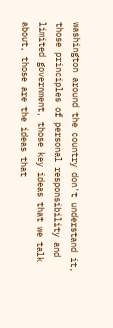washington around the country don't understand it, those principles of personal responsibility and limited government, those key ideas that we talk about, those are the ideas that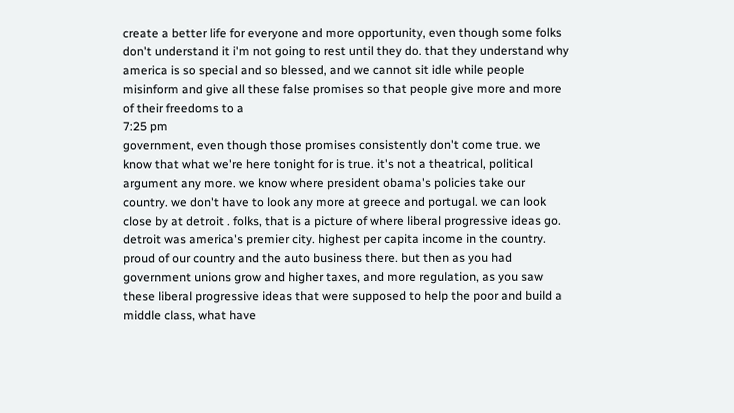create a better life for everyone and more opportunity, even though some folks don't understand it i'm not going to rest until they do. that they understand why america is so special and so blessed, and we cannot sit idle while people misinform and give all these false promises so that people give more and more of their freedoms to a
7:25 pm
government, even though those promises consistently don't come true. we know that what we're here tonight for is true. it's not a theatrical, political argument any more. we know where president obama's policies take our country. we don't have to look any more at greece and portugal. we can look close by at detroit . folks, that is a picture of where liberal progressive ideas go. detroit was america's premier city. highest per capita income in the country. proud of our country and the auto business there. but then as you had government unions grow and higher taxes, and more regulation, as you saw these liberal progressive ideas that were supposed to help the poor and build a middle class, what have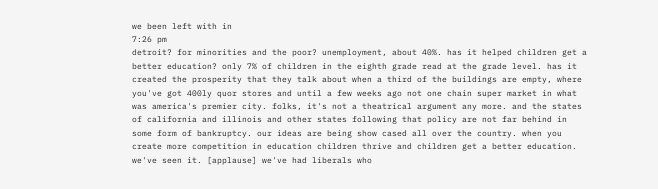we been left with in
7:26 pm
detroit? for minorities and the poor? unemployment, about 40%. has it helped children get a better education? only 7% of children in the eighth grade read at the grade level. has it created the prosperity that they talk about when a third of the buildings are empty, where you've got 400ly quor stores and until a few weeks ago not one chain super market in what was america's premier city. folks, it's not a theatrical argument any more. and the states of california and illinois and other states following that policy are not far behind in some form of bankruptcy. our ideas are being show cased all over the country. when you create more competition in education children thrive and children get a better education. we've seen it. [applause] we've had liberals who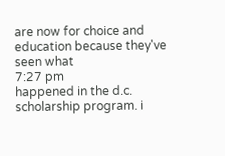are now for choice and education because they've seen what
7:27 pm
happened in the d.c. scholarship program. i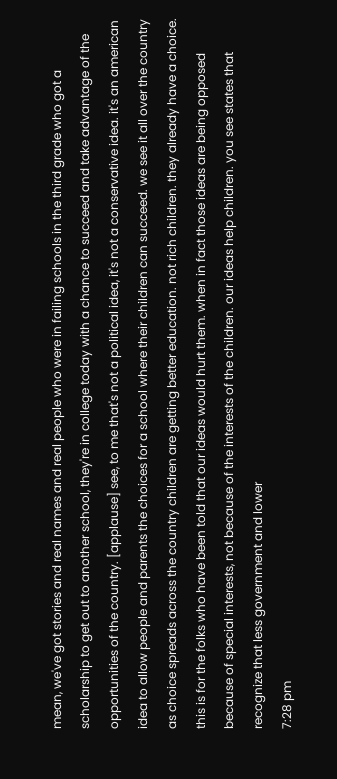mean, we've got stories and real names and real people who were in failing schools in the third grade who got a scholarship to get out to another school, they're in college today with a chance to succeed and take advantage of the opportunities of the country. [applause] see, to me that's not a political idea, it's not a conservative idea. it's an american idea to allow people and parents the choices for a school where their children can succeed. we see it all over the country as choice spreads across the country children are getting better education. not rich children. they already have a choice. this is for the folks who have been told that our ideas would hurt them. when in fact those ideas are being opposed because of special interests, not because of the interests of the children. our ideas help children. you see states that recognize that less government and lower
7:28 pm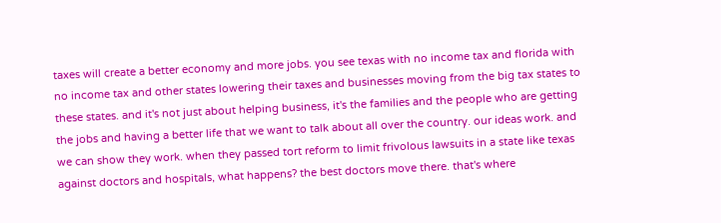taxes will create a better economy and more jobs. you see texas with no income tax and florida with no income tax and other states lowering their taxes and businesses moving from the big tax states to these states. and it's not just about helping business, it's the families and the people who are getting the jobs and having a better life that we want to talk about all over the country. our ideas work. and we can show they work. when they passed tort reform to limit frivolous lawsuits in a state like texas against doctors and hospitals, what happens? the best doctors move there. that's where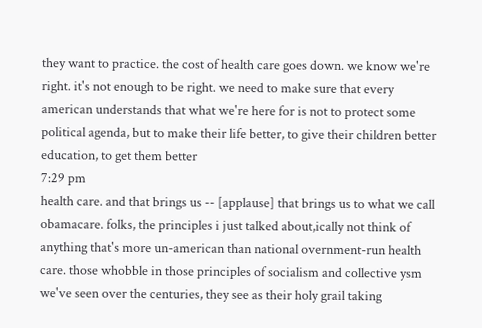they want to practice. the cost of health care goes down. we know we're right. it's not enough to be right. we need to make sure that every american understands that what we're here for is not to protect some political agenda, but to make their life better, to give their children better education, to get them better
7:29 pm
health care. and that brings us -- [applause] that brings us to what we call obamacare. folks, the principles i just talked about,ically not think of anything that's more un-american than national overnment-run health care. those whobble in those principles of socialism and collective ysm we've seen over the centuries, they see as their holy grail taking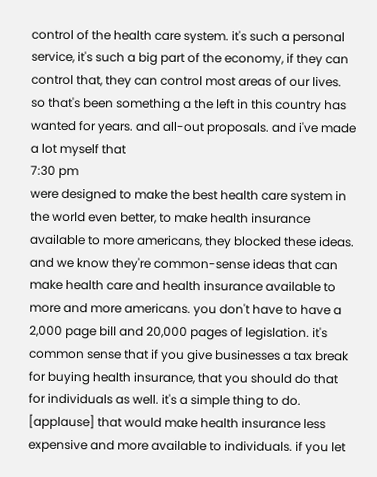control of the health care system. it's such a personal service, it's such a big part of the economy, if they can control that, they can control most areas of our lives. so that's been something a the left in this country has wanted for years. and all-out proposals. and i've made a lot myself that
7:30 pm
were designed to make the best health care system in the world even better, to make health insurance available to more americans, they blocked these ideas. and we know they're common-sense ideas that can make health care and health insurance available to more and more americans. you don't have to have a 2,000 page bill and 20,000 pages of legislation. it's common sense that if you give businesses a tax break for buying health insurance, that you should do that for individuals as well. it's a simple thing to do. [applause] that would make health insurance less expensive and more available to individuals. if you let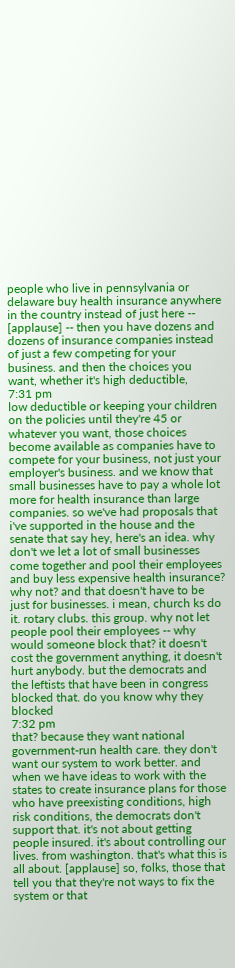people who live in pennsylvania or delaware buy health insurance anywhere in the country instead of just here -- [applause] -- then you have dozens and dozens of insurance companies instead of just a few competing for your business. and then the choices you want, whether it's high deductible,
7:31 pm
low deductible or keeping your children on the policies until they're 45 or whatever you want, those choices become available as companies have to compete for your business, not just your employer's business. and we know that small businesses have to pay a whole lot more for health insurance than large companies. so we've had proposals that i've supported in the house and the senate that say hey, here's an idea. why don't we let a lot of small businesses come together and pool their employees and buy less expensive health insurance? why not? and that doesn't have to be just for businesses. i mean, church ks do it. rotary clubs. this group. why not let people pool their employees -- why would someone block that? it doesn't cost the government anything, it doesn't hurt anybody. but the democrats and the leftists that have been in congress blocked that. do you know why they blocked
7:32 pm
that? because they want national government-run health care. they don't want our system to work better. and when we have ideas to work with the states to create insurance plans for those who have preexisting conditions, high risk conditions, the democrats don't support that. it's not about getting people insured. it's about controlling our lives. from washington. that's what this is all about. [applause] so, folks, those that tell you that they're not ways to fix the system or that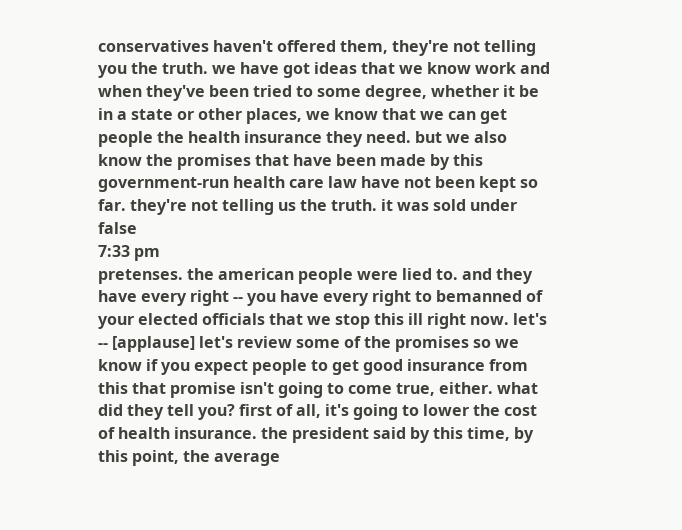conservatives haven't offered them, they're not telling you the truth. we have got ideas that we know work and when they've been tried to some degree, whether it be in a state or other places, we know that we can get people the health insurance they need. but we also know the promises that have been made by this government-run health care law have not been kept so far. they're not telling us the truth. it was sold under false
7:33 pm
pretenses. the american people were lied to. and they have every right -- you have every right to bemanned of your elected officials that we stop this ill right now. let's -- [applause] let's review some of the promises so we know if you expect people to get good insurance from this that promise isn't going to come true, either. what did they tell you? first of all, it's going to lower the cost of health insurance. the president said by this time, by this point, the average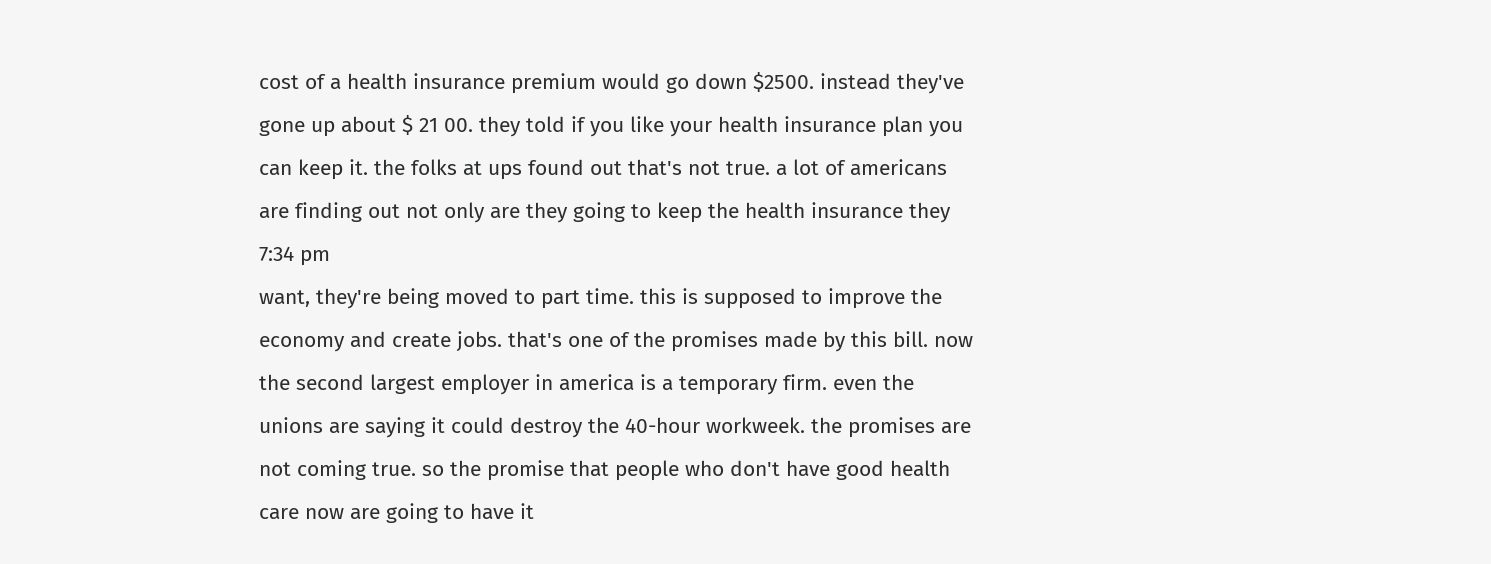cost of a health insurance premium would go down $2500. instead they've gone up about $ 21 00. they told if you like your health insurance plan you can keep it. the folks at ups found out that's not true. a lot of americans are finding out not only are they going to keep the health insurance they
7:34 pm
want, they're being moved to part time. this is supposed to improve the economy and create jobs. that's one of the promises made by this bill. now the second largest employer in america is a temporary firm. even the unions are saying it could destroy the 40-hour workweek. the promises are not coming true. so the promise that people who don't have good health care now are going to have it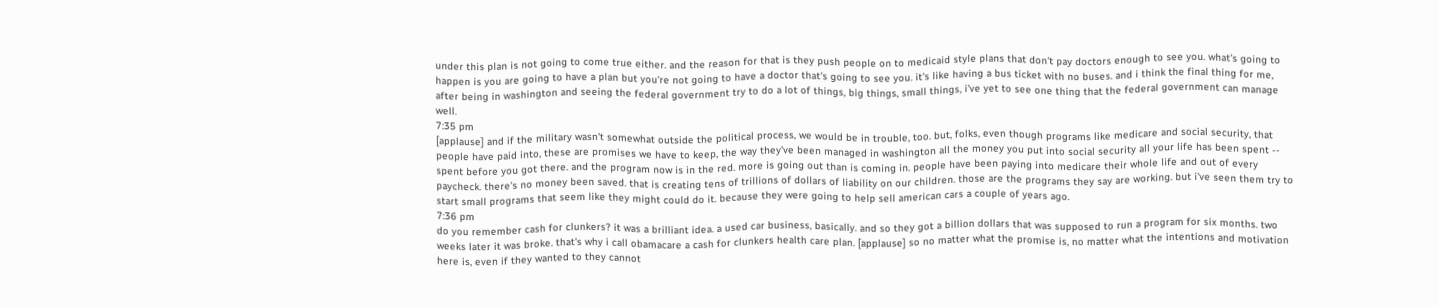under this plan is not going to come true either. and the reason for that is they push people on to medicaid style plans that don't pay doctors enough to see you. what's going to happen is you are going to have a plan but you're not going to have a doctor that's going to see you. it's like having a bus ticket with no buses. and i think the final thing for me, after being in washington and seeing the federal government try to do a lot of things, big things, small things, i've yet to see one thing that the federal government can manage well.
7:35 pm
[applause] and if the military wasn't somewhat outside the political process, we would be in trouble, too. but, folks, even though programs like medicare and social security, that people have paid into, these are promises we have to keep, the way they've been managed in washington all the money you put into social security all your life has been spent -- spent before you got there. and the program now is in the red. more is going out than is coming in. people have been paying into medicare their whole life and out of every paycheck. there's no money been saved. that is creating tens of trillions of dollars of liability on our children. those are the programs they say are working. but i've seen them try to start small programs that seem like they might could do it. because they were going to help sell american cars a couple of years ago.
7:36 pm
do you remember cash for clunkers? it was a brilliant idea. a used car business, basically. and so they got a billion dollars that was supposed to run a program for six months. two weeks later it was broke. that's why i call obamacare a cash for clunkers health care plan. [applause] so no matter what the promise is, no matter what the intentions and motivation here is, even if they wanted to they cannot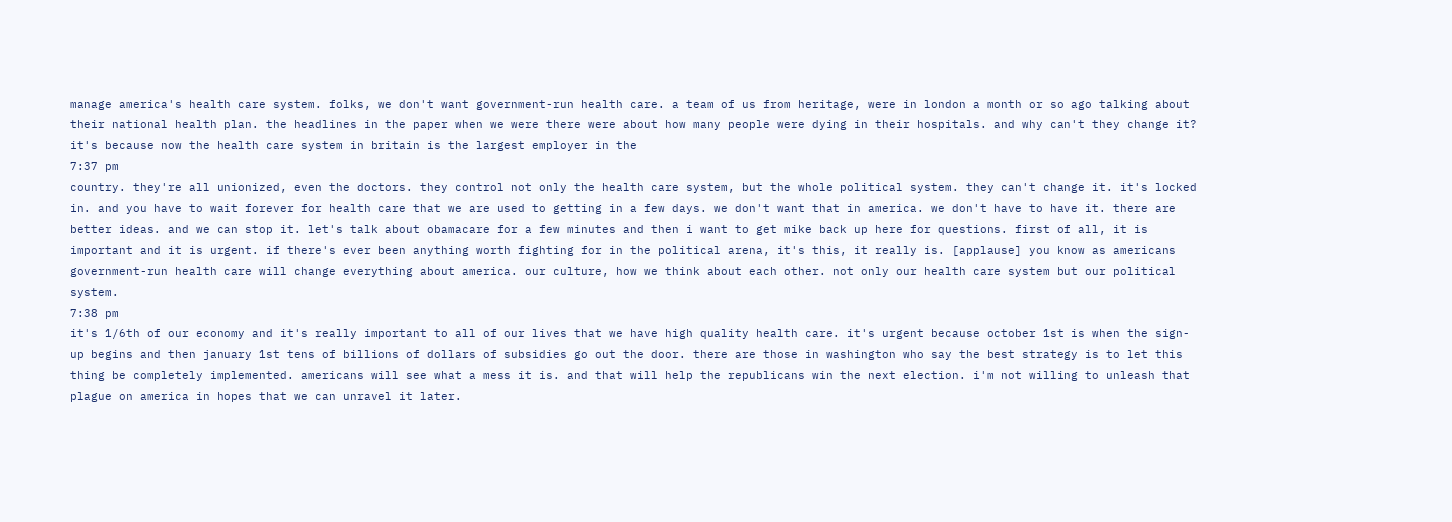manage america's health care system. folks, we don't want government-run health care. a team of us from heritage, were in london a month or so ago talking about their national health plan. the headlines in the paper when we were there were about how many people were dying in their hospitals. and why can't they change it? it's because now the health care system in britain is the largest employer in the
7:37 pm
country. they're all unionized, even the doctors. they control not only the health care system, but the whole political system. they can't change it. it's locked in. and you have to wait forever for health care that we are used to getting in a few days. we don't want that in america. we don't have to have it. there are better ideas. and we can stop it. let's talk about obamacare for a few minutes and then i want to get mike back up here for questions. first of all, it is important and it is urgent. if there's ever been anything worth fighting for in the political arena, it's this, it really is. [applause] you know as americans government-run health care will change everything about america. our culture, how we think about each other. not only our health care system but our political system.
7:38 pm
it's 1/6th of our economy and it's really important to all of our lives that we have high quality health care. it's urgent because october 1st is when the sign-up begins and then january 1st tens of billions of dollars of subsidies go out the door. there are those in washington who say the best strategy is to let this thing be completely implemented. americans will see what a mess it is. and that will help the republicans win the next election. i'm not willing to unleash that plague on america in hopes that we can unravel it later.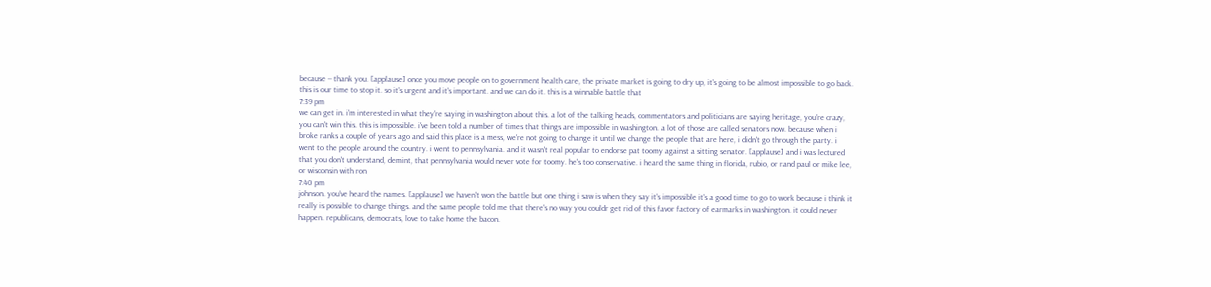because -- thank you. [applause] once you move people on to government health care, the private market is going to dry up, it's going to be almost impossible to go back. this is our time to stop it. so it's urgent and it's important. and we can do it. this is a winnable battle that
7:39 pm
we can get in. i'm interested in what they're saying in washington about this. a lot of the talking heads, commentators and politicians are saying heritage, you're crazy, you can't win this. this is impossible. i've been told a number of times that things are impossible in washington. a lot of those are called senators now. because when i broke ranks a couple of years ago and said this place is a mess, we're not going to change it until we change the people that are here, i didn't go through the party. i went to the people around the country. i went to pennsylvania. and it wasn't real popular to endorse pat toomy against a sitting senator. [applause] and i was lectured that you don't understand, demint, that pennsylvania would never vote for toomy. he's too conservative. i heard the same thing in florida, rubio, or rand paul or mike lee, or wisconsin with ron
7:40 pm
johnson. you've heard the names. [applause] we haven't won the battle but one thing i saw is when they say it's impossible it's a good time to go to work because i think it really is possible to change things. and the same people told me that there's no way you couldr get rid of this favor factory of earmarks in washington. it could never happen. republicans, democrats, love to take home the bacon.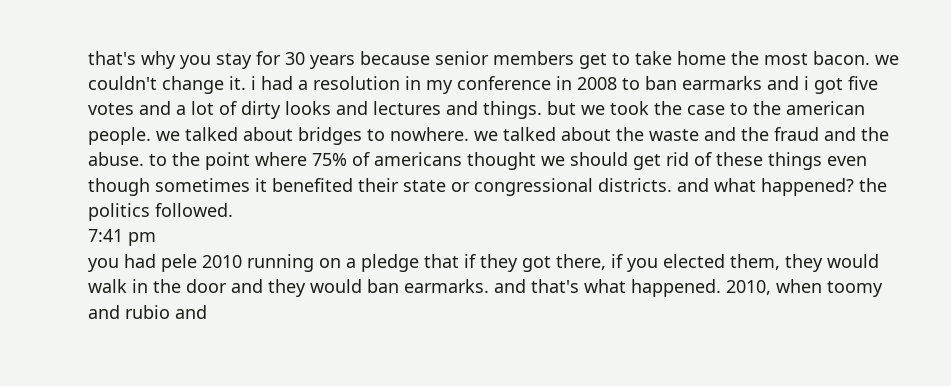that's why you stay for 30 years because senior members get to take home the most bacon. we couldn't change it. i had a resolution in my conference in 2008 to ban earmarks and i got five votes and a lot of dirty looks and lectures and things. but we took the case to the american people. we talked about bridges to nowhere. we talked about the waste and the fraud and the abuse. to the point where 75% of americans thought we should get rid of these things even though sometimes it benefited their state or congressional districts. and what happened? the politics followed.
7:41 pm
you had pele 2010 running on a pledge that if they got there, if you elected them, they would walk in the door and they would ban earmarks. and that's what happened. 2010, when toomy and rubio and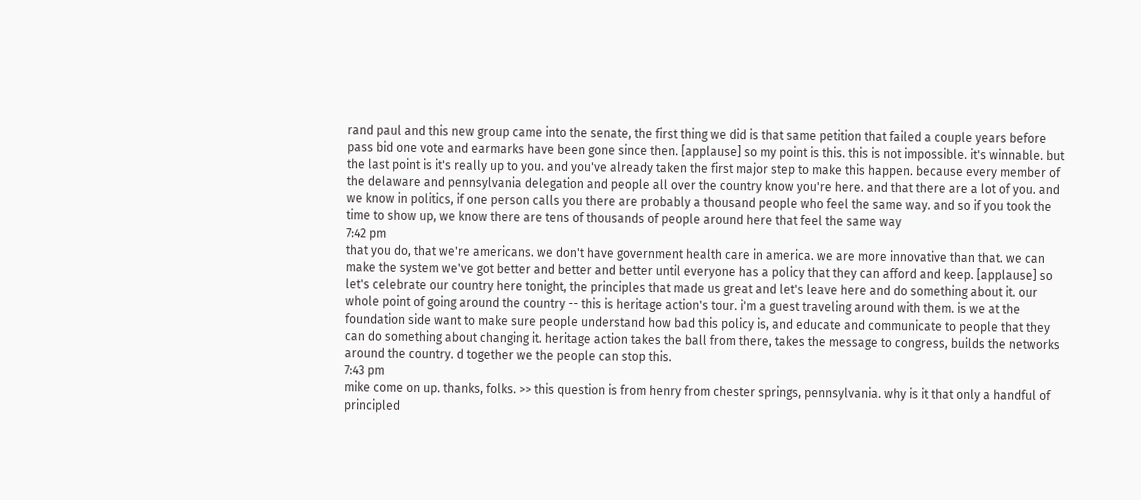rand paul and this new group came into the senate, the first thing we did is that same petition that failed a couple years before pass bid one vote and earmarks have been gone since then. [applause] so my point is this. this is not impossible. it's winnable. but the last point is it's really up to you. and you've already taken the first major step to make this happen. because every member of the delaware and pennsylvania delegation and people all over the country know you're here. and that there are a lot of you. and we know in politics, if one person calls you there are probably a thousand people who feel the same way. and so if you took the time to show up, we know there are tens of thousands of people around here that feel the same way
7:42 pm
that you do, that we're americans. we don't have government health care in america. we are more innovative than that. we can make the system we've got better and better and better until everyone has a policy that they can afford and keep. [applause] so let's celebrate our country here tonight, the principles that made us great and let's leave here and do something about it. our whole point of going around the country -- this is heritage action's tour. i'm a guest traveling around with them. is we at the foundation side want to make sure people understand how bad this policy is, and educate and communicate to people that they can do something about changing it. heritage action takes the ball from there, takes the message to congress, builds the networks around the country. d together we the people can stop this.
7:43 pm
mike come on up. thanks, folks. >> this question is from henry from chester springs, pennsylvania. why is it that only a handful of principled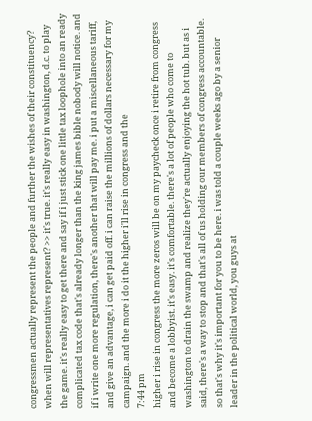congressmen actually represent the people and further the wishes of their constituency? when will representatives represent? >> it's true. it's really easy in washington, d.c. to play the game. it's really easy to get there and say if i just stick one little tax loophole into an ready complicated tax code that's already longer than the king james bible nobody will notice. and if i write one more regulation, there's another that will pay me. i put a miscellaneous tariff, and give an advantage, i can get paid off. i can raise the millions of dollars necessary for my campaign. and the more i do it the higher i'll rise in congress and the
7:44 pm
higher i rise in congress the more zeros will be on my paycheck once i retire from congress and become a lobbyist. it's easy. it's comfortable. there's a lot of people who come to washington to drain the swamp and realize they're actually enjoying the hot tub. but as i said, there's a way to stop and that's all of us holding our members of congress accountable. so that's why it's important for you to be here. i was told a couple weeks ago by a senior leader in the political world, you guys at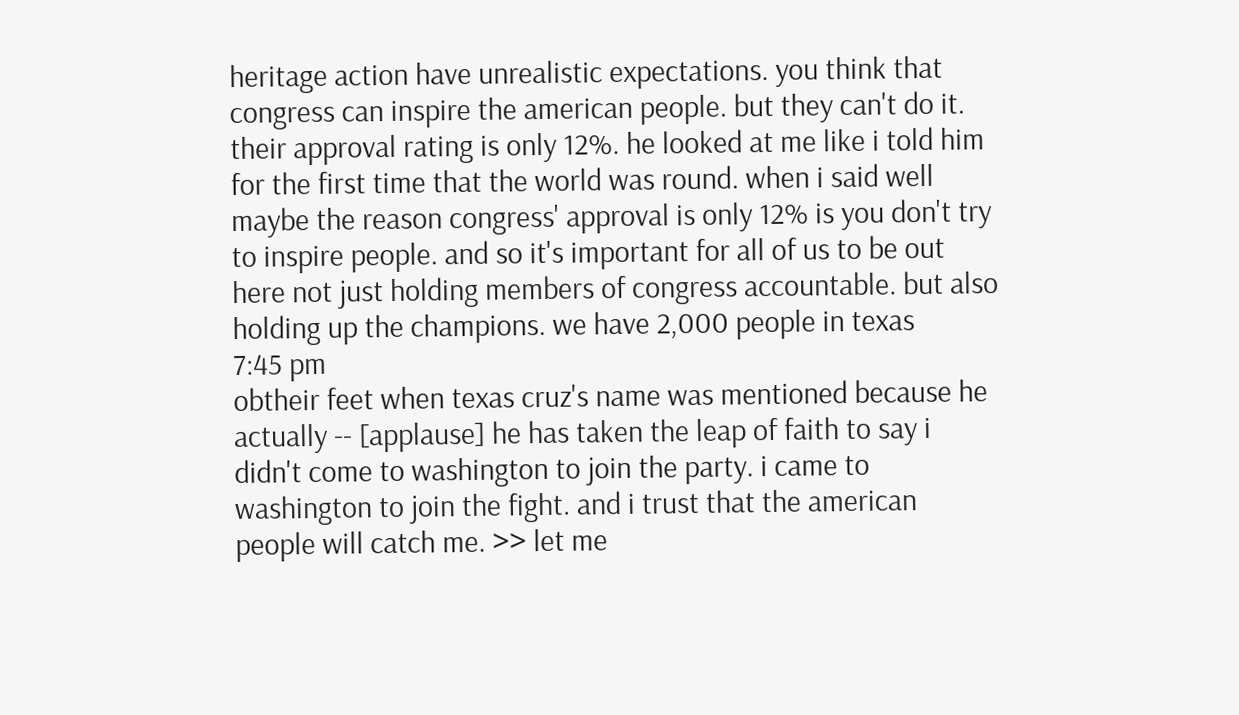heritage action have unrealistic expectations. you think that congress can inspire the american people. but they can't do it. their approval rating is only 12%. he looked at me like i told him for the first time that the world was round. when i said well maybe the reason congress' approval is only 12% is you don't try to inspire people. and so it's important for all of us to be out here not just holding members of congress accountable. but also holding up the champions. we have 2,000 people in texas
7:45 pm
obtheir feet when texas cruz's name was mentioned because he actually -- [applause] he has taken the leap of faith to say i didn't come to washington to join the party. i came to washington to join the fight. and i trust that the american people will catch me. >> let me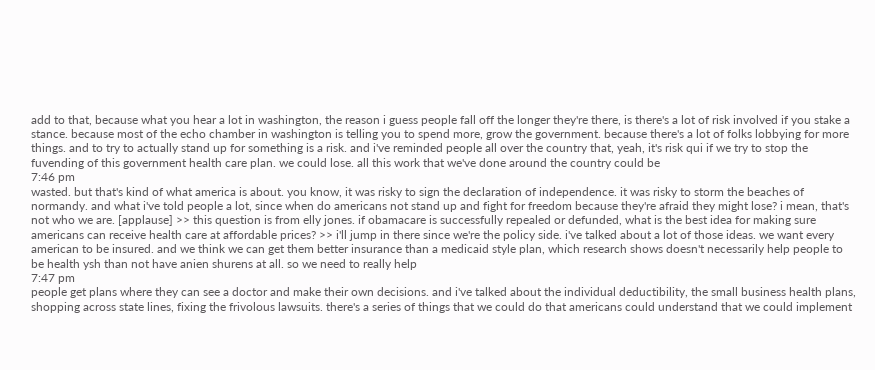add to that, because what you hear a lot in washington, the reason i guess people fall off the longer they're there, is there's a lot of risk involved if you stake a stance. because most of the echo chamber in washington is telling you to spend more, grow the government. because there's a lot of folks lobbying for more things. and to try to actually stand up for something is a risk. and i've reminded people all over the country that, yeah, it's risk qui if we try to stop the fuvending of this government health care plan. we could lose. all this work that we've done around the country could be
7:46 pm
wasted. but that's kind of what america is about. you know, it was risky to sign the declaration of independence. it was risky to storm the beaches of normandy. and what i've told people a lot, since when do americans not stand up and fight for freedom because they're afraid they might lose? i mean, that's not who we are. [applause] >> this question is from elly jones. if obamacare is successfully repealed or defunded, what is the best idea for making sure americans can receive health care at affordable prices? >> i'll jump in there since we're the policy side. i've talked about a lot of those ideas. we want every american to be insured. and we think we can get them better insurance than a medicaid style plan, which research shows doesn't necessarily help people to be health ysh than not have anien shurens at all. so we need to really help
7:47 pm
people get plans where they can see a doctor and make their own decisions. and i've talked about the individual deductibility, the small business health plans, shopping across state lines, fixing the frivolous lawsuits. there's a series of things that we could do that americans could understand that we could implement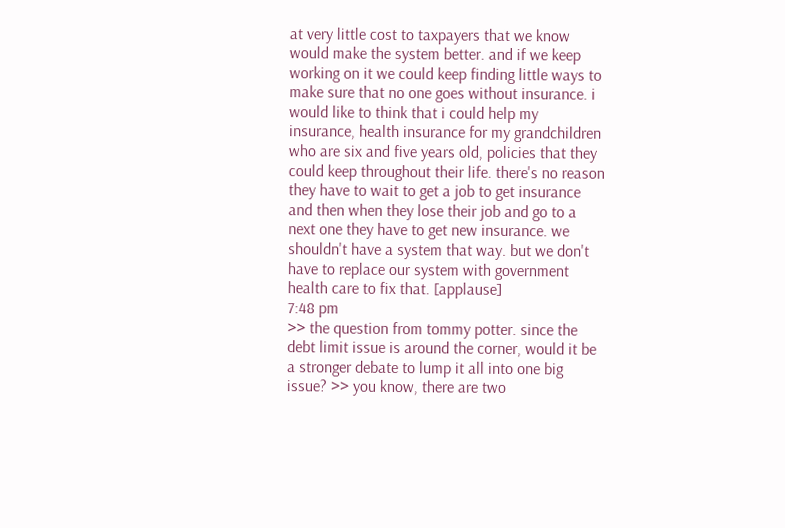at very little cost to taxpayers that we know would make the system better. and if we keep working on it we could keep finding little ways to make sure that no one goes without insurance. i would like to think that i could help my insurance, health insurance for my grandchildren who are six and five years old, policies that they could keep throughout their life. there's no reason they have to wait to get a job to get insurance and then when they lose their job and go to a next one they have to get new insurance. we shouldn't have a system that way. but we don't have to replace our system with government health care to fix that. [applause]
7:48 pm
>> the question from tommy potter. since the debt limit issue is around the corner, would it be a stronger debate to lump it all into one big issue? >> you know, there are two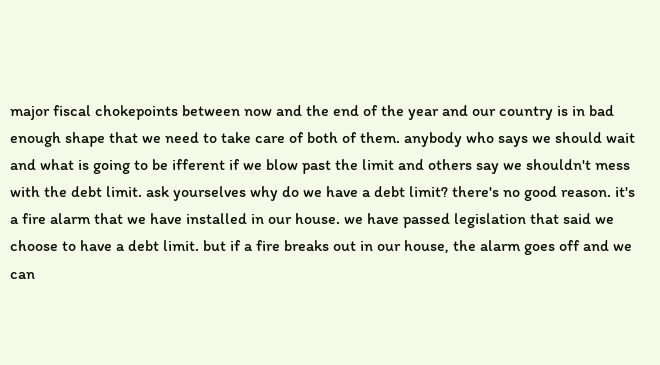major fiscal chokepoints between now and the end of the year and our country is in bad enough shape that we need to take care of both of them. anybody who says we should wait and what is going to be ifferent if we blow past the limit and others say we shouldn't mess with the debt limit. ask yourselves why do we have a debt limit? there's no good reason. it's a fire alarm that we have installed in our house. we have passed legislation that said we choose to have a debt limit. but if a fire breaks out in our house, the alarm goes off and we can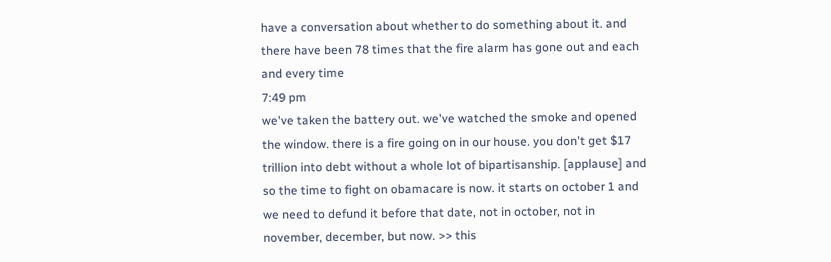have a conversation about whether to do something about it. and there have been 78 times that the fire alarm has gone out and each and every time
7:49 pm
we've taken the battery out. we've watched the smoke and opened the window. there is a fire going on in our house. you don't get $17 trillion into debt without a whole lot of bipartisanship. [applause] and so the time to fight on obamacare is now. it starts on october 1 and we need to defund it before that date, not in october, not in november, december, but now. >> this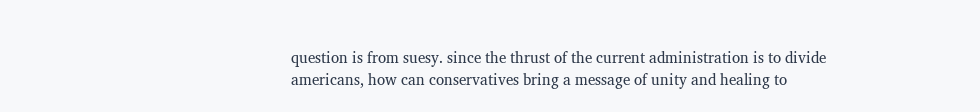question is from suesy. since the thrust of the current administration is to divide americans, how can conservatives bring a message of unity and healing to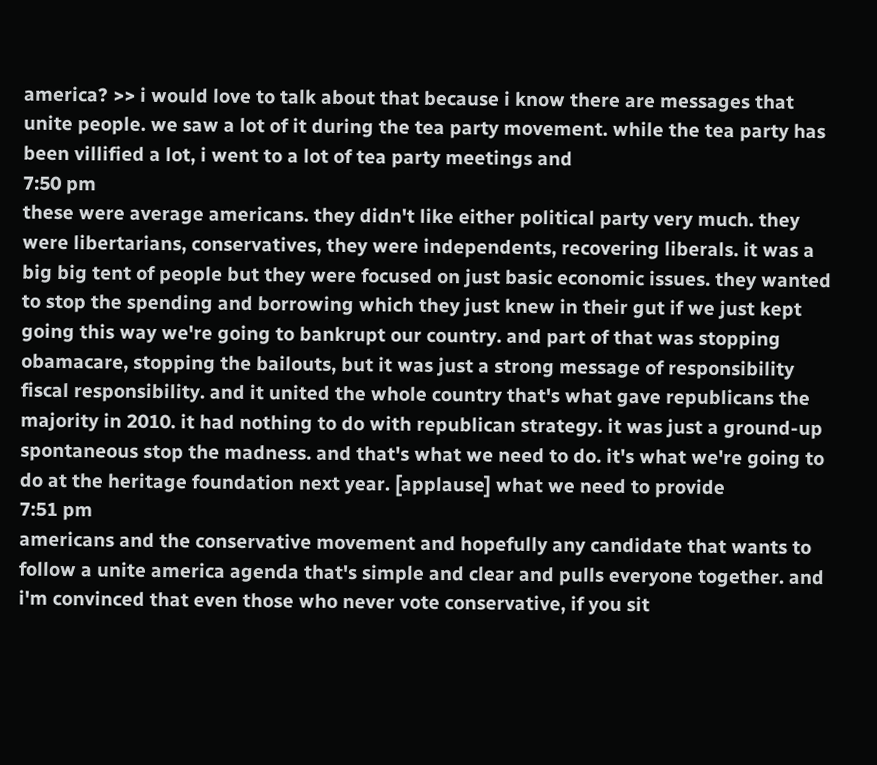america? >> i would love to talk about that because i know there are messages that unite people. we saw a lot of it during the tea party movement. while the tea party has been villified a lot, i went to a lot of tea party meetings and
7:50 pm
these were average americans. they didn't like either political party very much. they were libertarians, conservatives, they were independents, recovering liberals. it was a big big tent of people but they were focused on just basic economic issues. they wanted to stop the spending and borrowing which they just knew in their gut if we just kept going this way we're going to bankrupt our country. and part of that was stopping obamacare, stopping the bailouts, but it was just a strong message of responsibility fiscal responsibility. and it united the whole country that's what gave republicans the majority in 2010. it had nothing to do with republican strategy. it was just a ground-up spontaneous stop the madness. and that's what we need to do. it's what we're going to do at the heritage foundation next year. [applause] what we need to provide
7:51 pm
americans and the conservative movement and hopefully any candidate that wants to follow a unite america agenda that's simple and clear and pulls everyone together. and i'm convinced that even those who never vote conservative, if you sit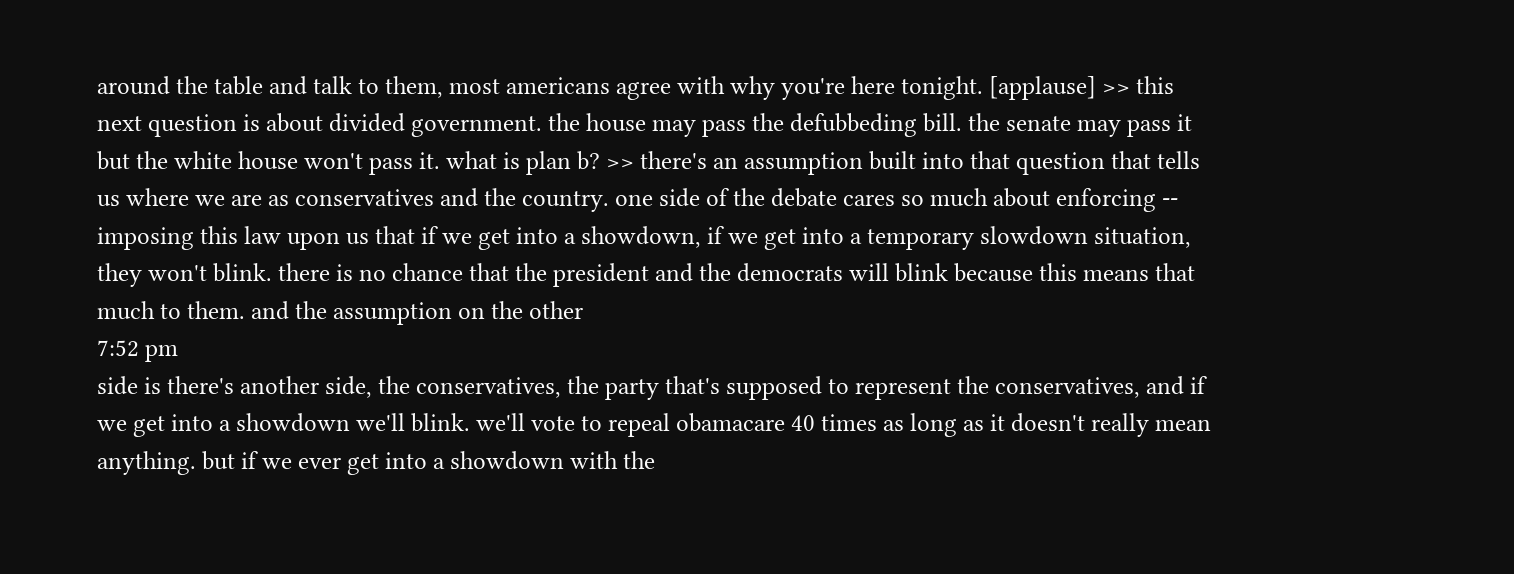around the table and talk to them, most americans agree with why you're here tonight. [applause] >> this next question is about divided government. the house may pass the defubbeding bill. the senate may pass it but the white house won't pass it. what is plan b? >> there's an assumption built into that question that tells us where we are as conservatives and the country. one side of the debate cares so much about enforcing -- imposing this law upon us that if we get into a showdown, if we get into a temporary slowdown situation, they won't blink. there is no chance that the president and the democrats will blink because this means that much to them. and the assumption on the other
7:52 pm
side is there's another side, the conservatives, the party that's supposed to represent the conservatives, and if we get into a showdown we'll blink. we'll vote to repeal obamacare 40 times as long as it doesn't really mean anything. but if we ever get into a showdown with the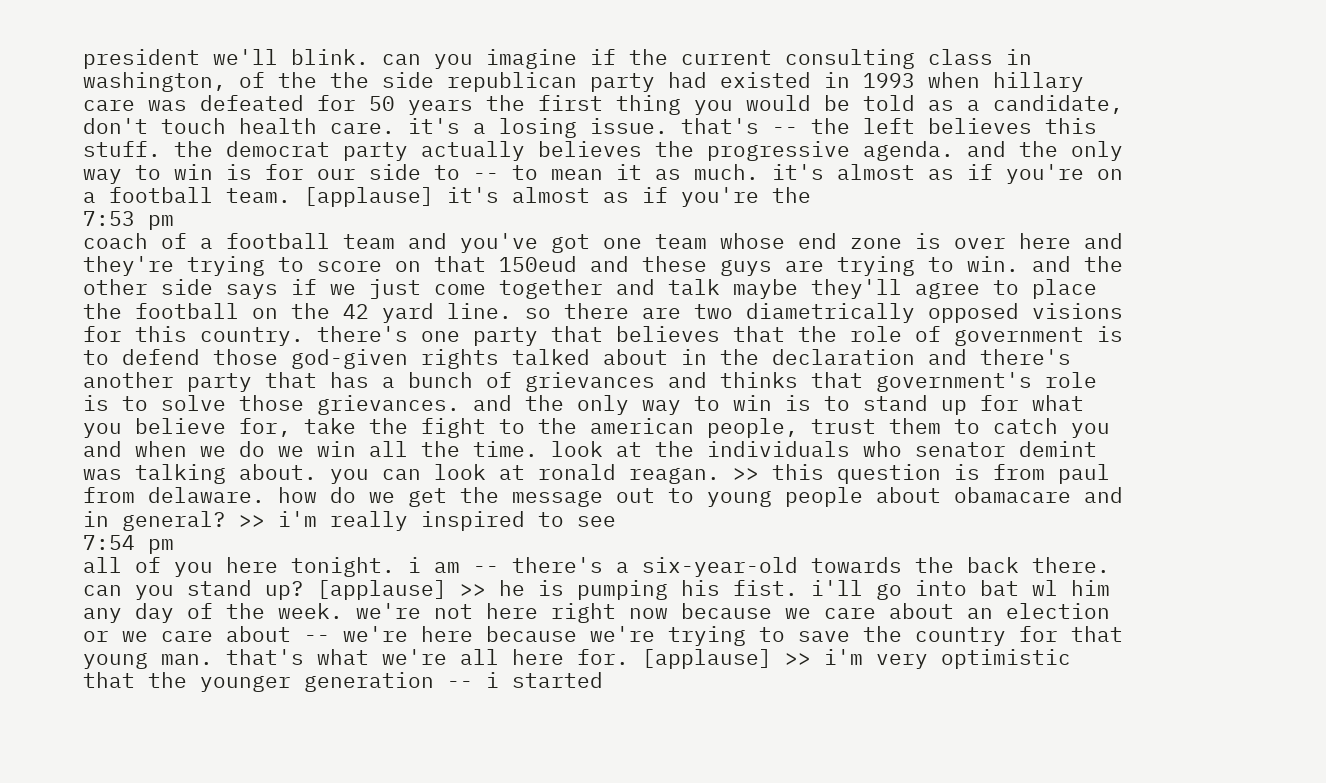president we'll blink. can you imagine if the current consulting class in washington, of the the side republican party had existed in 1993 when hillary care was defeated for 50 years the first thing you would be told as a candidate, don't touch health care. it's a losing issue. that's -- the left believes this stuff. the democrat party actually believes the progressive agenda. and the only way to win is for our side to -- to mean it as much. it's almost as if you're on a football team. [applause] it's almost as if you're the
7:53 pm
coach of a football team and you've got one team whose end zone is over here and they're trying to score on that 150eud and these guys are trying to win. and the other side says if we just come together and talk maybe they'll agree to place the football on the 42 yard line. so there are two diametrically opposed visions for this country. there's one party that believes that the role of government is to defend those god-given rights talked about in the declaration and there's another party that has a bunch of grievances and thinks that government's role is to solve those grievances. and the only way to win is to stand up for what you believe for, take the fight to the american people, trust them to catch you and when we do we win all the time. look at the individuals who senator demint was talking about. you can look at ronald reagan. >> this question is from paul from delaware. how do we get the message out to young people about obamacare and in general? >> i'm really inspired to see
7:54 pm
all of you here tonight. i am -- there's a six-year-old towards the back there. can you stand up? [applause] >> he is pumping his fist. i'll go into bat wl him any day of the week. we're not here right now because we care about an election or we care about -- we're here because we're trying to save the country for that young man. that's what we're all here for. [applause] >> i'm very optimistic that the younger generation -- i started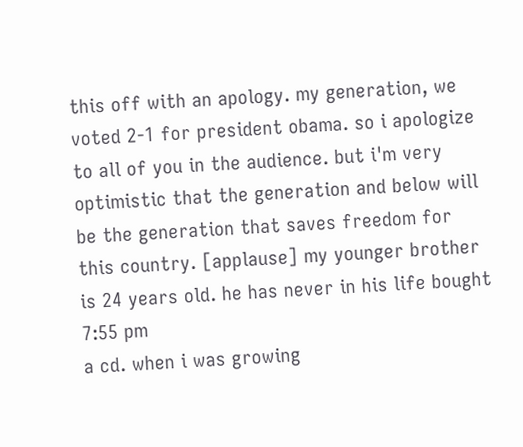this off with an apology. my generation, we voted 2-1 for president obama. so i apologize to all of you in the audience. but i'm very optimistic that the generation and below will be the generation that saves freedom for this country. [applause] my younger brother is 24 years old. he has never in his life bought
7:55 pm
a cd. when i was growing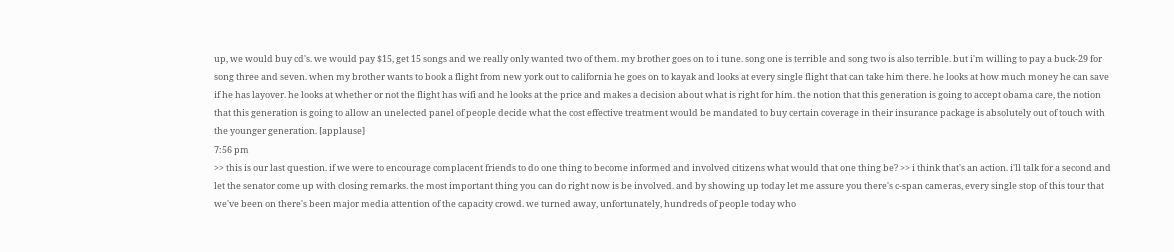up, we would buy cd's. we would pay $15, get 15 songs and we really only wanted two of them. my brother goes on to i tune. song one is terrible and song two is also terrible. but i'm willing to pay a buck-29 for song three and seven. when my brother wants to book a flight from new york out to california he goes on to kayak and looks at every single flight that can take him there. he looks at how much money he can save if he has layover. he looks at whether or not the flight has wifi and he looks at the price and makes a decision about what is right for him. the notion that this generation is going to accept obama care, the notion that this generation is going to allow an unelected panel of people decide what the cost effective treatment would be mandated to buy certain coverage in their insurance package is absolutely out of touch with the younger generation. [applause]
7:56 pm
>> this is our last question. if we were to encourage complacent friends to do one thing to become informed and involved citizens what would that one thing be? >> i think that's an action. i'll talk for a second and let the senator come up with closing remarks. the most important thing you can do right now is be involved. and by showing up today let me assure you there's c-span cameras, every single stop of this tour that we've been on there's been major media attention of the capacity crowd. we turned away, unfortunately, hundreds of people today who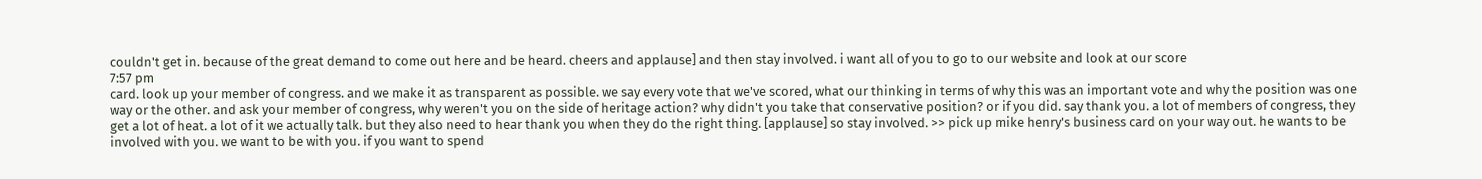couldn't get in. because of the great demand to come out here and be heard. cheers and applause] and then stay involved. i want all of you to go to our website and look at our score
7:57 pm
card. look up your member of congress. and we make it as transparent as possible. we say every vote that we've scored, what our thinking in terms of why this was an important vote and why the position was one way or the other. and ask your member of congress, why weren't you on the side of heritage action? why didn't you take that conservative position? or if you did. say thank you. a lot of members of congress, they get a lot of heat. a lot of it we actually talk. but they also need to hear thank you when they do the right thing. [applause] so stay involved. >> pick up mike henry's business card on your way out. he wants to be involved with you. we want to be with you. if you want to spend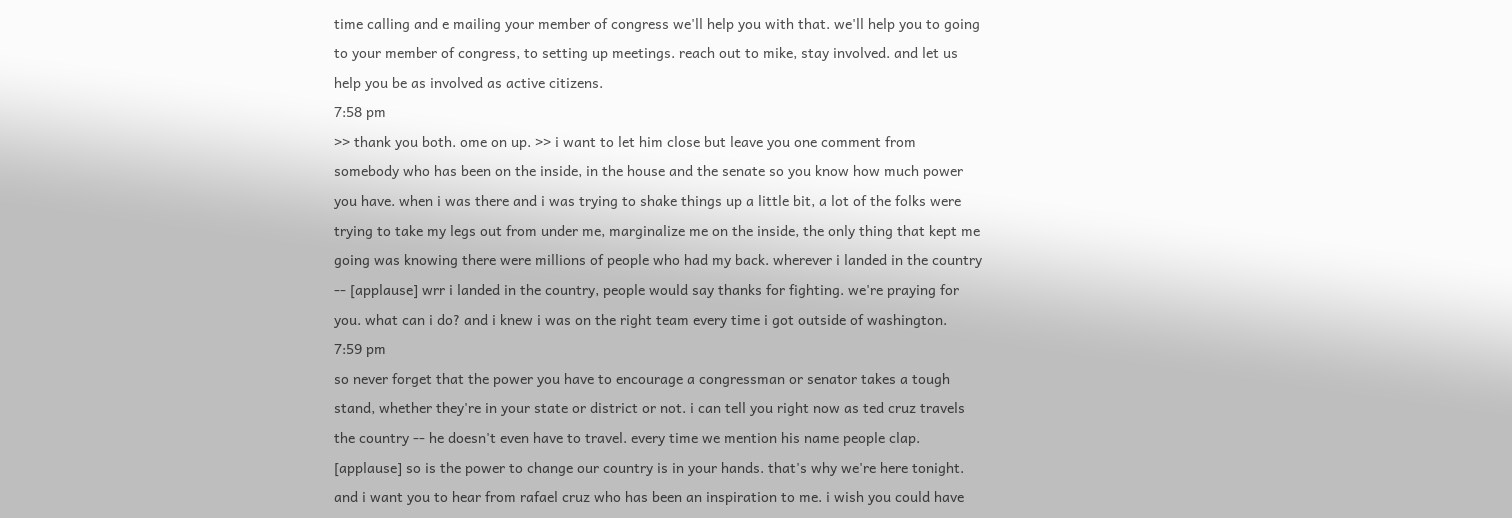time calling and e mailing your member of congress we'll help you with that. we'll help you to going to your member of congress, to setting up meetings. reach out to mike, stay involved. and let us help you be as involved as active citizens.
7:58 pm
>> thank you both. ome on up. >> i want to let him close but leave you one comment from somebody who has been on the inside, in the house and the senate so you know how much power you have. when i was there and i was trying to shake things up a little bit, a lot of the folks were trying to take my legs out from under me, marginalize me on the inside, the only thing that kept me going was knowing there were millions of people who had my back. wherever i landed in the country -- [applause] wrr i landed in the country, people would say thanks for fighting. we're praying for you. what can i do? and i knew i was on the right team every time i got outside of washington.
7:59 pm
so never forget that the power you have to encourage a congressman or senator takes a tough stand, whether they're in your state or district or not. i can tell you right now as ted cruz travels the country -- he doesn't even have to travel. every time we mention his name people clap. [applause] so is the power to change our country is in your hands. that's why we're here tonight. and i want you to hear from rafael cruz who has been an inspiration to me. i wish you could have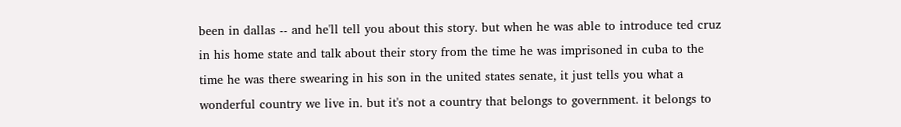been in dallas -- and he'll tell you about this story. but when he was able to introduce ted cruz in his home state and talk about their story from the time he was imprisoned in cuba to the time he was there swearing in his son in the united states senate, it just tells you what a wonderful country we live in. but it's not a country that belongs to government. it belongs to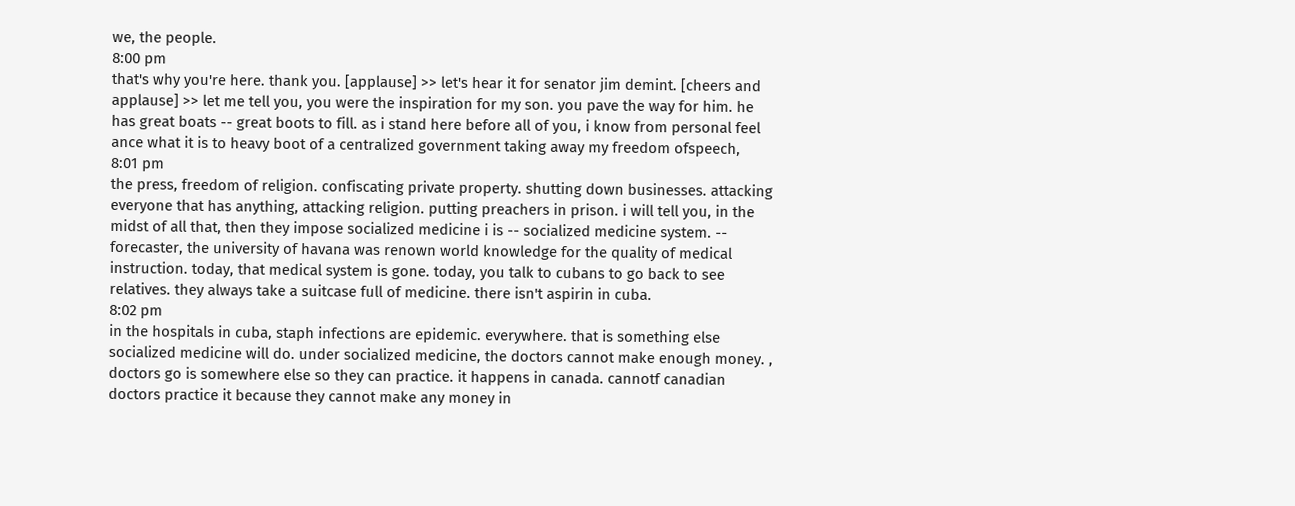we, the people.
8:00 pm
that's why you're here. thank you. [applause] >> let's hear it for senator jim demint. [cheers and applause] >> let me tell you, you were the inspiration for my son. you pave the way for him. he has great boats -- great boots to fill. as i stand here before all of you, i know from personal feel ance what it is to heavy boot of a centralized government taking away my freedom ofspeech,
8:01 pm
the press, freedom of religion. confiscating private property. shutting down businesses. attacking everyone that has anything, attacking religion. putting preachers in prison. i will tell you, in the midst of all that, then they impose socialized medicine i is -- socialized medicine system. -- forecaster, the university of havana was renown world knowledge for the quality of medical instruction. today, that medical system is gone. today, you talk to cubans to go back to see relatives. they always take a suitcase full of medicine. there isn't aspirin in cuba.
8:02 pm
in the hospitals in cuba, staph infections are epidemic. everywhere. that is something else socialized medicine will do. under socialized medicine, the doctors cannot make enough money. , doctors go is somewhere else so they can practice. it happens in canada. cannotf canadian doctors practice it because they cannot make any money in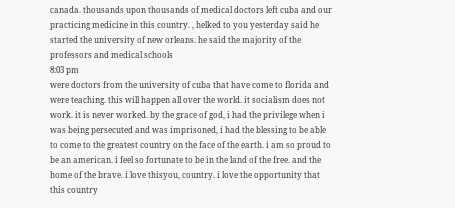canada. thousands upon thousands of medical doctors left cuba and our practicing medicine in this country. , helked to you yesterday said he started the university of new orleans. he said the majority of the professors and medical schools
8:03 pm
were doctors from the university of cuba that have come to florida and were teaching. this will happen all over the world. it socialism does not work. it is never worked. by the grace of god, i had the privilege when i was being persecuted and was imprisoned, i had the blessing to be able to come to the greatest country on the face of the earth. i am so proud to be an american. i feel so fortunate to be in the land of the free. and the home of the brave. i love thisyou, country. i love the opportunity that this country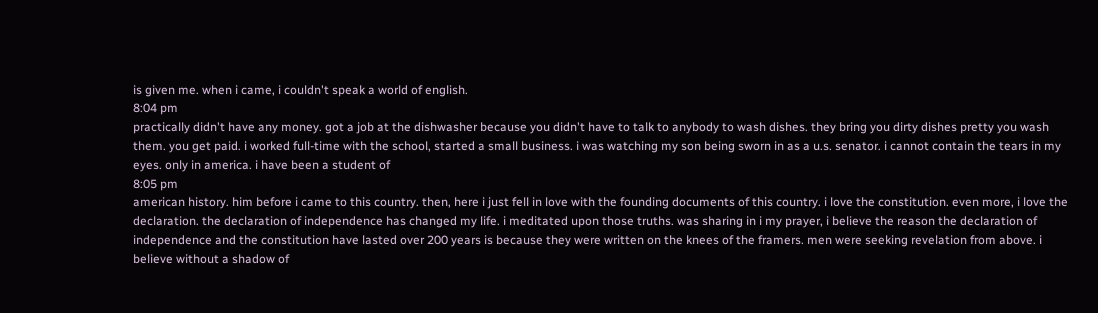is given me. when i came, i couldn't speak a world of english.
8:04 pm
practically didn't have any money. got a job at the dishwasher because you didn't have to talk to anybody to wash dishes. they bring you dirty dishes pretty you wash them. you get paid. i worked full-time with the school, started a small business. i was watching my son being sworn in as a u.s. senator. i cannot contain the tears in my eyes. only in america. i have been a student of
8:05 pm
american history. him before i came to this country. then, here i just fell in love with the founding documents of this country. i love the constitution. even more, i love the declaration. the declaration of independence has changed my life. i meditated upon those truths. was sharing in i my prayer, i believe the reason the declaration of independence and the constitution have lasted over 200 years is because they were written on the knees of the framers. men were seeking revelation from above. i believe without a shadow of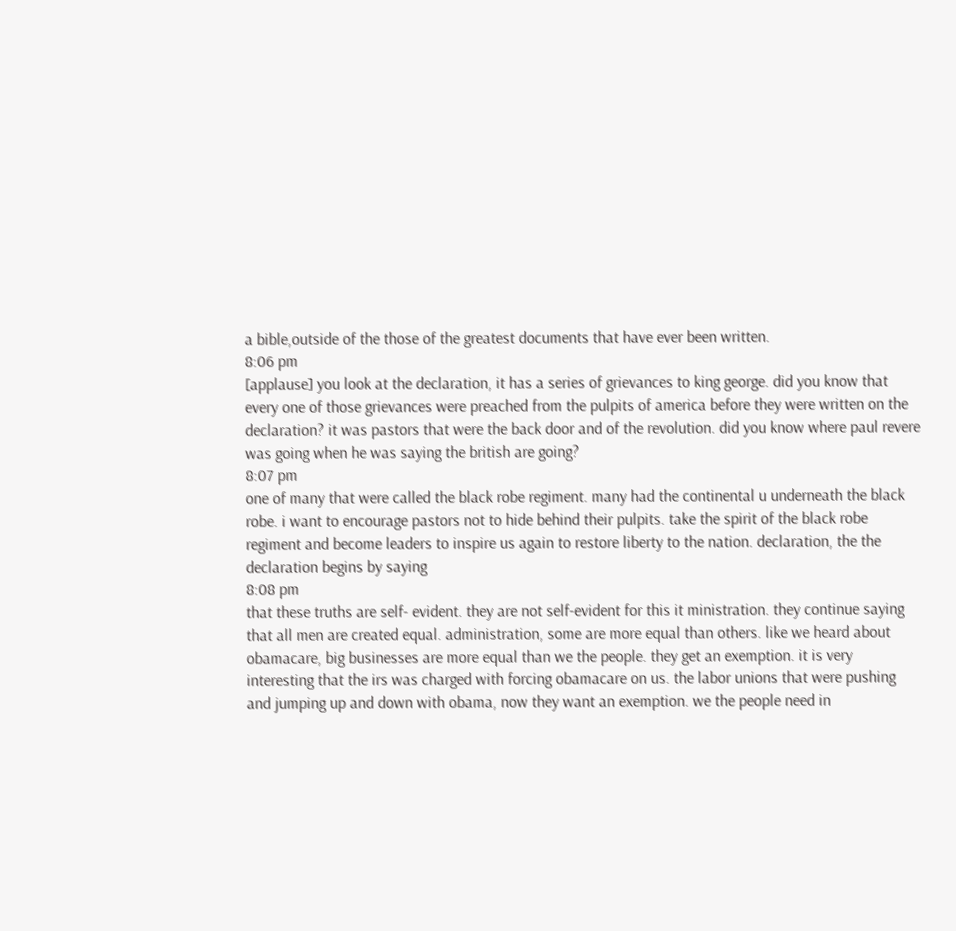a bible,outside of the those of the greatest documents that have ever been written.
8:06 pm
[applause] you look at the declaration, it has a series of grievances to king george. did you know that every one of those grievances were preached from the pulpits of america before they were written on the declaration? it was pastors that were the back door and of the revolution. did you know where paul revere was going when he was saying the british are going?
8:07 pm
one of many that were called the black robe regiment. many had the continental u underneath the black robe. i want to encourage pastors not to hide behind their pulpits. take the spirit of the black robe regiment and become leaders to inspire us again to restore liberty to the nation. declaration, the the declaration begins by saying
8:08 pm
that these truths are self- evident. they are not self-evident for this it ministration. they continue saying that all men are created equal. administration, some are more equal than others. like we heard about obamacare, big businesses are more equal than we the people. they get an exemption. it is very interesting that the irs was charged with forcing obamacare on us. the labor unions that were pushing and jumping up and down with obama, now they want an exemption. we the people need in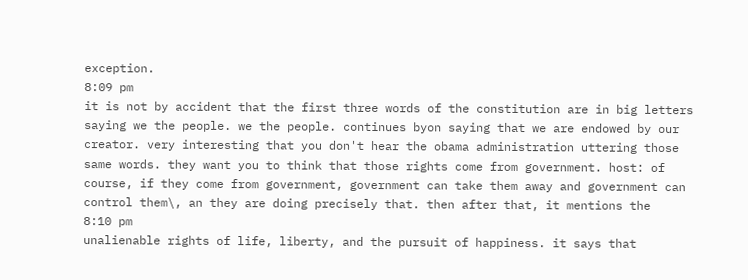exception.
8:09 pm
it is not by accident that the first three words of the constitution are in big letters saying we the people. we the people. continues byon saying that we are endowed by our creator. very interesting that you don't hear the obama administration uttering those same words. they want you to think that those rights come from government. host: of course, if they come from government, government can take them away and government can control them\, an they are doing precisely that. then after that, it mentions the
8:10 pm
unalienable rights of life, liberty, and the pursuit of happiness. it says that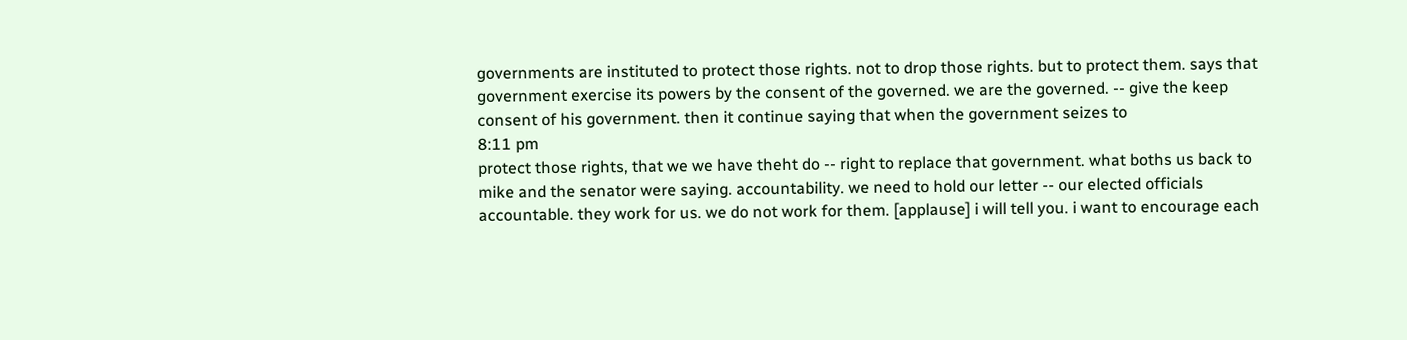governments are instituted to protect those rights. not to drop those rights. but to protect them. says that government exercise its powers by the consent of the governed. we are the governed. -- give the keep consent of his government. then it continue saying that when the government seizes to
8:11 pm
protect those rights, that we we have theht do -- right to replace that government. what boths us back to mike and the senator were saying. accountability. we need to hold our letter -- our elected officials accountable. they work for us. we do not work for them. [applause] i will tell you. i want to encourage each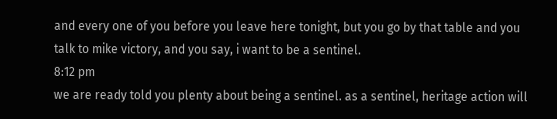and every one of you before you leave here tonight, but you go by that table and you talk to mike victory, and you say, i want to be a sentinel.
8:12 pm
we are ready told you plenty about being a sentinel. as a sentinel, heritage action will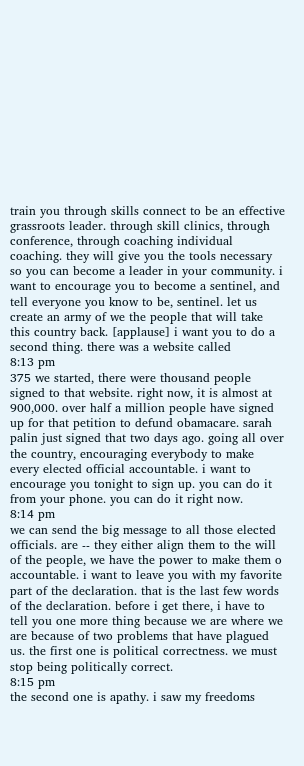train you through skills connect to be an effective grassroots leader. through skill clinics, through conference, through coaching individual coaching. they will give you the tools necessary so you can become a leader in your community. i want to encourage you to become a sentinel, and tell everyone you know to be, sentinel. let us create an army of we the people that will take this country back. [applause] i want you to do a second thing. there was a website called
8:13 pm
375 we started, there were thousand people signed to that website. right now, it is almost at 900,000. over half a million people have signed up for that petition to defund obamacare. sarah palin just signed that two days ago. going all over the country, encouraging everybody to make every elected official accountable. i want to encourage you tonight to sign up. you can do it from your phone. you can do it right now.
8:14 pm
we can send the big message to all those elected officials. are -- they either align them to the will of the people, we have the power to make them o accountable. i want to leave you with my favorite part of the declaration. that is the last few words of the declaration. before i get there, i have to tell you one more thing because we are where we are because of two problems that have plagued us. the first one is political correctness. we must stop being politically correct.
8:15 pm
the second one is apathy. i saw my freedoms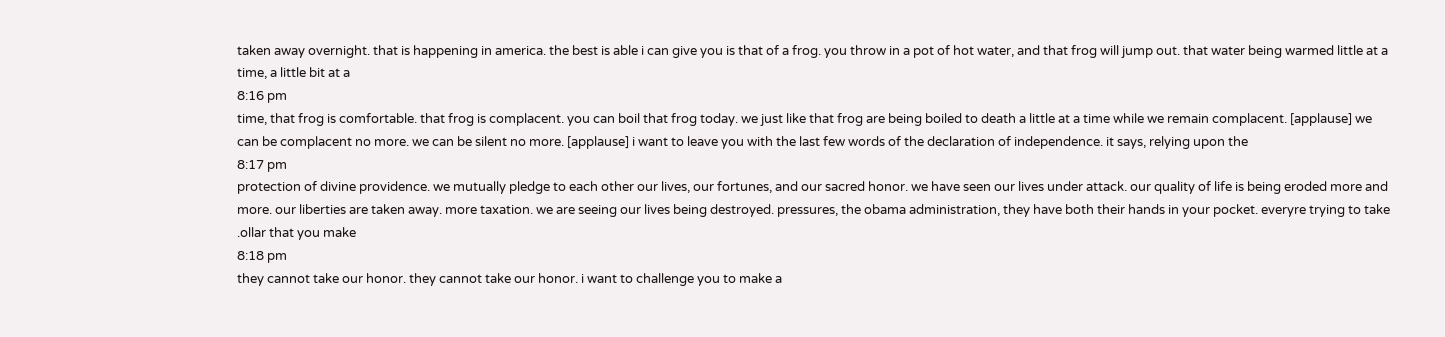taken away overnight. that is happening in america. the best is able i can give you is that of a frog. you throw in a pot of hot water, and that frog will jump out. that water being warmed little at a time, a little bit at a
8:16 pm
time, that frog is comfortable. that frog is complacent. you can boil that frog today. we just like that frog are being boiled to death a little at a time while we remain complacent. [applause] we can be complacent no more. we can be silent no more. [applause] i want to leave you with the last few words of the declaration of independence. it says, relying upon the
8:17 pm
protection of divine providence. we mutually pledge to each other our lives, our fortunes, and our sacred honor. we have seen our lives under attack. our quality of life is being eroded more and more. our liberties are taken away. more taxation. we are seeing our lives being destroyed. pressures, the obama administration, they have both their hands in your pocket. everyre trying to take .ollar that you make
8:18 pm
they cannot take our honor. they cannot take our honor. i want to challenge you to make a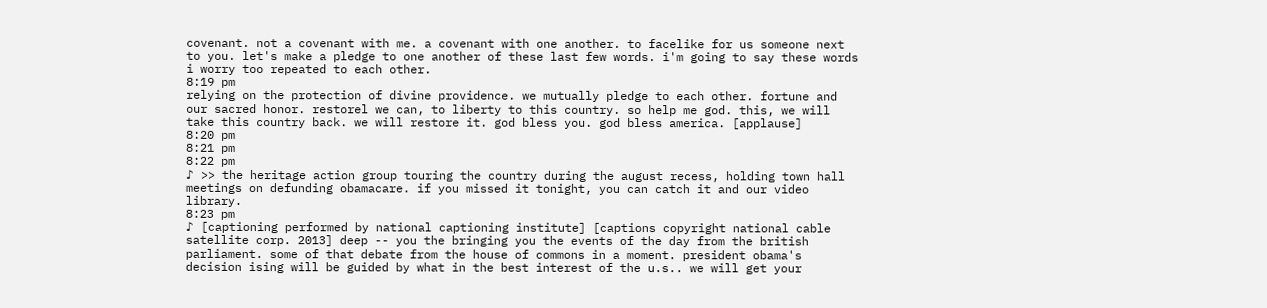covenant. not a covenant with me. a covenant with one another. to facelike for us someone next to you. let's make a pledge to one another of these last few words. i'm going to say these words i worry too repeated to each other.
8:19 pm
relying on the protection of divine providence. we mutually pledge to each other. fortune and our sacred honor. restorel we can, to liberty to this country. so help me god. this, we will take this country back. we will restore it. god bless you. god bless america. [applause]
8:20 pm
8:21 pm
8:22 pm
♪ >> the heritage action group touring the country during the august recess, holding town hall meetings on defunding obamacare. if you missed it tonight, you can catch it and our video library.
8:23 pm
♪ [captioning performed by national captioning institute] [captions copyright national cable satellite corp. 2013] deep -- you the bringing you the events of the day from the british parliament. some of that debate from the house of commons in a moment. president obama's decision ising will be guided by what in the best interest of the u.s.. we will get your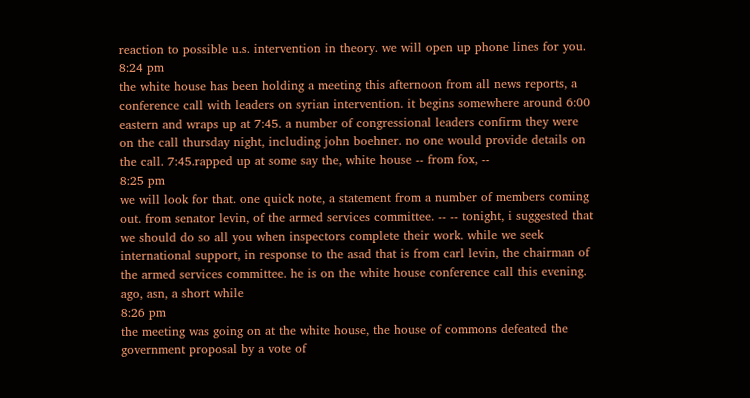reaction to possible u.s. intervention in theory. we will open up phone lines for you.
8:24 pm
the white house has been holding a meeting this afternoon from all news reports, a conference call with leaders on syrian intervention. it begins somewhere around 6:00 eastern and wraps up at 7:45. a number of congressional leaders confirm they were on the call thursday night, including john boehner. no one would provide details on the call. 7:45.rapped up at some say the, white house -- from fox, --
8:25 pm
we will look for that. one quick note, a statement from a number of members coming out. from senator levin, of the armed services committee. -- -- tonight, i suggested that we should do so all you when inspectors complete their work. while we seek international support, in response to the asad that is from carl levin, the chairman of the armed services committee. he is on the white house conference call this evening. ago, asn, a short while
8:26 pm
the meeting was going on at the white house, the house of commons defeated the government proposal by a vote of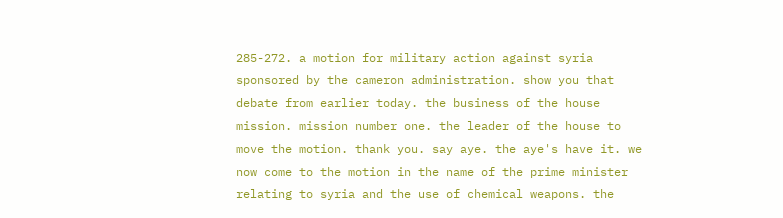285-272. a motion for military action against syria sponsored by the cameron administration. show you that debate from earlier today. the business of the house mission. mission number one. the leader of the house to move the motion. thank you. say aye. the aye's have it. we now come to the motion in the name of the prime minister relating to syria and the use of chemical weapons. the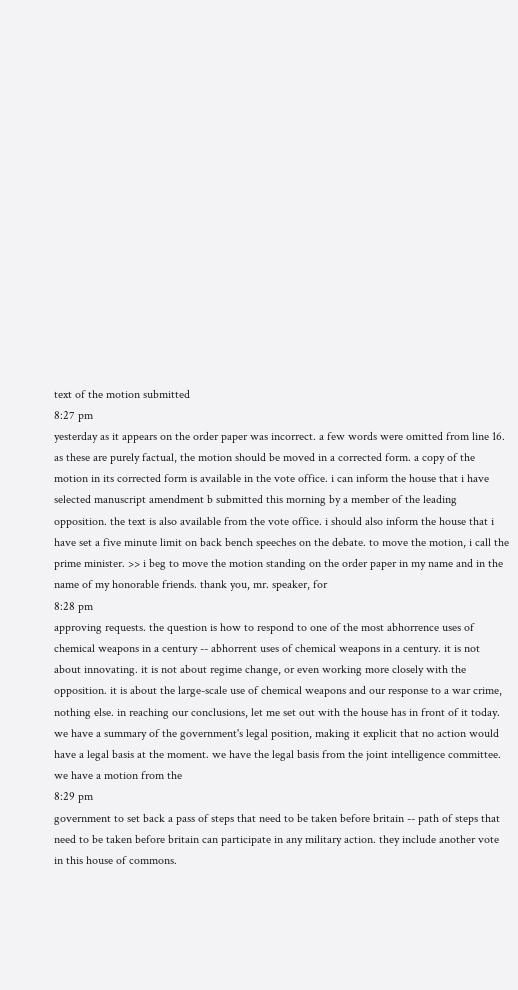text of the motion submitted
8:27 pm
yesterday as it appears on the order paper was incorrect. a few words were omitted from line 16. as these are purely factual, the motion should be moved in a corrected form. a copy of the motion in its corrected form is available in the vote office. i can inform the house that i have selected manuscript amendment b submitted this morning by a member of the leading opposition. the text is also available from the vote office. i should also inform the house that i have set a five minute limit on back bench speeches on the debate. to move the motion, i call the prime minister. >> i beg to move the motion standing on the order paper in my name and in the name of my honorable friends. thank you, mr. speaker, for
8:28 pm
approving requests. the question is how to respond to one of the most abhorrence uses of chemical weapons in a century -- abhorrent uses of chemical weapons in a century. it is not about innovating. it is not about regime change, or even working more closely with the opposition. it is about the large-scale use of chemical weapons and our response to a war crime, nothing else. in reaching our conclusions, let me set out with the house has in front of it today. we have a summary of the government's legal position, making it explicit that no action would have a legal basis at the moment. we have the legal basis from the joint intelligence committee. we have a motion from the
8:29 pm
government to set back a pass of steps that need to be taken before britain -- path of steps that need to be taken before britain can participate in any military action. they include another vote in this house of commons.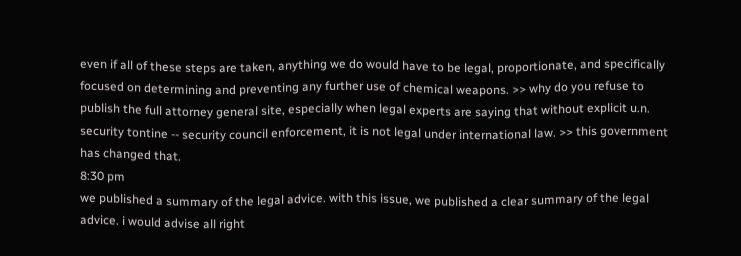even if all of these steps are taken, anything we do would have to be legal, proportionate, and specifically focused on determining and preventing any further use of chemical weapons. >> why do you refuse to publish the full attorney general site, especially when legal experts are saying that without explicit u.n. security tontine -- security council enforcement, it is not legal under international law. >> this government has changed that.
8:30 pm
we published a summary of the legal advice. with this issue, we published a clear summary of the legal advice. i would advise all right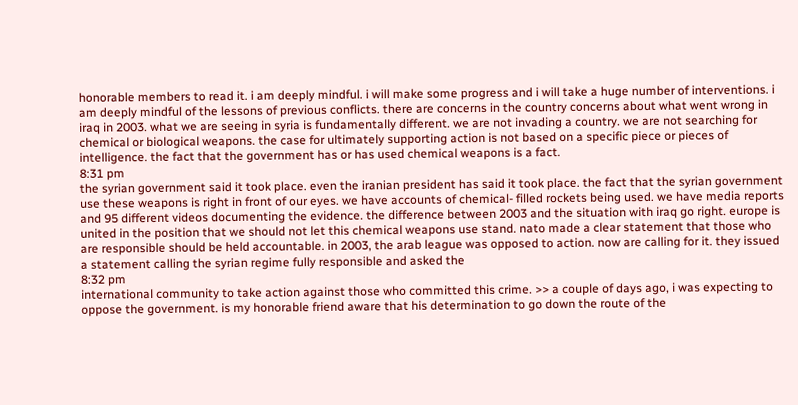honorable members to read it. i am deeply mindful. i will make some progress and i will take a huge number of interventions. i am deeply mindful of the lessons of previous conflicts. there are concerns in the country concerns about what went wrong in iraq in 2003. what we are seeing in syria is fundamentally different. we are not invading a country. we are not searching for chemical or biological weapons. the case for ultimately supporting action is not based on a specific piece or pieces of intelligence. the fact that the government has or has used chemical weapons is a fact.
8:31 pm
the syrian government said it took place. even the iranian president has said it took place. the fact that the syrian government use these weapons is right in front of our eyes. we have accounts of chemical- filled rockets being used. we have media reports and 95 different videos documenting the evidence. the difference between 2003 and the situation with iraq go right. europe is united in the position that we should not let this chemical weapons use stand. nato made a clear statement that those who are responsible should be held accountable. in 2003, the arab league was opposed to action. now are calling for it. they issued a statement calling the syrian regime fully responsible and asked the
8:32 pm
international community to take action against those who committed this crime. >> a couple of days ago, i was expecting to oppose the government. is my honorable friend aware that his determination to go down the route of the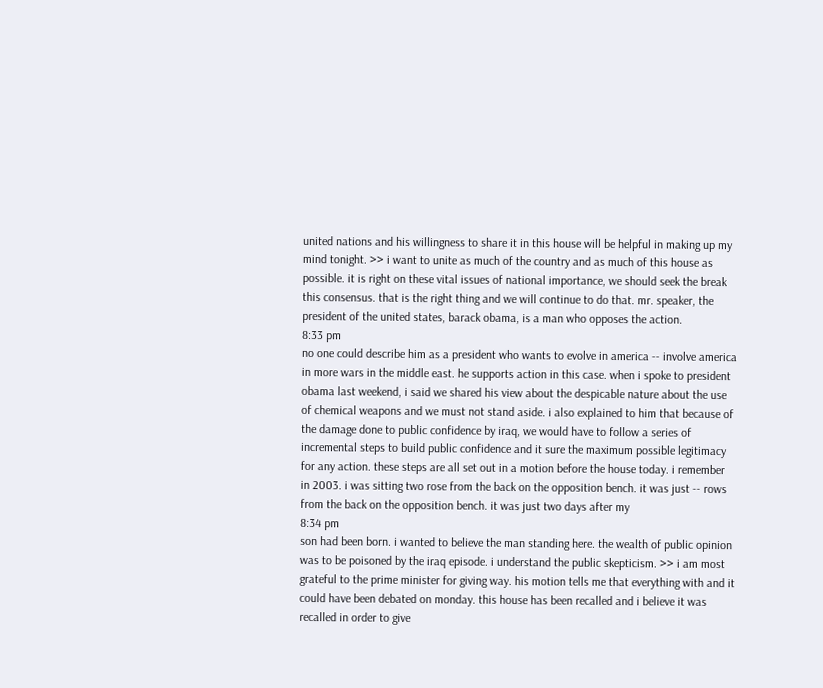united nations and his willingness to share it in this house will be helpful in making up my mind tonight. >> i want to unite as much of the country and as much of this house as possible. it is right on these vital issues of national importance, we should seek the break this consensus. that is the right thing and we will continue to do that. mr. speaker, the president of the united states, barack obama, is a man who opposes the action.
8:33 pm
no one could describe him as a president who wants to evolve in america -- involve america in more wars in the middle east. he supports action in this case. when i spoke to president obama last weekend, i said we shared his view about the despicable nature about the use of chemical weapons and we must not stand aside. i also explained to him that because of the damage done to public confidence by iraq, we would have to follow a series of incremental steps to build public confidence and it sure the maximum possible legitimacy for any action. these steps are all set out in a motion before the house today. i remember in 2003. i was sitting two rose from the back on the opposition bench. it was just -- rows from the back on the opposition bench. it was just two days after my
8:34 pm
son had been born. i wanted to believe the man standing here. the wealth of public opinion was to be poisoned by the iraq episode. i understand the public skepticism. >> i am most grateful to the prime minister for giving way. his motion tells me that everything with and it could have been debated on monday. this house has been recalled and i believe it was recalled in order to give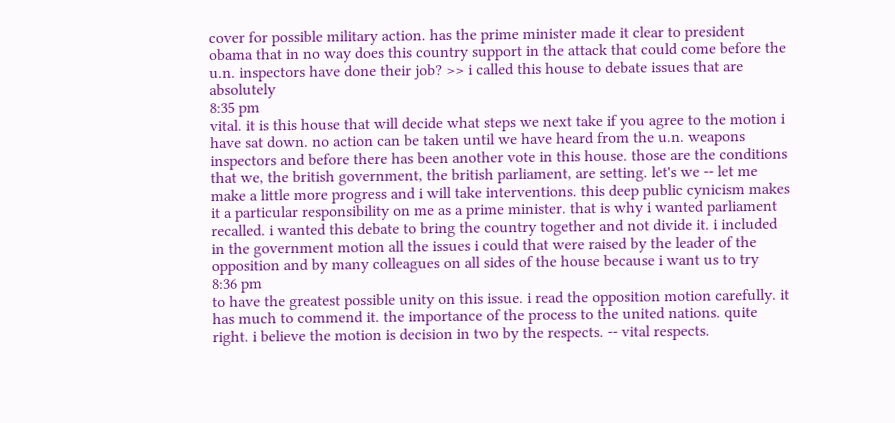cover for possible military action. has the prime minister made it clear to president obama that in no way does this country support in the attack that could come before the u.n. inspectors have done their job? >> i called this house to debate issues that are absolutely
8:35 pm
vital. it is this house that will decide what steps we next take if you agree to the motion i have sat down. no action can be taken until we have heard from the u.n. weapons inspectors and before there has been another vote in this house. those are the conditions that we, the british government, the british parliament, are setting. let's we -- let me make a little more progress and i will take interventions. this deep public cynicism makes it a particular responsibility on me as a prime minister. that is why i wanted parliament recalled. i wanted this debate to bring the country together and not divide it. i included in the government motion all the issues i could that were raised by the leader of the opposition and by many colleagues on all sides of the house because i want us to try
8:36 pm
to have the greatest possible unity on this issue. i read the opposition motion carefully. it has much to commend it. the importance of the process to the united nations. quite right. i believe the motion is decision in two by the respects. -- vital respects.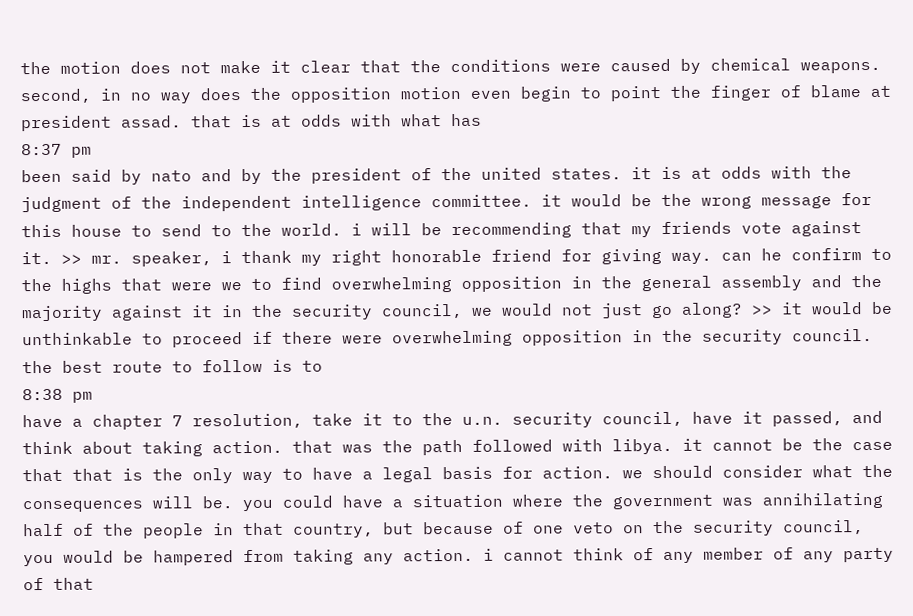the motion does not make it clear that the conditions were caused by chemical weapons. second, in no way does the opposition motion even begin to point the finger of blame at president assad. that is at odds with what has
8:37 pm
been said by nato and by the president of the united states. it is at odds with the judgment of the independent intelligence committee. it would be the wrong message for this house to send to the world. i will be recommending that my friends vote against it. >> mr. speaker, i thank my right honorable friend for giving way. can he confirm to the highs that were we to find overwhelming opposition in the general assembly and the majority against it in the security council, we would not just go along? >> it would be unthinkable to proceed if there were overwhelming opposition in the security council. the best route to follow is to
8:38 pm
have a chapter 7 resolution, take it to the u.n. security council, have it passed, and think about taking action. that was the path followed with libya. it cannot be the case that that is the only way to have a legal basis for action. we should consider what the consequences will be. you could have a situation where the government was annihilating half of the people in that country, but because of one veto on the security council, you would be hampered from taking any action. i cannot think of any member of any party of that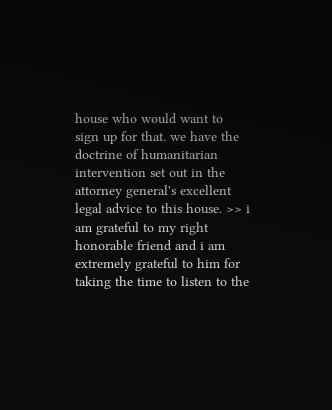house who would want to sign up for that. we have the doctrine of humanitarian intervention set out in the attorney general's excellent legal advice to this house. >> i am grateful to my right honorable friend and i am extremely grateful to him for taking the time to listen to the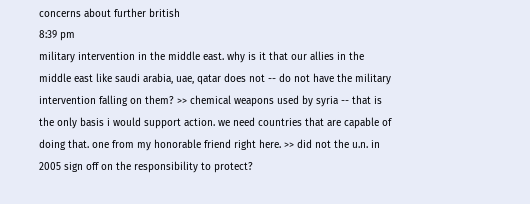concerns about further british
8:39 pm
military intervention in the middle east. why is it that our allies in the middle east like saudi arabia, uae, qatar does not -- do not have the military intervention falling on them? >> chemical weapons used by syria -- that is the only basis i would support action. we need countries that are capable of doing that. one from my honorable friend right here. >> did not the u.n. in 2005 sign off on the responsibility to protect?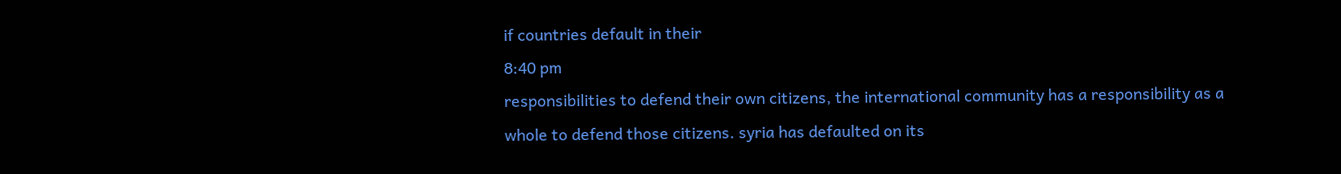if countries default in their
8:40 pm
responsibilities to defend their own citizens, the international community has a responsibility as a whole to defend those citizens. syria has defaulted on its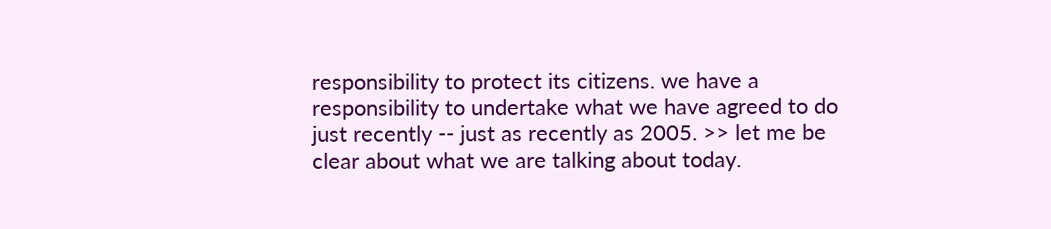responsibility to protect its citizens. we have a responsibility to undertake what we have agreed to do just recently -- just as recently as 2005. >> let me be clear about what we are talking about today.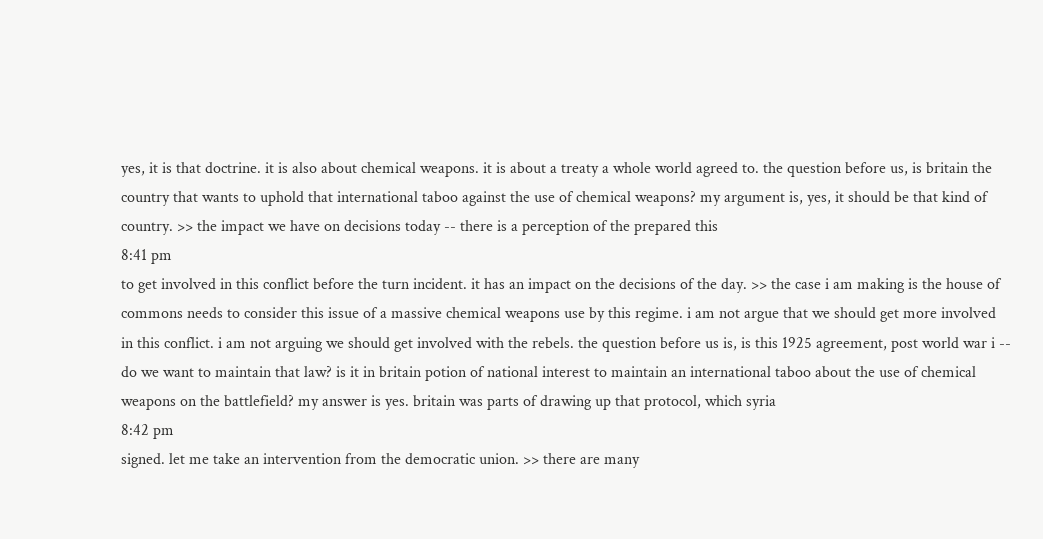yes, it is that doctrine. it is also about chemical weapons. it is about a treaty a whole world agreed to. the question before us, is britain the country that wants to uphold that international taboo against the use of chemical weapons? my argument is, yes, it should be that kind of country. >> the impact we have on decisions today -- there is a perception of the prepared this
8:41 pm
to get involved in this conflict before the turn incident. it has an impact on the decisions of the day. >> the case i am making is the house of commons needs to consider this issue of a massive chemical weapons use by this regime. i am not argue that we should get more involved in this conflict. i am not arguing we should get involved with the rebels. the question before us is, is this 1925 agreement, post world war i -- do we want to maintain that law? is it in britain potion of national interest to maintain an international taboo about the use of chemical weapons on the battlefield? my answer is yes. britain was parts of drawing up that protocol, which syria
8:42 pm
signed. let me take an intervention from the democratic union. >> there are many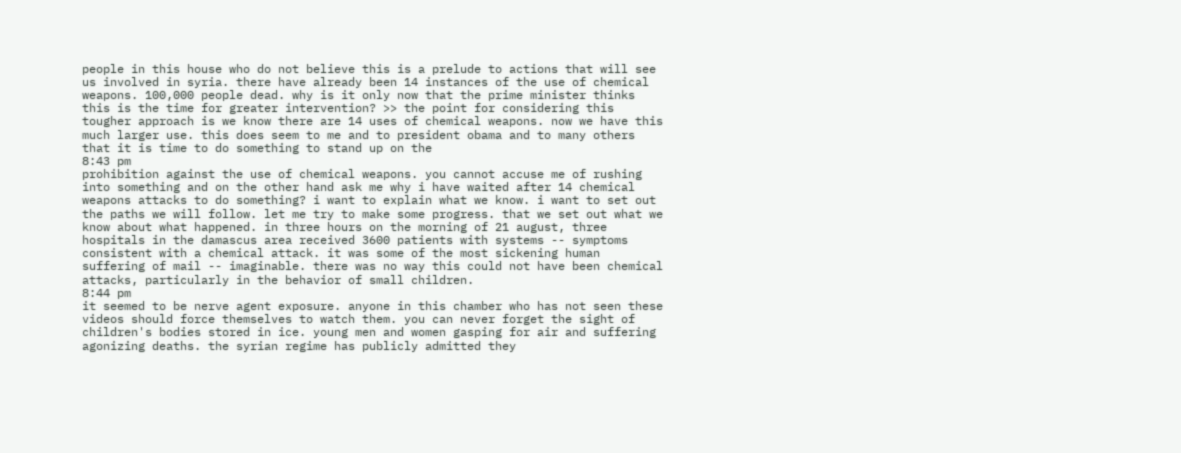people in this house who do not believe this is a prelude to actions that will see us involved in syria. there have already been 14 instances of the use of chemical weapons. 100,000 people dead. why is it only now that the prime minister thinks this is the time for greater intervention? >> the point for considering this tougher approach is we know there are 14 uses of chemical weapons. now we have this much larger use. this does seem to me and to president obama and to many others that it is time to do something to stand up on the
8:43 pm
prohibition against the use of chemical weapons. you cannot accuse me of rushing into something and on the other hand ask me why i have waited after 14 chemical weapons attacks to do something? i want to explain what we know. i want to set out the paths we will follow. let me try to make some progress. that we set out what we know about what happened. in three hours on the morning of 21 august, three hospitals in the damascus area received 3600 patients with systems -- symptoms consistent with a chemical attack. it was some of the most sickening human suffering of mail -- imaginable. there was no way this could not have been chemical attacks, particularly in the behavior of small children.
8:44 pm
it seemed to be nerve agent exposure. anyone in this chamber who has not seen these videos should force themselves to watch them. you can never forget the sight of children's bodies stored in ice. young men and women gasping for air and suffering agonizing deaths. the syrian regime has publicly admitted they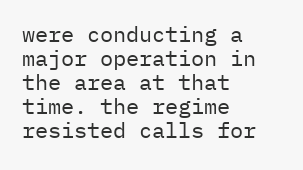were conducting a major operation in the area at that time. the regime resisted calls for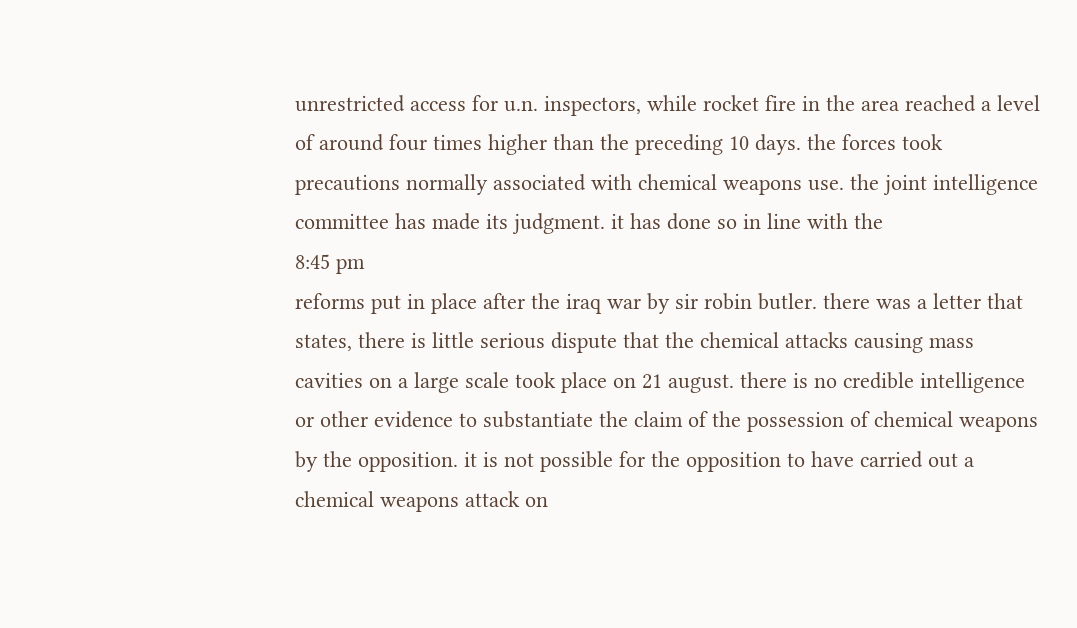unrestricted access for u.n. inspectors, while rocket fire in the area reached a level of around four times higher than the preceding 10 days. the forces took precautions normally associated with chemical weapons use. the joint intelligence committee has made its judgment. it has done so in line with the
8:45 pm
reforms put in place after the iraq war by sir robin butler. there was a letter that states, there is little serious dispute that the chemical attacks causing mass cavities on a large scale took place on 21 august. there is no credible intelligence or other evidence to substantiate the claim of the possession of chemical weapons by the opposition. it is not possible for the opposition to have carried out a chemical weapons attack on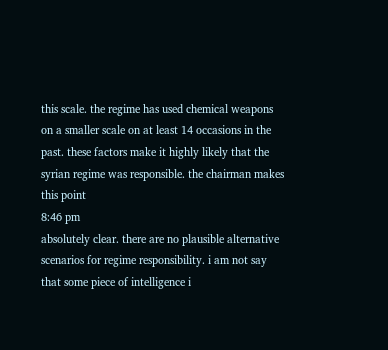this scale. the regime has used chemical weapons on a smaller scale on at least 14 occasions in the past. these factors make it highly likely that the syrian regime was responsible. the chairman makes this point
8:46 pm
absolutely clear. there are no plausible alternative scenarios for regime responsibility. i am not say that some piece of intelligence i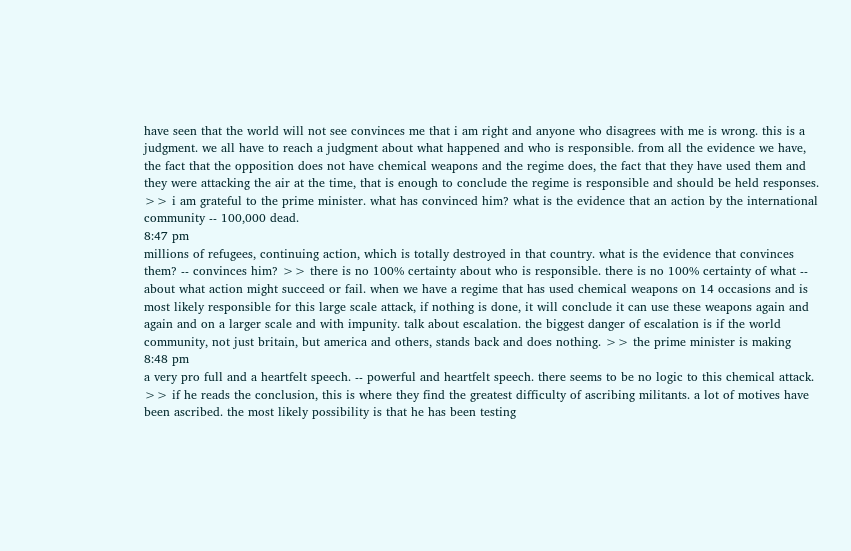have seen that the world will not see convinces me that i am right and anyone who disagrees with me is wrong. this is a judgment. we all have to reach a judgment about what happened and who is responsible. from all the evidence we have, the fact that the opposition does not have chemical weapons and the regime does, the fact that they have used them and they were attacking the air at the time, that is enough to conclude the regime is responsible and should be held responses. >> i am grateful to the prime minister. what has convinced him? what is the evidence that an action by the international community -- 100,000 dead.
8:47 pm
millions of refugees, continuing action, which is totally destroyed in that country. what is the evidence that convinces them? -- convinces him? >> there is no 100% certainty about who is responsible. there is no 100% certainty of what -- about what action might succeed or fail. when we have a regime that has used chemical weapons on 14 occasions and is most likely responsible for this large scale attack, if nothing is done, it will conclude it can use these weapons again and again and on a larger scale and with impunity. talk about escalation. the biggest danger of escalation is if the world community, not just britain, but america and others, stands back and does nothing. >> the prime minister is making
8:48 pm
a very pro full and a heartfelt speech. -- powerful and heartfelt speech. there seems to be no logic to this chemical attack. >> if he reads the conclusion, this is where they find the greatest difficulty of ascribing militants. a lot of motives have been ascribed. the most likely possibility is that he has been testing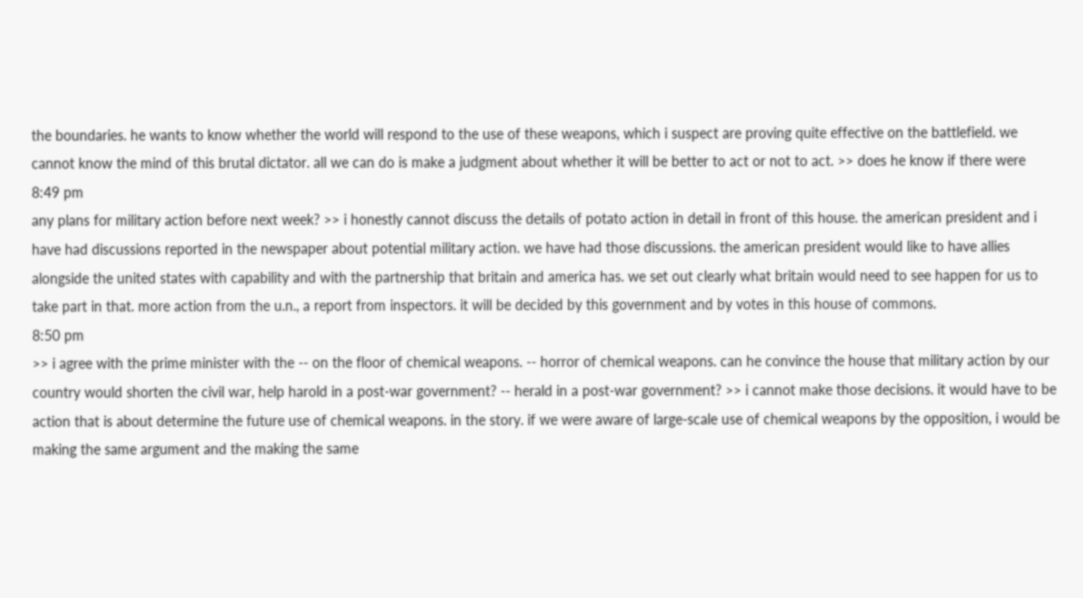the boundaries. he wants to know whether the world will respond to the use of these weapons, which i suspect are proving quite effective on the battlefield. we cannot know the mind of this brutal dictator. all we can do is make a judgment about whether it will be better to act or not to act. >> does he know if there were
8:49 pm
any plans for military action before next week? >> i honestly cannot discuss the details of potato action in detail in front of this house. the american president and i have had discussions reported in the newspaper about potential military action. we have had those discussions. the american president would like to have allies alongside the united states with capability and with the partnership that britain and america has. we set out clearly what britain would need to see happen for us to take part in that. more action from the u.n., a report from inspectors. it will be decided by this government and by votes in this house of commons.
8:50 pm
>> i agree with the prime minister with the -- on the floor of chemical weapons. -- horror of chemical weapons. can he convince the house that military action by our country would shorten the civil war, help harold in a post-war government? -- herald in a post-war government? >> i cannot make those decisions. it would have to be action that is about determine the future use of chemical weapons. in the story. if we were aware of large-scale use of chemical weapons by the opposition, i would be making the same argument and the making the same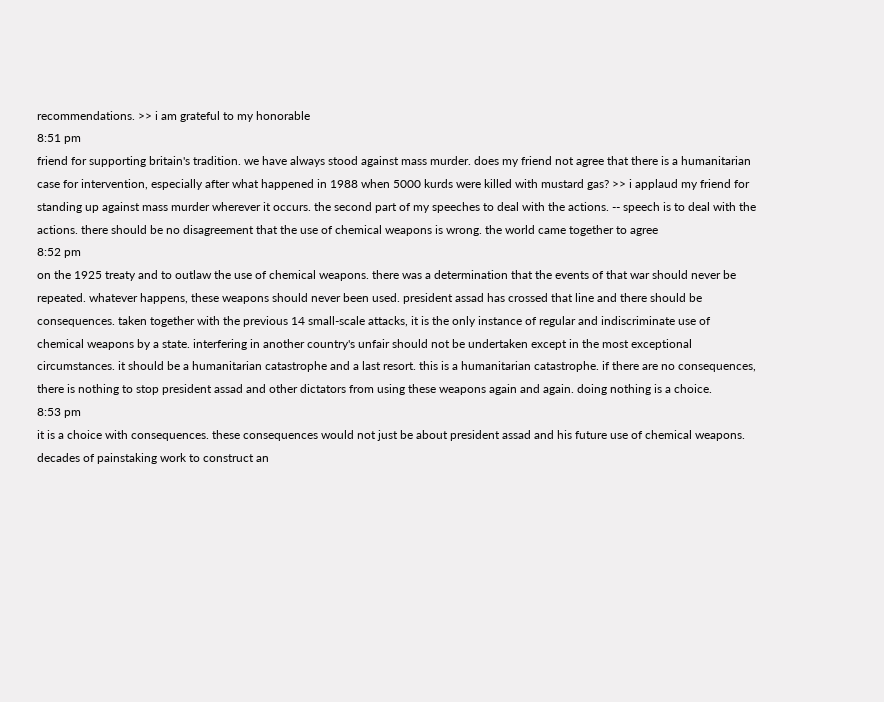recommendations. >> i am grateful to my honorable
8:51 pm
friend for supporting britain's tradition. we have always stood against mass murder. does my friend not agree that there is a humanitarian case for intervention, especially after what happened in 1988 when 5000 kurds were killed with mustard gas? >> i applaud my friend for standing up against mass murder wherever it occurs. the second part of my speeches to deal with the actions. -- speech is to deal with the actions. there should be no disagreement that the use of chemical weapons is wrong. the world came together to agree
8:52 pm
on the 1925 treaty and to outlaw the use of chemical weapons. there was a determination that the events of that war should never be repeated. whatever happens, these weapons should never been used. president assad has crossed that line and there should be consequences. taken together with the previous 14 small-scale attacks, it is the only instance of regular and indiscriminate use of chemical weapons by a state. interfering in another country's unfair should not be undertaken except in the most exceptional circumstances. it should be a humanitarian catastrophe and a last resort. this is a humanitarian catastrophe. if there are no consequences, there is nothing to stop president assad and other dictators from using these weapons again and again. doing nothing is a choice.
8:53 pm
it is a choice with consequences. these consequences would not just be about president assad and his future use of chemical weapons. decades of painstaking work to construct an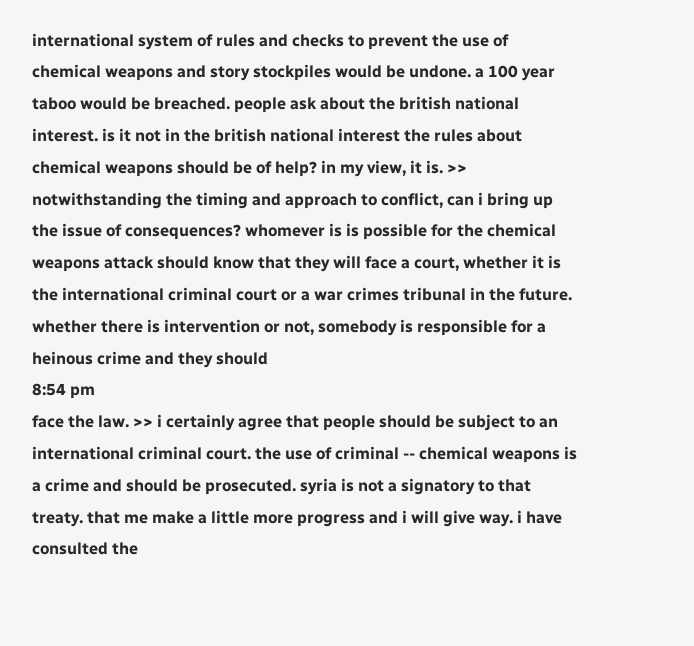international system of rules and checks to prevent the use of chemical weapons and story stockpiles would be undone. a 100 year taboo would be breached. people ask about the british national interest. is it not in the british national interest the rules about chemical weapons should be of help? in my view, it is. >> notwithstanding the timing and approach to conflict, can i bring up the issue of consequences? whomever is is possible for the chemical weapons attack should know that they will face a court, whether it is the international criminal court or a war crimes tribunal in the future. whether there is intervention or not, somebody is responsible for a heinous crime and they should
8:54 pm
face the law. >> i certainly agree that people should be subject to an international criminal court. the use of criminal -- chemical weapons is a crime and should be prosecuted. syria is not a signatory to that treaty. that me make a little more progress and i will give way. i have consulted the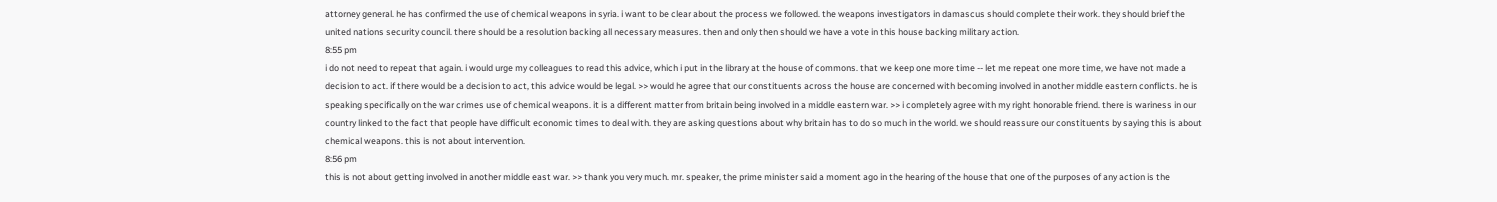attorney general. he has confirmed the use of chemical weapons in syria. i want to be clear about the process we followed. the weapons investigators in damascus should complete their work. they should brief the united nations security council. there should be a resolution backing all necessary measures. then and only then should we have a vote in this house backing military action.
8:55 pm
i do not need to repeat that again. i would urge my colleagues to read this advice, which i put in the library at the house of commons. that we keep one more time -- let me repeat one more time, we have not made a decision to act. if there would be a decision to act, this advice would be legal. >> would he agree that our constituents across the house are concerned with becoming involved in another middle eastern conflicts. he is speaking specifically on the war crimes use of chemical weapons. it is a different matter from britain being involved in a middle eastern war. >> i completely agree with my right honorable friend. there is wariness in our country linked to the fact that people have difficult economic times to deal with. they are asking questions about why britain has to do so much in the world. we should reassure our constituents by saying this is about chemical weapons. this is not about intervention.
8:56 pm
this is not about getting involved in another middle east war. >> thank you very much. mr. speaker, the prime minister said a moment ago in the hearing of the house that one of the purposes of any action is the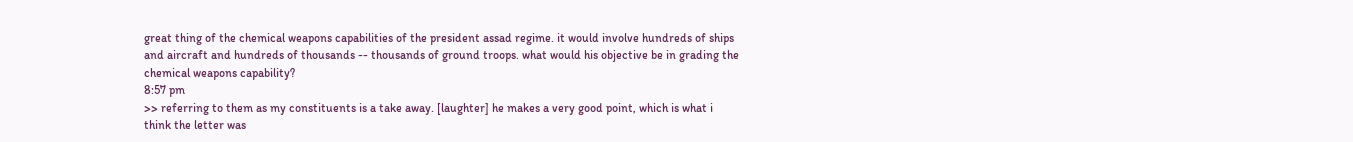great thing of the chemical weapons capabilities of the president assad regime. it would involve hundreds of ships and aircraft and hundreds of thousands -- thousands of ground troops. what would his objective be in grading the chemical weapons capability?
8:57 pm
>> referring to them as my constituents is a take away. [laughter] he makes a very good point, which is what i think the letter was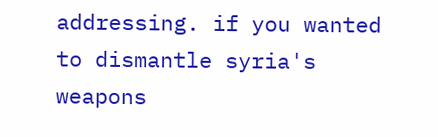addressing. if you wanted to dismantle syria's weapons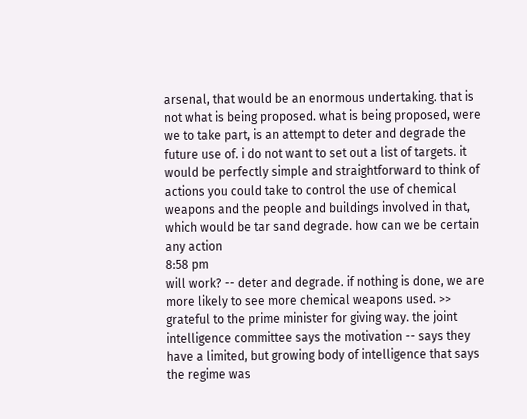arsenal, that would be an enormous undertaking. that is not what is being proposed. what is being proposed, were we to take part, is an attempt to deter and degrade the future use of. i do not want to set out a list of targets. it would be perfectly simple and straightforward to think of actions you could take to control the use of chemical weapons and the people and buildings involved in that, which would be tar sand degrade. how can we be certain any action
8:58 pm
will work? -- deter and degrade. if nothing is done, we are more likely to see more chemical weapons used. >> grateful to the prime minister for giving way. the joint intelligence committee says the motivation -- says they have a limited, but growing body of intelligence that says the regime was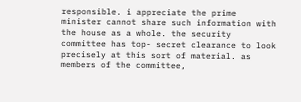responsible. i appreciate the prime minister cannot share such information with the house as a whole. the security committee has top- secret clearance to look precisely at this sort of material. as members of the committee,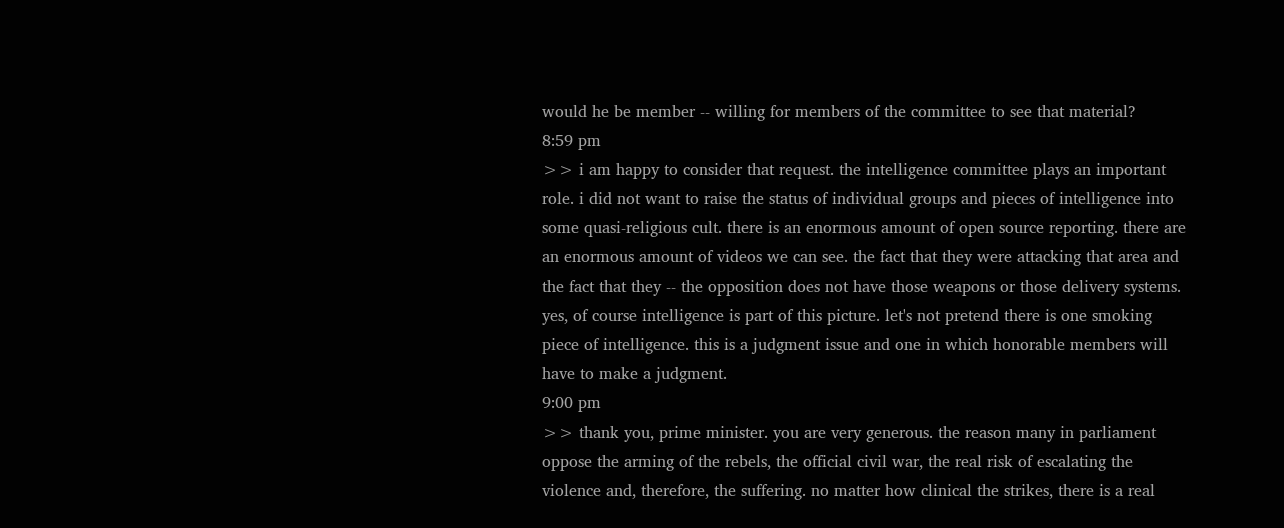would he be member -- willing for members of the committee to see that material?
8:59 pm
>> i am happy to consider that request. the intelligence committee plays an important role. i did not want to raise the status of individual groups and pieces of intelligence into some quasi-religious cult. there is an enormous amount of open source reporting. there are an enormous amount of videos we can see. the fact that they were attacking that area and the fact that they -- the opposition does not have those weapons or those delivery systems. yes, of course intelligence is part of this picture. let's not pretend there is one smoking piece of intelligence. this is a judgment issue and one in which honorable members will have to make a judgment.
9:00 pm
>> thank you, prime minister. you are very generous. the reason many in parliament oppose the arming of the rebels, the official civil war, the real risk of escalating the violence and, therefore, the suffering. no matter how clinical the strikes, there is a real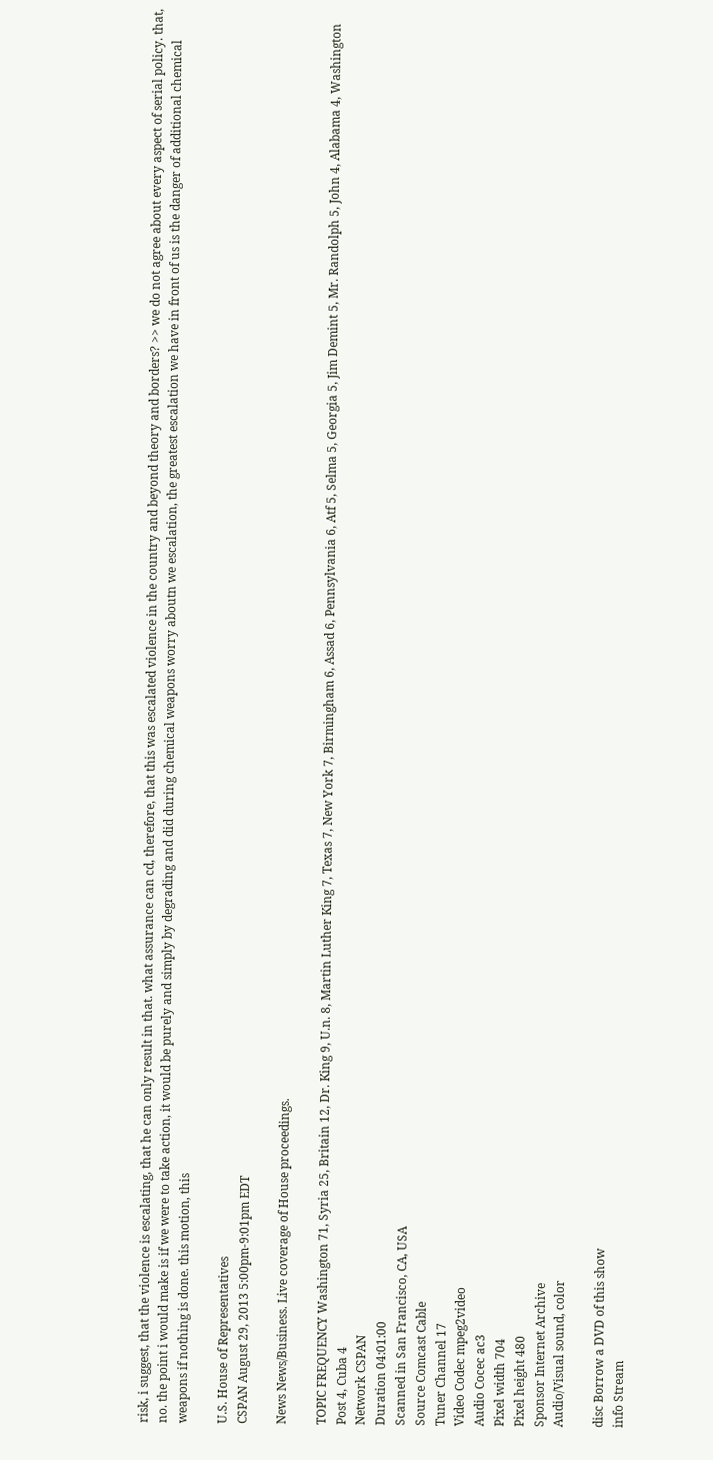risk, i suggest, that the violence is escalating, that he can only result in that. what assurance can cd, therefore, that this was escalated violence in the country and beyond theory and borders? >> we do not agree about every aspect of serial policy. that, no. the point i would make is if we were to take action, it would be purely and simply by degrading and did during chemical weapons worry aboutn we escalation, the greatest escalation we have in front of us is the danger of additional chemical weapons if nothing is done. this motion, this

U.S. House of Representatives
CSPAN August 29, 2013 5:00pm-9:01pm EDT

News News/Business. Live coverage of House proceedings.

TOPIC FREQUENCY Washington 71, Syria 25, Britain 12, Dr. King 9, U.n. 8, Martin Luther King 7, Texas 7, New York 7, Birmingham 6, Assad 6, Pennsylvania 6, Atf 5, Selma 5, Georgia 5, Jim Demint 5, Mr. Randolph 5, John 4, Alabama 4, Washington Post 4, Cuba 4
Network CSPAN
Duration 04:01:00
Scanned in San Francisco, CA, USA
Source Comcast Cable
Tuner Channel 17
Video Codec mpeg2video
Audio Cocec ac3
Pixel width 704
Pixel height 480
Sponsor Internet Archive
Audio/Visual sound, color

disc Borrow a DVD of this show
info Stream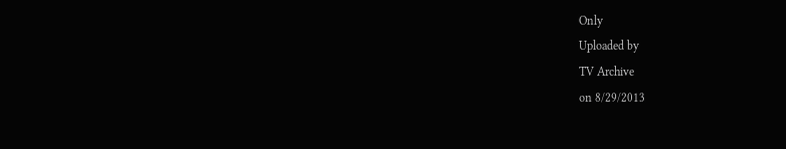Only
Uploaded by
TV Archive
on 8/29/2013